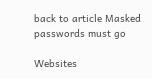back to article Masked passwords must go

Websites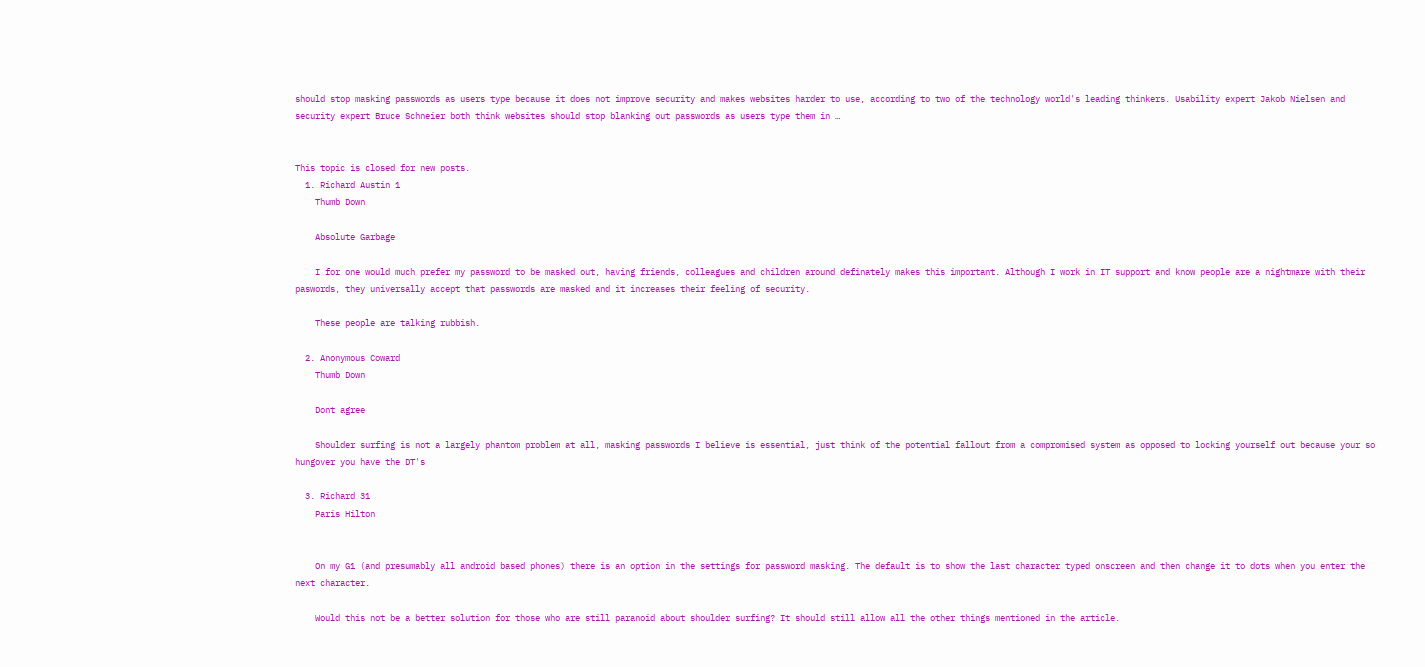should stop masking passwords as users type because it does not improve security and makes websites harder to use, according to two of the technology world's leading thinkers. Usability expert Jakob Nielsen and security expert Bruce Schneier both think websites should stop blanking out passwords as users type them in …


This topic is closed for new posts.
  1. Richard Austin 1
    Thumb Down

    Absolute Garbage

    I for one would much prefer my password to be masked out, having friends, colleagues and children around definately makes this important. Although I work in IT support and know people are a nightmare with their paswords, they universally accept that passwords are masked and it increases their feeling of security.

    These people are talking rubbish.

  2. Anonymous Coward
    Thumb Down

    Dont agree

    Shoulder surfing is not a largely phantom problem at all, masking passwords I believe is essential, just think of the potential fallout from a compromised system as opposed to locking yourself out because your so hungover you have the DT's

  3. Richard 31
    Paris Hilton


    On my G1 (and presumably all android based phones) there is an option in the settings for password masking. The default is to show the last character typed onscreen and then change it to dots when you enter the next character.

    Would this not be a better solution for those who are still paranoid about shoulder surfing? It should still allow all the other things mentioned in the article.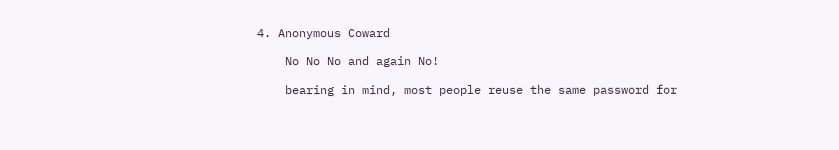4. Anonymous Coward

    No No No and again No!

    bearing in mind, most people reuse the same password for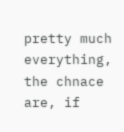pretty much everything, the chnace are, if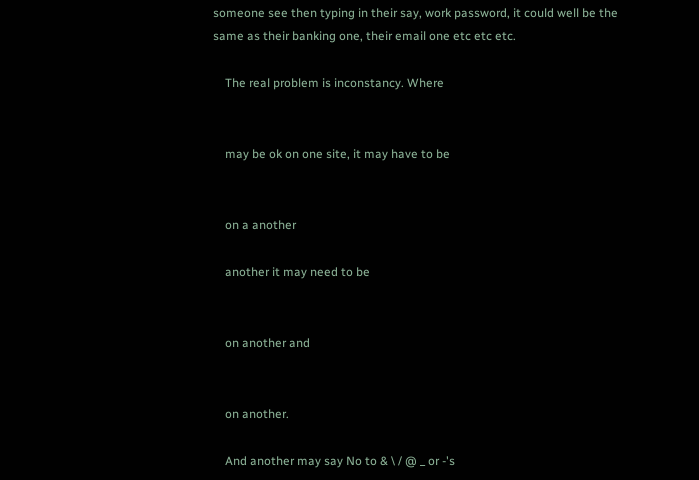someone see then typing in their say, work password, it could well be the same as their banking one, their email one etc etc etc.

    The real problem is inconstancy. Where


    may be ok on one site, it may have to be


    on a another

    another it may need to be


    on another and


    on another.

    And another may say No to & \ / @ _ or -'s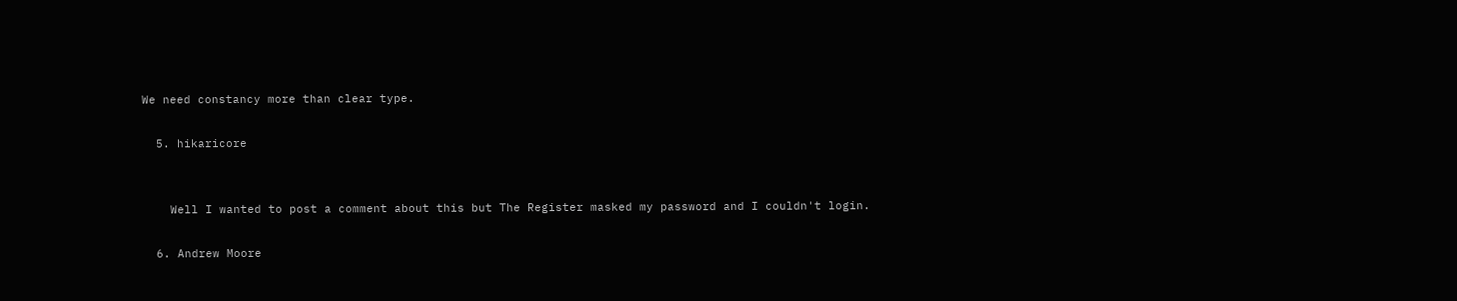We need constancy more than clear type.

  5. hikaricore


    Well I wanted to post a comment about this but The Register masked my password and I couldn't login.

  6. Andrew Moore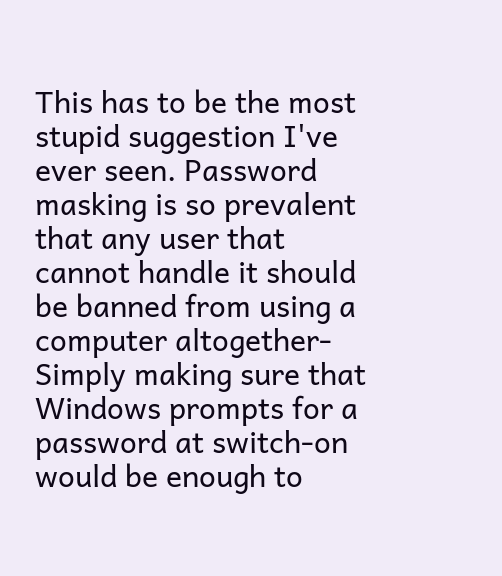This has to be the most stupid suggestion I've ever seen. Password masking is so prevalent that any user that cannot handle it should be banned from using a computer altogether- Simply making sure that Windows prompts for a password at switch-on would be enough to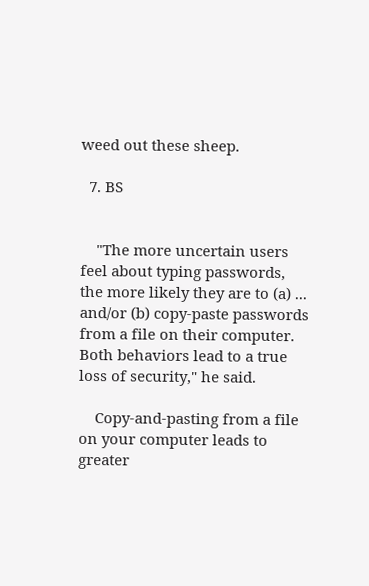weed out these sheep.

  7. BS


    "The more uncertain users feel about typing passwords, the more likely they are to (a) ... and/or (b) copy-paste passwords from a file on their computer. Both behaviors lead to a true loss of security," he said.

    Copy-and-pasting from a file on your computer leads to greater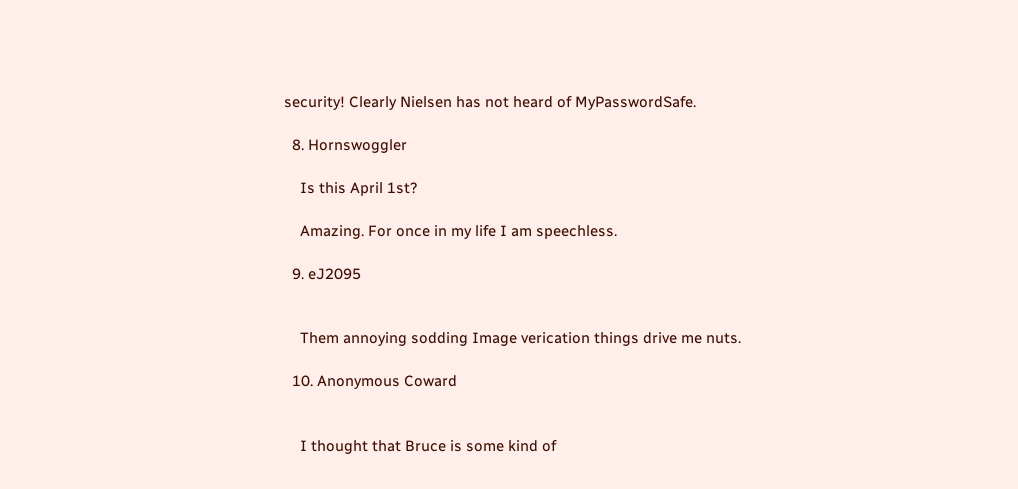security! Clearly Nielsen has not heard of MyPasswordSafe.

  8. Hornswoggler

    Is this April 1st?

    Amazing. For once in my life I am speechless.

  9. eJ2095


    Them annoying sodding Image verication things drive me nuts.

  10. Anonymous Coward


    I thought that Bruce is some kind of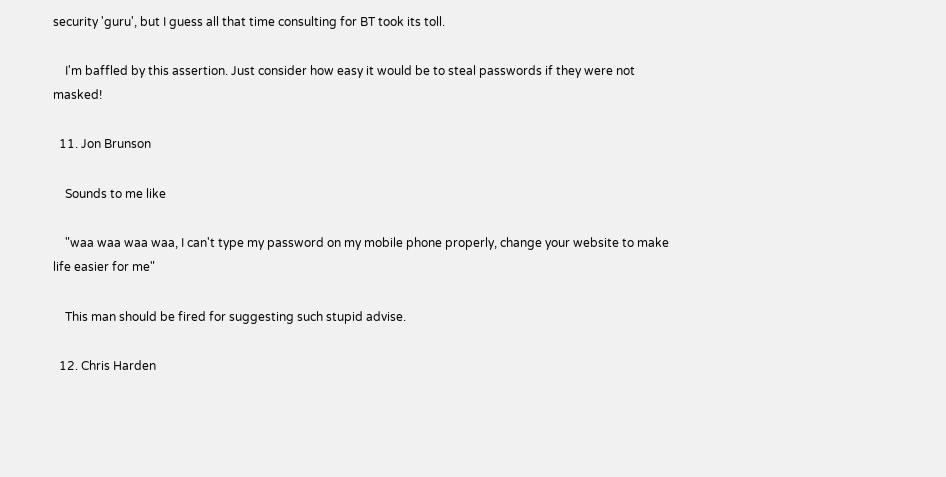security 'guru', but I guess all that time consulting for BT took its toll.

    I'm baffled by this assertion. Just consider how easy it would be to steal passwords if they were not masked!

  11. Jon Brunson

    Sounds to me like

    "waa waa waa waa, I can't type my password on my mobile phone properly, change your website to make life easier for me"

    This man should be fired for suggesting such stupid advise.

  12. Chris Harden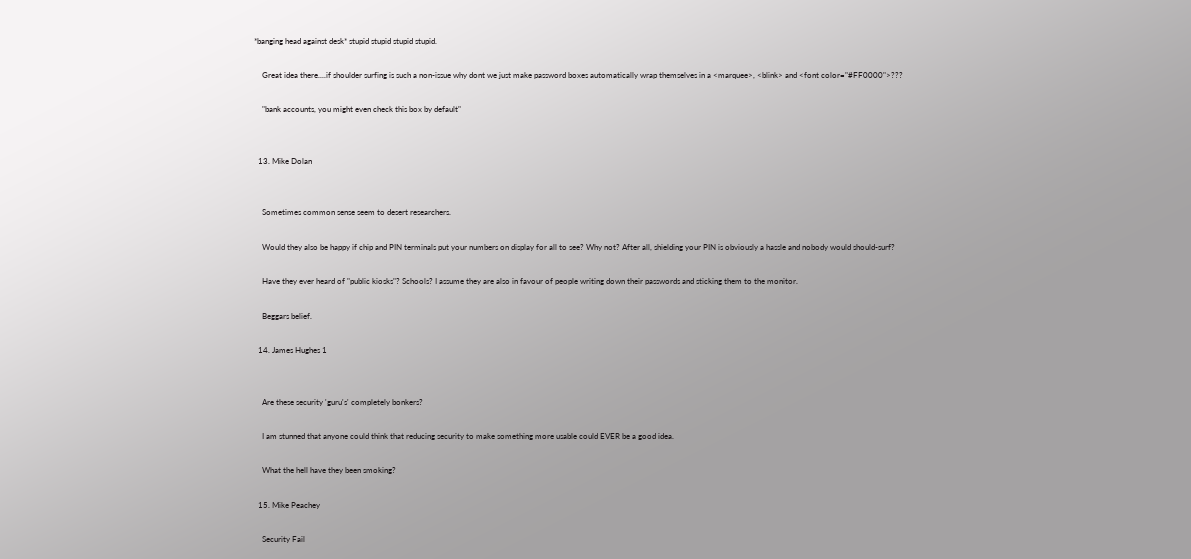*banging head against desk* stupid stupid stupid stupid.

    Great idea there....if shoulder surfing is such a non-issue why dont we just make password boxes automatically wrap themselves in a <marquee>, <blink> and <font color="#FF0000">???

    "bank accounts, you might even check this box by default"


  13. Mike Dolan


    Sometimes common sense seem to desert researchers.

    Would they also be happy if chip and PIN terminals put your numbers on display for all to see? Why not? After all, shielding your PIN is obviously a hassle and nobody would should-surf?

    Have they ever heard of "public kiosks"? Schools? I assume they are also in favour of people writing down their passwords and sticking them to the monitor.

    Beggars belief.

  14. James Hughes 1


    Are these security 'guru's' completely bonkers?

    I am stunned that anyone could think that reducing security to make something more usable could EVER be a good idea.

    What the hell have they been smoking?

  15. Mike Peachey

    Security Fail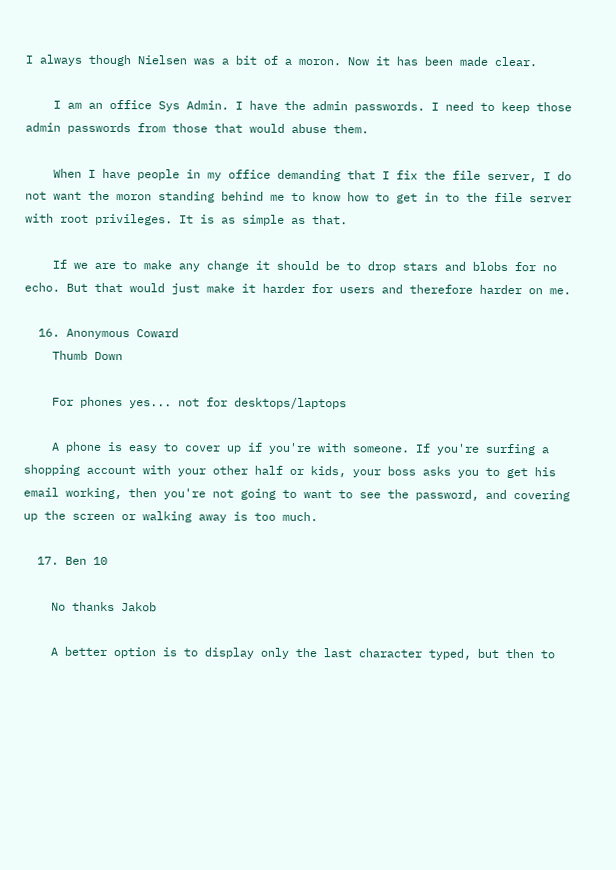I always though Nielsen was a bit of a moron. Now it has been made clear.

    I am an office Sys Admin. I have the admin passwords. I need to keep those admin passwords from those that would abuse them.

    When I have people in my office demanding that I fix the file server, I do not want the moron standing behind me to know how to get in to the file server with root privileges. It is as simple as that.

    If we are to make any change it should be to drop stars and blobs for no echo. But that would just make it harder for users and therefore harder on me.

  16. Anonymous Coward
    Thumb Down

    For phones yes... not for desktops/laptops

    A phone is easy to cover up if you're with someone. If you're surfing a shopping account with your other half or kids, your boss asks you to get his email working, then you're not going to want to see the password, and covering up the screen or walking away is too much.

  17. Ben 10

    No thanks Jakob

    A better option is to display only the last character typed, but then to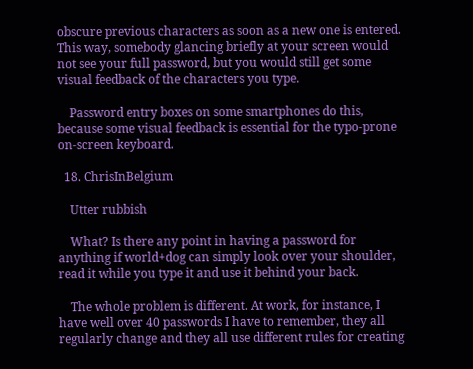obscure previous characters as soon as a new one is entered. This way, somebody glancing briefly at your screen would not see your full password, but you would still get some visual feedback of the characters you type.

    Password entry boxes on some smartphones do this, because some visual feedback is essential for the typo-prone on-screen keyboard.

  18. ChrisInBelgium

    Utter rubbish

    What? Is there any point in having a password for anything if world+dog can simply look over your shoulder, read it while you type it and use it behind your back.

    The whole problem is different. At work, for instance, I have well over 40 passwords I have to remember, they all regularly change and they all use different rules for creating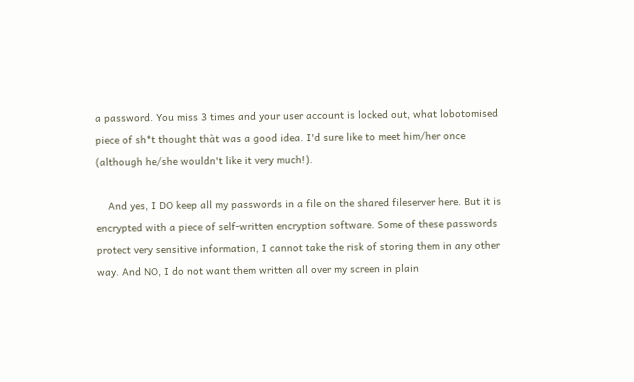a password. You miss 3 times and your user account is locked out, what lobotomised piece of sh*t thought thàt was a good idea. I'd sure like to meet him/her once (although he/she wouldn't like it very much!).

    And yes, I DO keep all my passwords in a file on the shared fileserver here. But it is encrypted with a piece of self-written encryption software. Some of these passwords protect very sensitive information, I cannot take the risk of storing them in any other way. And NO, I do not want them written all over my screen in plain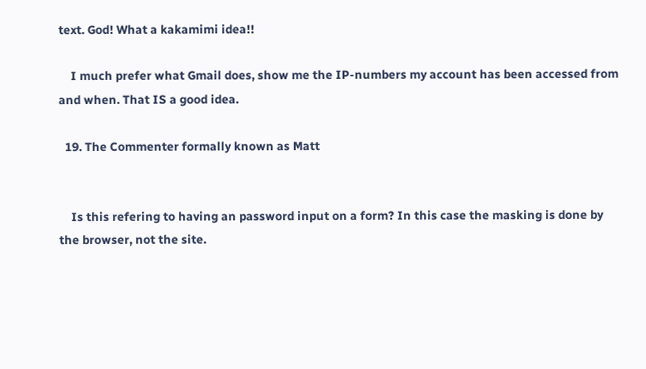text. God! What a kakamimi idea!!

    I much prefer what Gmail does, show me the IP-numbers my account has been accessed from and when. That IS a good idea.

  19. The Commenter formally known as Matt


    Is this refering to having an password input on a form? In this case the masking is done by the browser, not the site.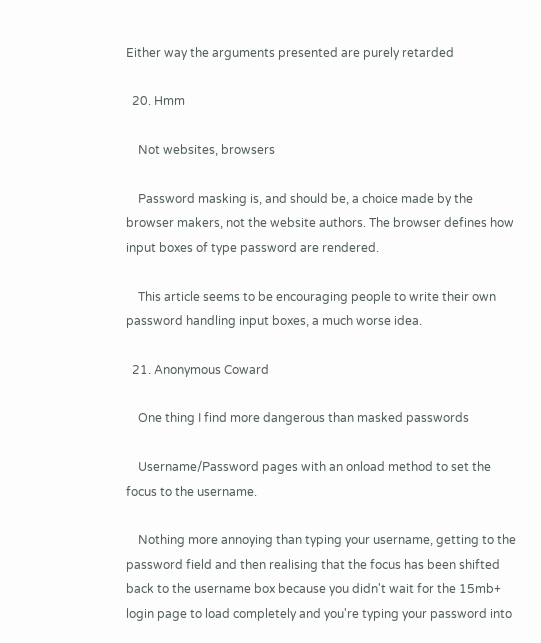Either way the arguments presented are purely retarded

  20. Hmm

    Not websites, browsers

    Password masking is, and should be, a choice made by the browser makers, not the website authors. The browser defines how input boxes of type password are rendered.

    This article seems to be encouraging people to write their own password handling input boxes, a much worse idea.

  21. Anonymous Coward

    One thing I find more dangerous than masked passwords

    Username/Password pages with an onload method to set the focus to the username.

    Nothing more annoying than typing your username, getting to the password field and then realising that the focus has been shifted back to the username box because you didn't wait for the 15mb+ login page to load completely and you're typing your password into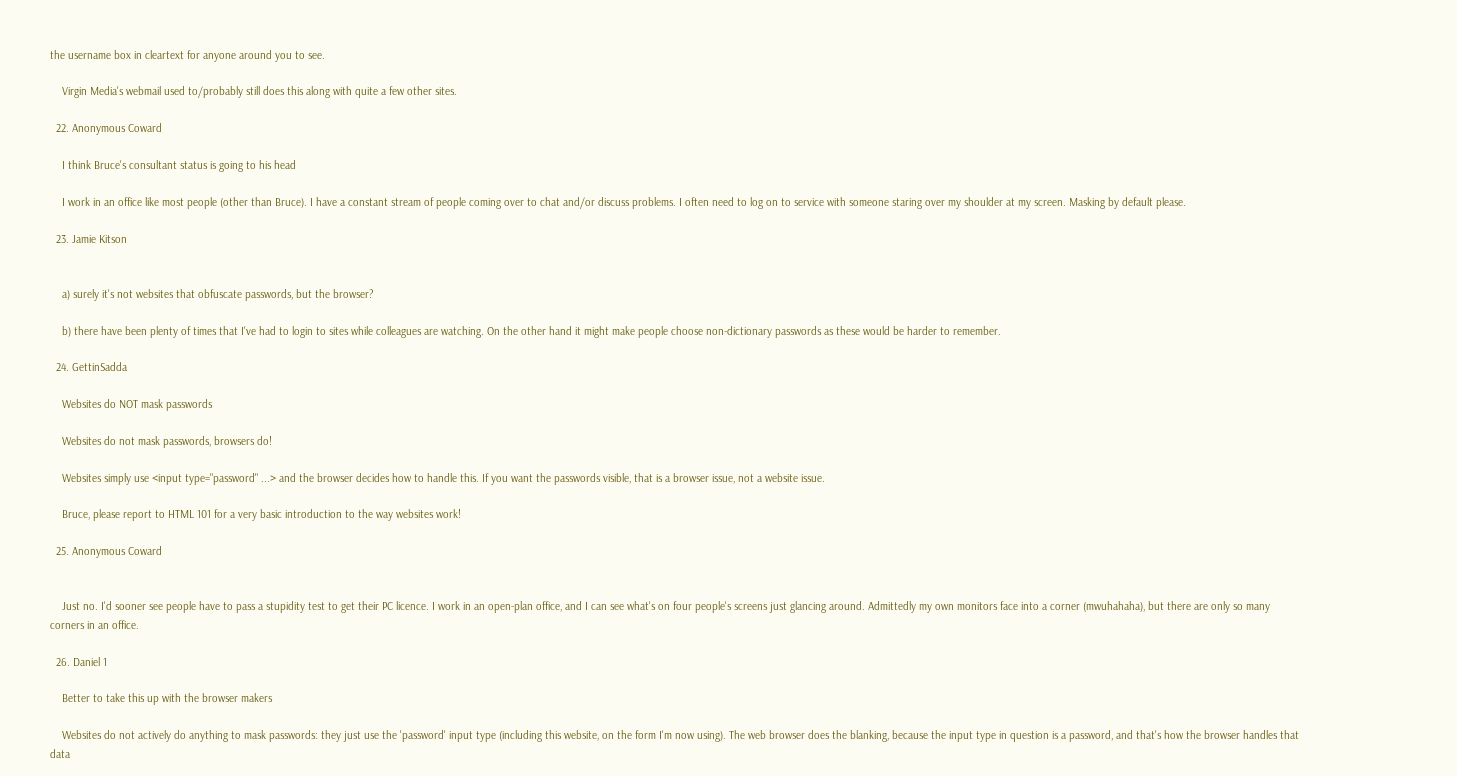the username box in cleartext for anyone around you to see.

    Virgin Media's webmail used to/probably still does this along with quite a few other sites.

  22. Anonymous Coward

    I think Bruce's consultant status is going to his head

    I work in an office like most people (other than Bruce). I have a constant stream of people coming over to chat and/or discuss problems. I often need to log on to service with someone staring over my shoulder at my screen. Masking by default please.

  23. Jamie Kitson


    a) surely it's not websites that obfuscate passwords, but the browser?

    b) there have been plenty of times that I've had to login to sites while colleagues are watching. On the other hand it might make people choose non-dictionary passwords as these would be harder to remember.

  24. GettinSadda

    Websites do NOT mask passwords

    Websites do not mask passwords, browsers do!

    Websites simply use <input type="password" ...> and the browser decides how to handle this. If you want the passwords visible, that is a browser issue, not a website issue.

    Bruce, please report to HTML 101 for a very basic introduction to the way websites work!

  25. Anonymous Coward


    Just no. I'd sooner see people have to pass a stupidity test to get their PC licence. I work in an open-plan office, and I can see what's on four people's screens just glancing around. Admittedly my own monitors face into a corner (mwuhahaha), but there are only so many corners in an office.

  26. Daniel 1

    Better to take this up with the browser makers

    Websites do not actively do anything to mask passwords: they just use the 'password' input type (including this website, on the form I'm now using). The web browser does the blanking, because the input type in question is a password, and that's how the browser handles that data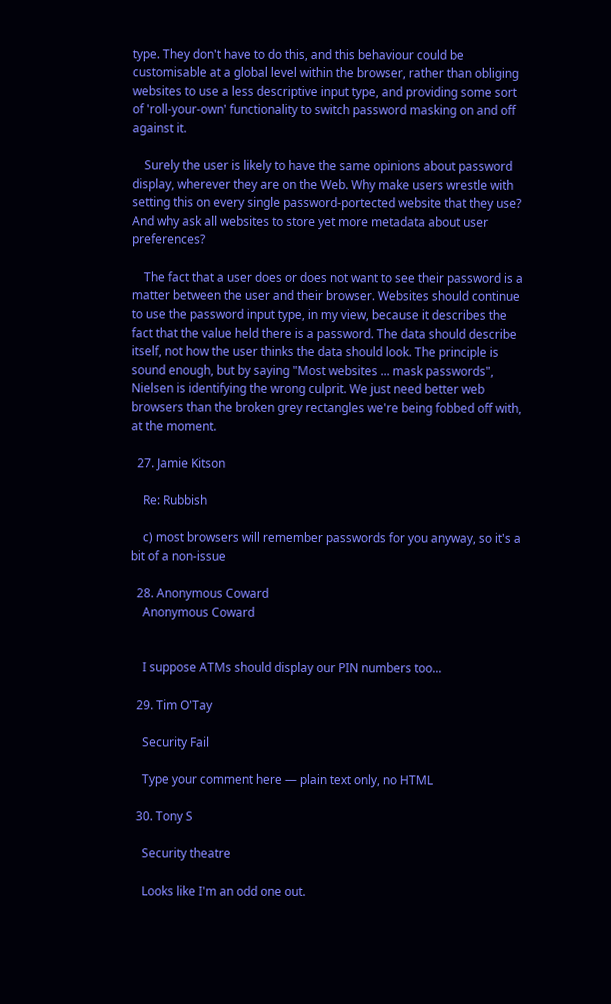type. They don't have to do this, and this behaviour could be customisable at a global level within the browser, rather than obliging websites to use a less descriptive input type, and providing some sort of 'roll-your-own' functionality to switch password masking on and off against it.

    Surely the user is likely to have the same opinions about password display, wherever they are on the Web. Why make users wrestle with setting this on every single password-portected website that they use? And why ask all websites to store yet more metadata about user preferences?

    The fact that a user does or does not want to see their password is a matter between the user and their browser. Websites should continue to use the password input type, in my view, because it describes the fact that the value held there is a password. The data should describe itself, not how the user thinks the data should look. The principle is sound enough, but by saying "Most websites ... mask passwords", Nielsen is identifying the wrong culprit. We just need better web browsers than the broken grey rectangles we're being fobbed off with, at the moment.

  27. Jamie Kitson

    Re: Rubbish

    c) most browsers will remember passwords for you anyway, so it's a bit of a non-issue

  28. Anonymous Coward
    Anonymous Coward


    I suppose ATMs should display our PIN numbers too...

  29. Tim O'Tay

    Security Fail

    Type your comment here — plain text only, no HTML

  30. Tony S

    Security theatre

    Looks like I'm an odd one out.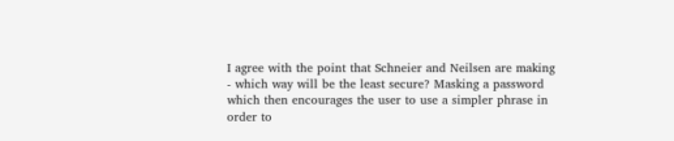I agree with the point that Schneier and Neilsen are making - which way will be the least secure? Masking a password which then encourages the user to use a simpler phrase in order to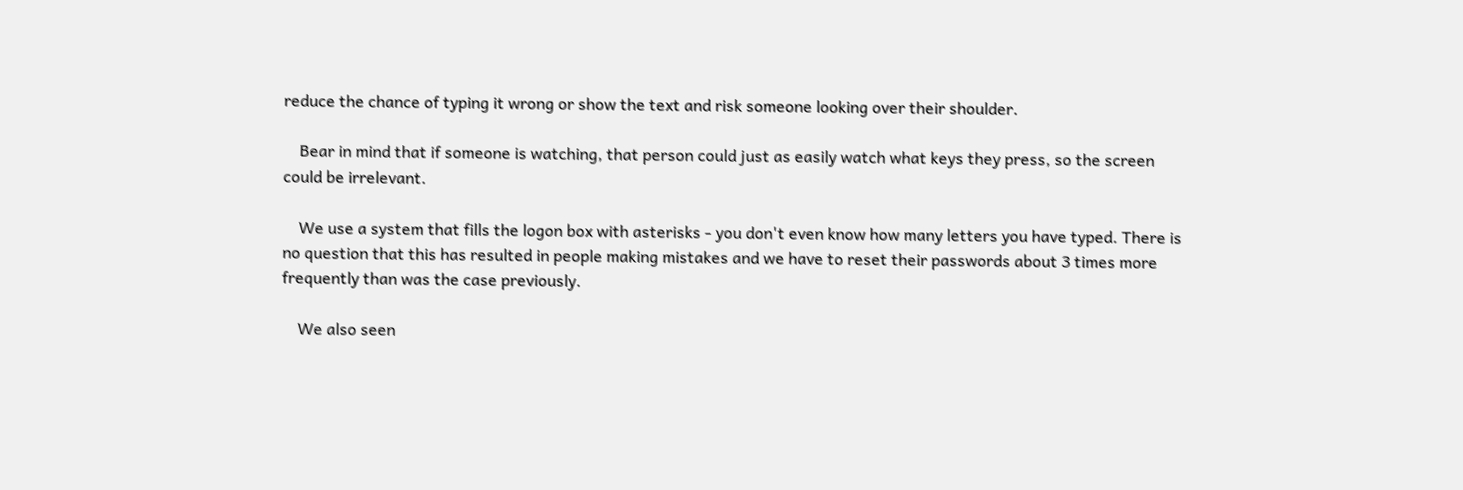reduce the chance of typing it wrong or show the text and risk someone looking over their shoulder.

    Bear in mind that if someone is watching, that person could just as easily watch what keys they press, so the screen could be irrelevant.

    We use a system that fills the logon box with asterisks - you don't even know how many letters you have typed. There is no question that this has resulted in people making mistakes and we have to reset their passwords about 3 times more frequently than was the case previously.

    We also seen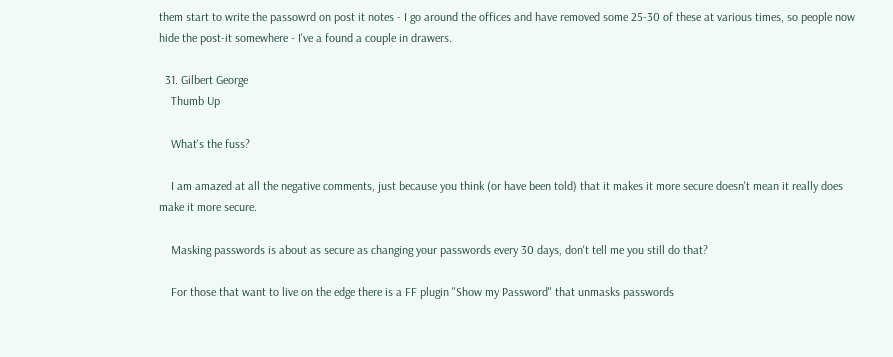them start to write the passowrd on post it notes - I go around the offices and have removed some 25-30 of these at various times, so people now hide the post-it somewhere - I've a found a couple in drawers.

  31. Gilbert George
    Thumb Up

    What's the fuss?

    I am amazed at all the negative comments, just because you think (or have been told) that it makes it more secure doesn't mean it really does make it more secure.

    Masking passwords is about as secure as changing your passwords every 30 days, don't tell me you still do that?

    For those that want to live on the edge there is a FF plugin "Show my Password" that unmasks passwords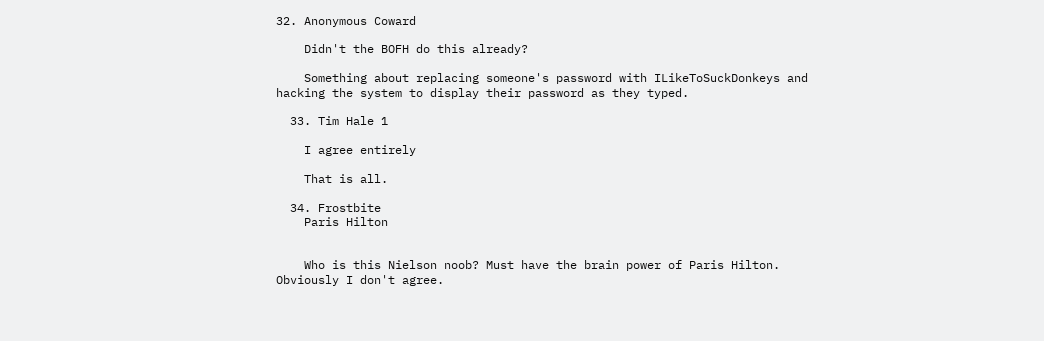32. Anonymous Coward

    Didn't the BOFH do this already?

    Something about replacing someone's password with ILikeToSuckDonkeys and hacking the system to display their password as they typed.

  33. Tim Hale 1

    I agree entirely

    That is all.

  34. Frostbite
    Paris Hilton


    Who is this Nielson noob? Must have the brain power of Paris Hilton. Obviously I don't agree.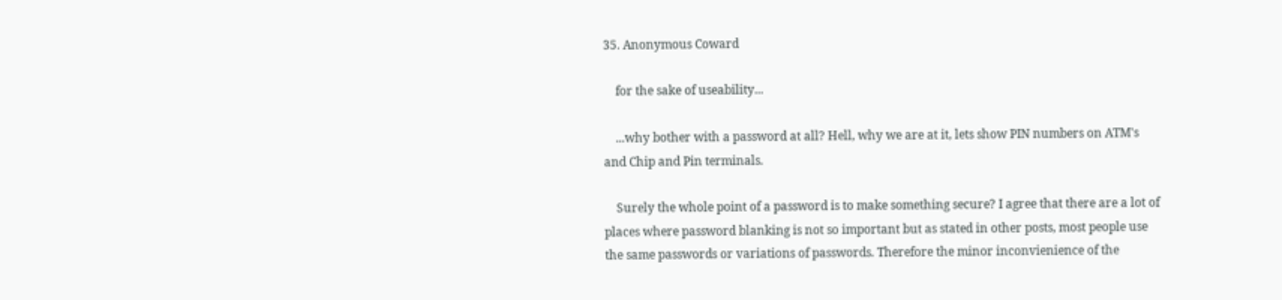35. Anonymous Coward

    for the sake of useability...

    ...why bother with a password at all? Hell, why we are at it, lets show PIN numbers on ATM's and Chip and Pin terminals.

    Surely the whole point of a password is to make something secure? I agree that there are a lot of places where password blanking is not so important but as stated in other posts, most people use the same passwords or variations of passwords. Therefore the minor inconvienience of the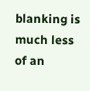blanking is much less of an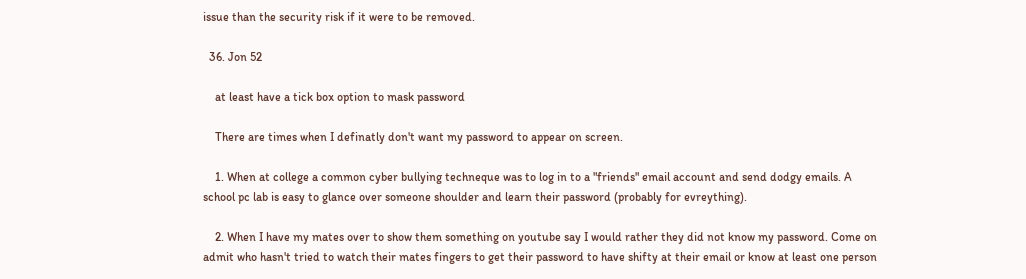issue than the security risk if it were to be removed.

  36. Jon 52

    at least have a tick box option to mask password

    There are times when I definatly don't want my password to appear on screen.

    1. When at college a common cyber bullying techneque was to log in to a "friends" email account and send dodgy emails. A school pc lab is easy to glance over someone shoulder and learn their password (probably for evreything).

    2. When I have my mates over to show them something on youtube say I would rather they did not know my password. Come on admit who hasn't tried to watch their mates fingers to get their password to have shifty at their email or know at least one person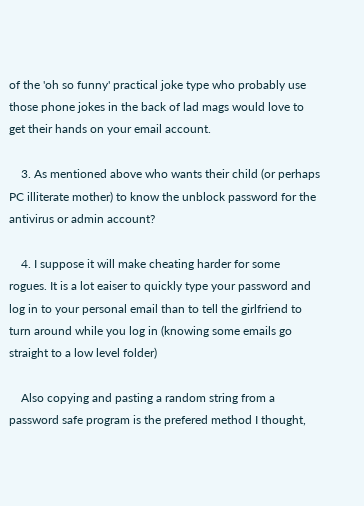of the 'oh so funny' practical joke type who probably use those phone jokes in the back of lad mags would love to get their hands on your email account.

    3. As mentioned above who wants their child (or perhaps PC illiterate mother) to know the unblock password for the antivirus or admin account?

    4. I suppose it will make cheating harder for some rogues. It is a lot eaiser to quickly type your password and log in to your personal email than to tell the girlfriend to turn around while you log in (knowing some emails go straight to a low level folder)

    Also copying and pasting a random string from a password safe program is the prefered method I thought,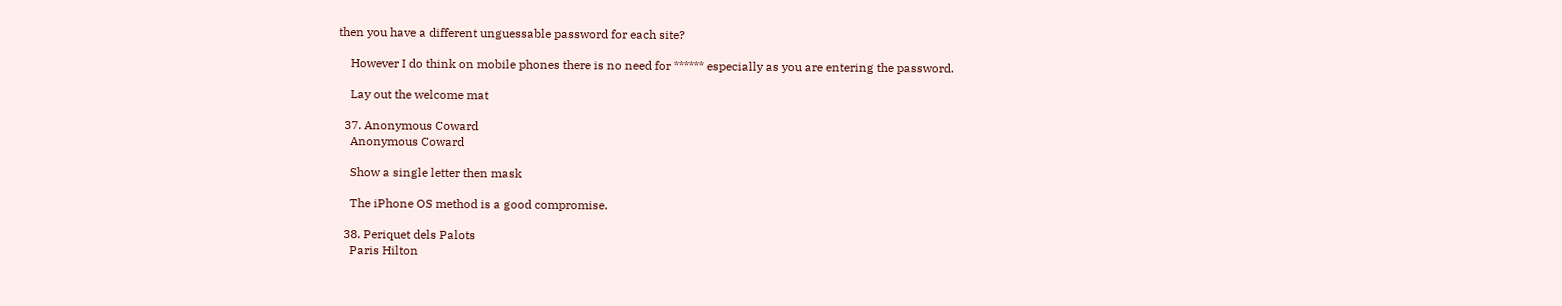then you have a different unguessable password for each site?

    However I do think on mobile phones there is no need for ****** especially as you are entering the password.

    Lay out the welcome mat

  37. Anonymous Coward
    Anonymous Coward

    Show a single letter then mask

    The iPhone OS method is a good compromise.

  38. Periquet dels Palots
    Paris Hilton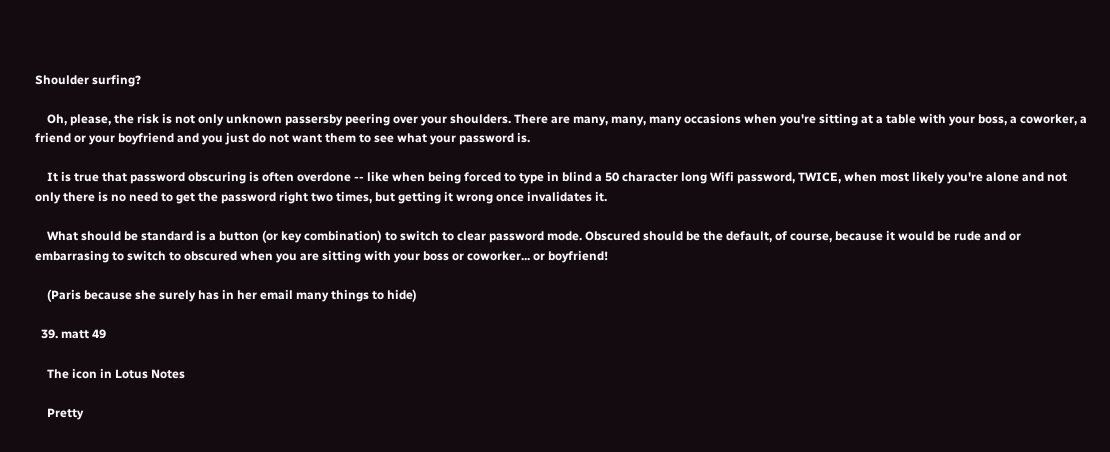Shoulder surfing?

    Oh, please, the risk is not only unknown passersby peering over your shoulders. There are many, many, many occasions when you're sitting at a table with your boss, a coworker, a friend or your boyfriend and you just do not want them to see what your password is.

    It is true that password obscuring is often overdone -- like when being forced to type in blind a 50 character long Wifi password, TWICE, when most likely you're alone and not only there is no need to get the password right two times, but getting it wrong once invalidates it.

    What should be standard is a button (or key combination) to switch to clear password mode. Obscured should be the default, of course, because it would be rude and or embarrasing to switch to obscured when you are sitting with your boss or coworker... or boyfriend!

    (Paris because she surely has in her email many things to hide)

  39. matt 49

    The icon in Lotus Notes

    Pretty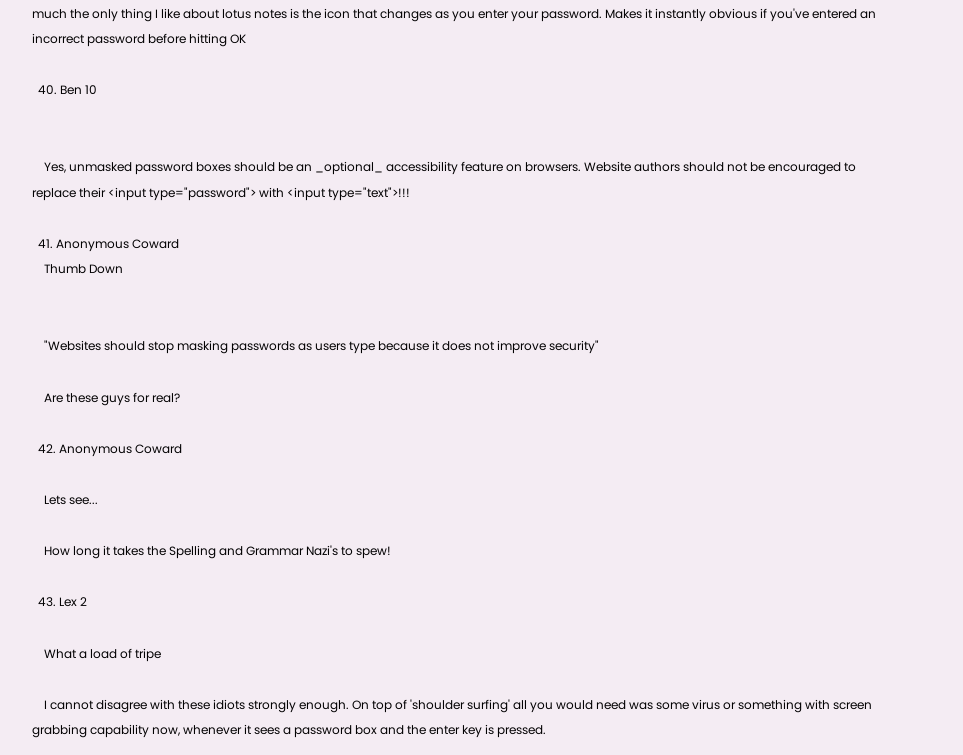much the only thing I like about lotus notes is the icon that changes as you enter your password. Makes it instantly obvious if you've entered an incorrect password before hitting OK

  40. Ben 10


    Yes, unmasked password boxes should be an _optional_ accessibility feature on browsers. Website authors should not be encouraged to replace their <input type="password"> with <input type="text">!!!

  41. Anonymous Coward
    Thumb Down


    "Websites should stop masking passwords as users type because it does not improve security"

    Are these guys for real?

  42. Anonymous Coward

    Lets see...

    How long it takes the Spelling and Grammar Nazi's to spew!

  43. Lex 2

    What a load of tripe

    I cannot disagree with these idiots strongly enough. On top of 'shoulder surfing' all you would need was some virus or something with screen grabbing capability now, whenever it sees a password box and the enter key is pressed.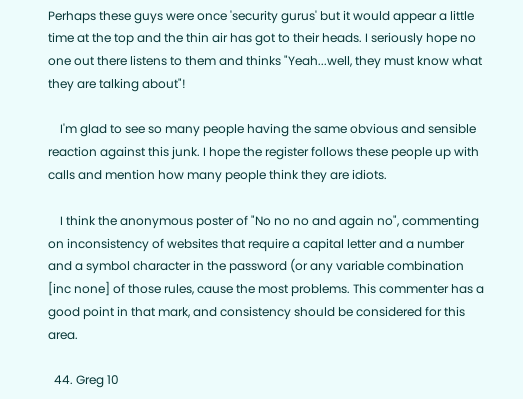Perhaps these guys were once 'security gurus' but it would appear a little time at the top and the thin air has got to their heads. I seriously hope no one out there listens to them and thinks "Yeah...well, they must know what they are talking about"!

    I'm glad to see so many people having the same obvious and sensible reaction against this junk. I hope the register follows these people up with calls and mention how many people think they are idiots.

    I think the anonymous poster of "No no no and again no", commenting on inconsistency of websites that require a capital letter and a number and a symbol character in the password (or any variable combination [inc none] of those rules, cause the most problems. This commenter has a good point in that mark, and consistency should be considered for this area.

  44. Greg 10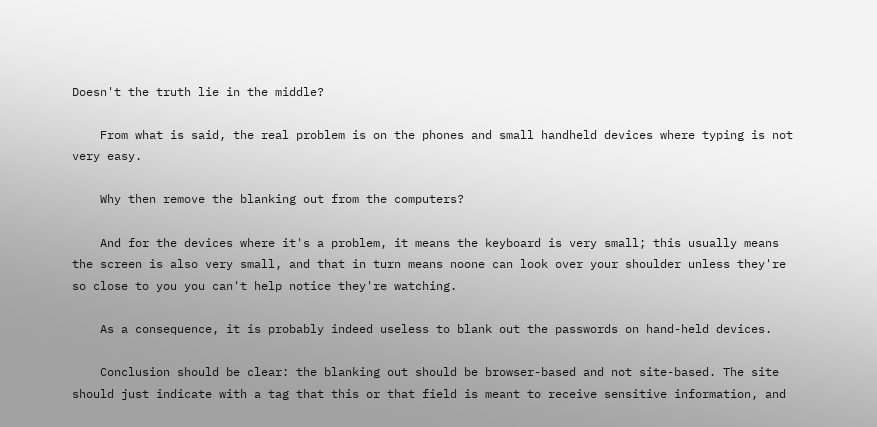Doesn't the truth lie in the middle?

    From what is said, the real problem is on the phones and small handheld devices where typing is not very easy.

    Why then remove the blanking out from the computers?

    And for the devices where it's a problem, it means the keyboard is very small; this usually means the screen is also very small, and that in turn means noone can look over your shoulder unless they're so close to you you can't help notice they're watching.

    As a consequence, it is probably indeed useless to blank out the passwords on hand-held devices.

    Conclusion should be clear: the blanking out should be browser-based and not site-based. The site should just indicate with a tag that this or that field is meant to receive sensitive information, and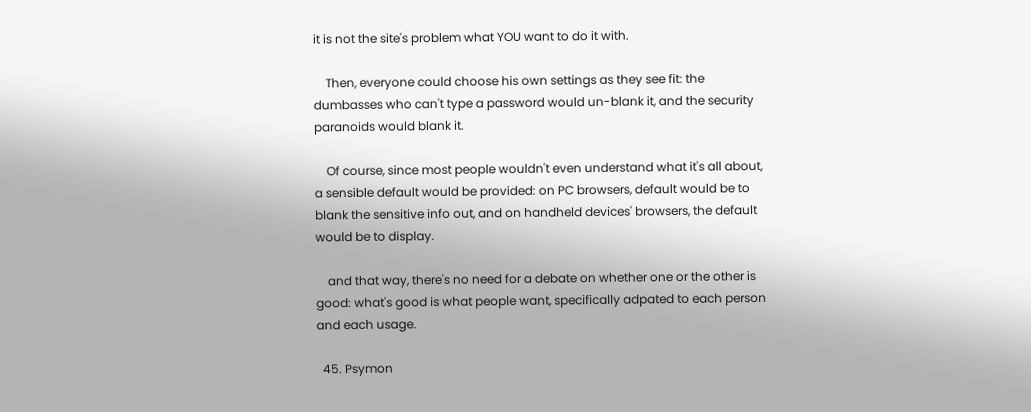it is not the site's problem what YOU want to do it with.

    Then, everyone could choose his own settings as they see fit: the dumbasses who can't type a password would un-blank it, and the security paranoids would blank it.

    Of course, since most people wouldn't even understand what it's all about, a sensible default would be provided: on PC browsers, default would be to blank the sensitive info out, and on handheld devices' browsers, the default would be to display.

    and that way, there's no need for a debate on whether one or the other is good: what's good is what people want, specifically adpated to each person and each usage.

  45. Psymon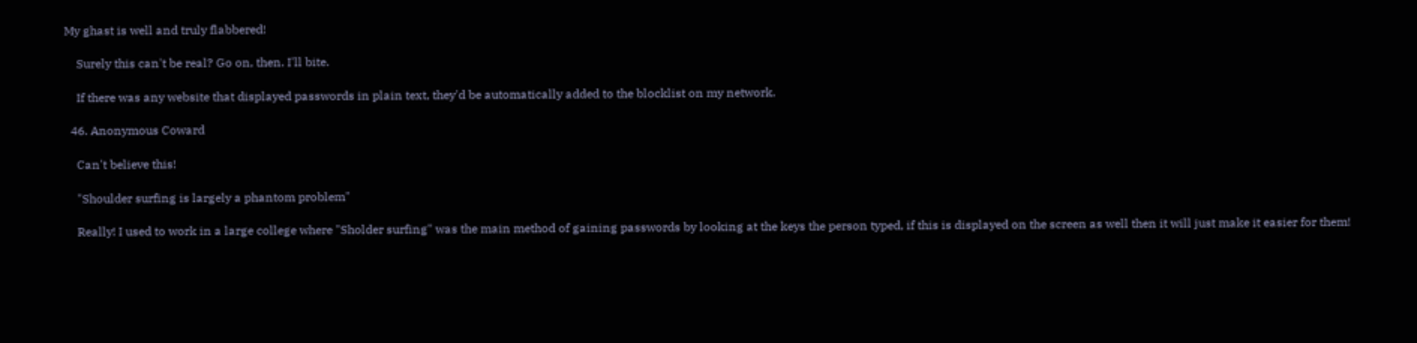My ghast is well and truly flabbered!

    Surely this can't be real? Go on, then. I'll bite.

    If there was any website that displayed passwords in plain text, they'd be automatically added to the blocklist on my network.

  46. Anonymous Coward

    Can't believe this!

    "Shoulder surfing is largely a phantom problem"

    Really! I used to work in a large college where "Sholder surfing" was the main method of gaining passwords by looking at the keys the person typed, if this is displayed on the screen as well then it will just make it easier for them!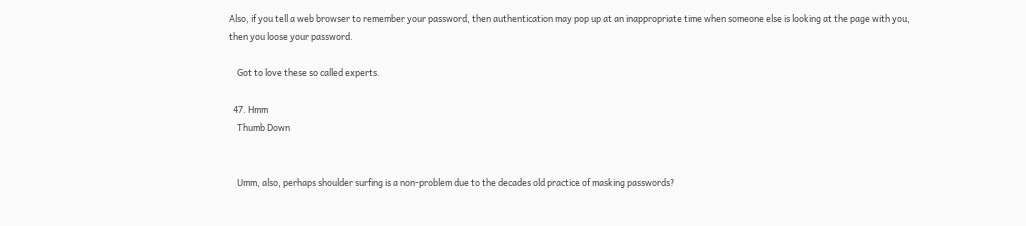Also, if you tell a web browser to remember your password, then authentication may pop up at an inappropriate time when someone else is looking at the page with you, then you loose your password.

    Got to love these so called experts.

  47. Hmm
    Thumb Down


    Umm, also, perhaps shoulder surfing is a non-problem due to the decades old practice of masking passwords?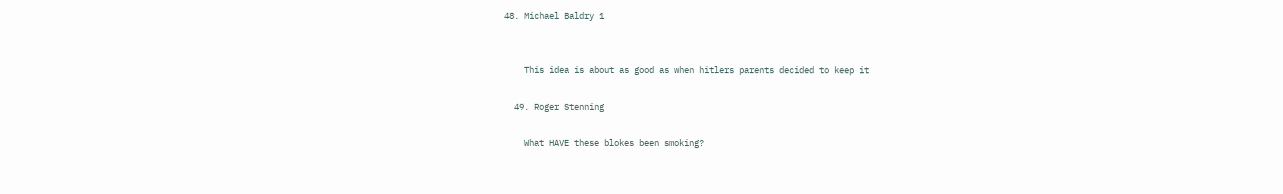48. Michael Baldry 1


    This idea is about as good as when hitlers parents decided to keep it

  49. Roger Stenning

    What HAVE these blokes been smoking?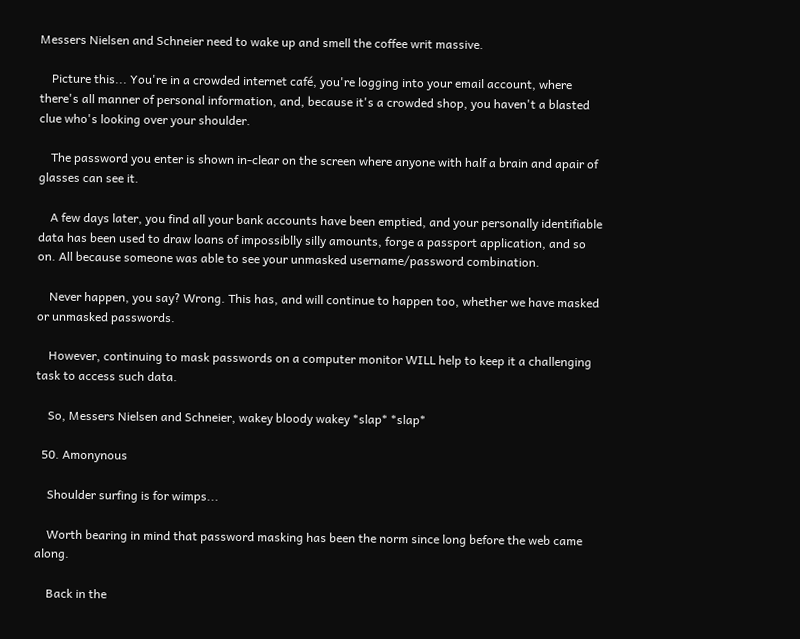Messers Nielsen and Schneier need to wake up and smell the coffee writ massive.

    Picture this... You're in a crowded internet café, you're logging into your email account, where there's all manner of personal information, and, because it's a crowded shop, you haven't a blasted clue who's looking over your shoulder.

    The password you enter is shown in-clear on the screen where anyone with half a brain and apair of glasses can see it.

    A few days later, you find all your bank accounts have been emptied, and your personally identifiable data has been used to draw loans of impossiblly silly amounts, forge a passport application, and so on. All because someone was able to see your unmasked username/password combination.

    Never happen, you say? Wrong. This has, and will continue to happen too, whether we have masked or unmasked passwords.

    However, continuing to mask passwords on a computer monitor WILL help to keep it a challenging task to access such data.

    So, Messers Nielsen and Schneier, wakey bloody wakey *slap* *slap*

  50. Amonynous

    Shoulder surfing is for wimps...

    Worth bearing in mind that password masking has been the norm since long before the web came along.

    Back in the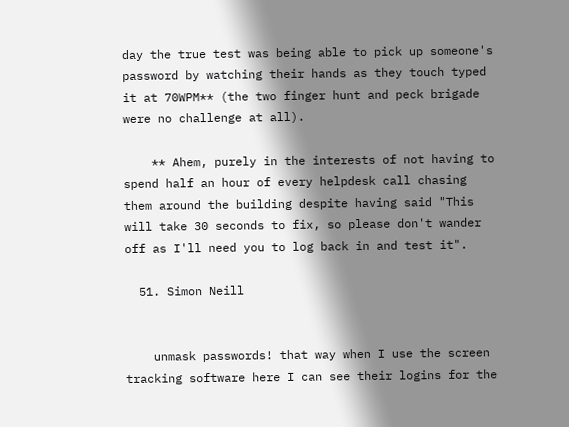day the true test was being able to pick up someone's password by watching their hands as they touch typed it at 70WPM** (the two finger hunt and peck brigade were no challenge at all).

    ** Ahem, purely in the interests of not having to spend half an hour of every helpdesk call chasing them around the building despite having said "This will take 30 seconds to fix, so please don't wander off as I'll need you to log back in and test it".

  51. Simon Neill


    unmask passwords! that way when I use the screen tracking software here I can see their logins for the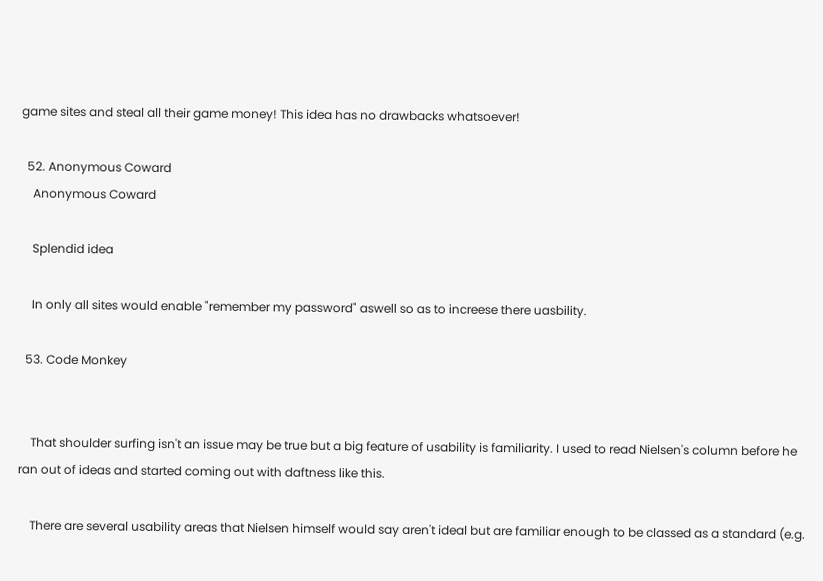game sites and steal all their game money! This idea has no drawbacks whatsoever!

  52. Anonymous Coward
    Anonymous Coward

    Splendid idea

    In only all sites would enable "remember my password" aswell so as to increese there uasbility.

  53. Code Monkey


    That shoulder surfing isn't an issue may be true but a big feature of usability is familiarity. I used to read Nielsen's column before he ran out of ideas and started coming out with daftness like this.

    There are several usability areas that Nielsen himself would say aren't ideal but are familiar enough to be classed as a standard (e.g.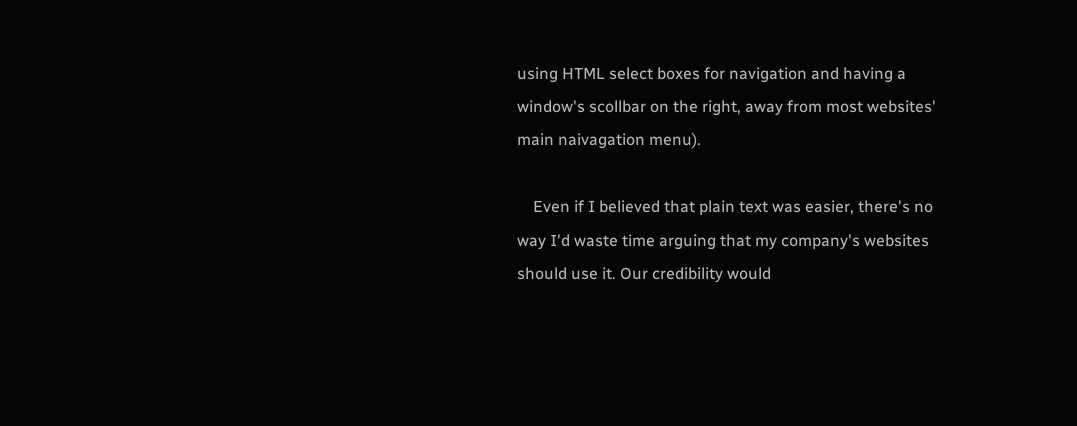using HTML select boxes for navigation and having a window's scollbar on the right, away from most websites' main naivagation menu).

    Even if I believed that plain text was easier, there's no way I'd waste time arguing that my company's websites should use it. Our credibility would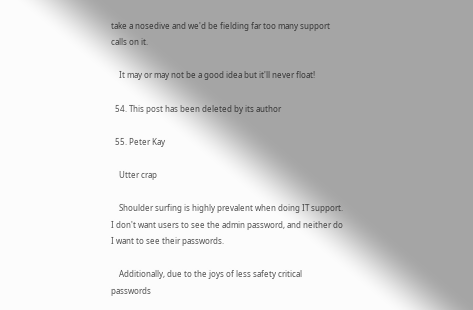take a nosedive and we'd be fielding far too many support calls on it.

    It may or may not be a good idea but it'll never float!

  54. This post has been deleted by its author

  55. Peter Kay

    Utter crap

    Shoulder surfing is highly prevalent when doing IT support. I don't want users to see the admin password, and neither do I want to see their passwords.

    Additionally, due to the joys of less safety critical passwords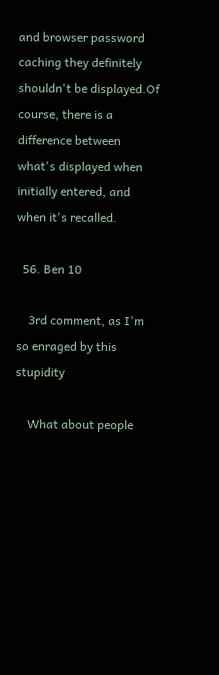and browser password caching they definitely shouldn't be displayed.Of course, there is a difference between what's displayed when initially entered, and when it's recalled.

  56. Ben 10

    3rd comment, as I'm so enraged by this stupidity

    What about people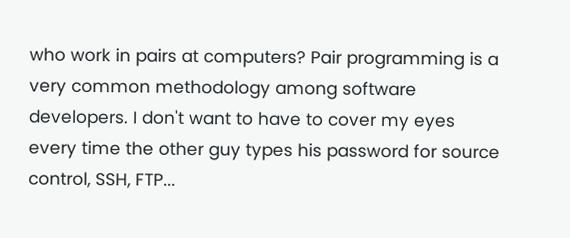who work in pairs at computers? Pair programming is a very common methodology among software developers. I don't want to have to cover my eyes every time the other guy types his password for source control, SSH, FTP...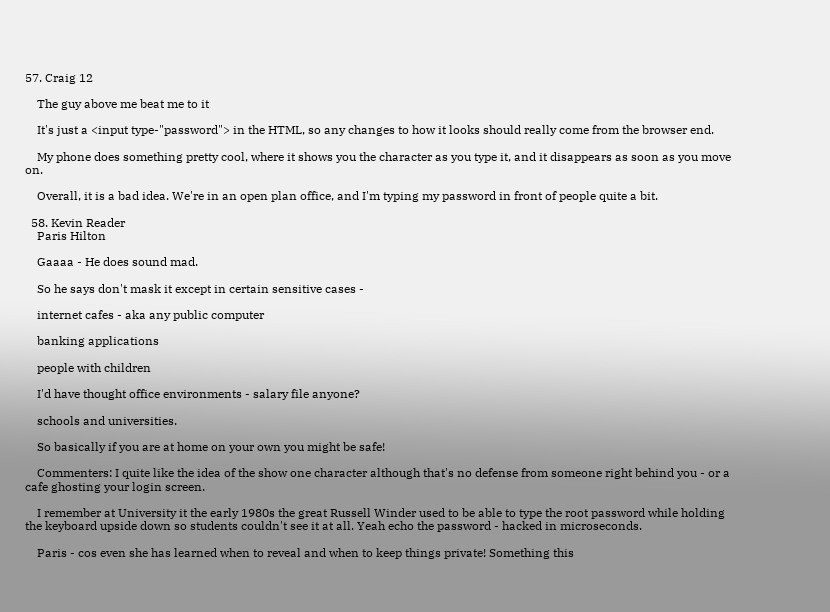57. Craig 12

    The guy above me beat me to it

    It's just a <input type-"password"> in the HTML, so any changes to how it looks should really come from the browser end.

    My phone does something pretty cool, where it shows you the character as you type it, and it disappears as soon as you move on.

    Overall, it is a bad idea. We're in an open plan office, and I'm typing my password in front of people quite a bit.

  58. Kevin Reader
    Paris Hilton

    Gaaaa - He does sound mad.

    So he says don't mask it except in certain sensitive cases -

    internet cafes - aka any public computer

    banking applications

    people with children

    I'd have thought office environments - salary file anyone?

    schools and universities.

    So basically if you are at home on your own you might be safe!

    Commenters: I quite like the idea of the show one character although that's no defense from someone right behind you - or a cafe ghosting your login screen.

    I remember at University it the early 1980s the great Russell Winder used to be able to type the root password while holding the keyboard upside down so students couldn't see it at all. Yeah echo the password - hacked in microseconds.

    Paris - cos even she has learned when to reveal and when to keep things private! Something this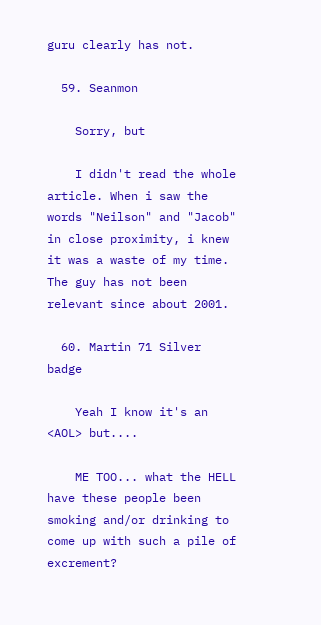guru clearly has not.

  59. Seanmon

    Sorry, but

    I didn't read the whole article. When i saw the words "Neilson" and "Jacob" in close proximity, i knew it was a waste of my time. The guy has not been relevant since about 2001.

  60. Martin 71 Silver badge

    Yeah I know it's an <AOL> but....

    ME TOO... what the HELL have these people been smoking and/or drinking to come up with such a pile of excrement?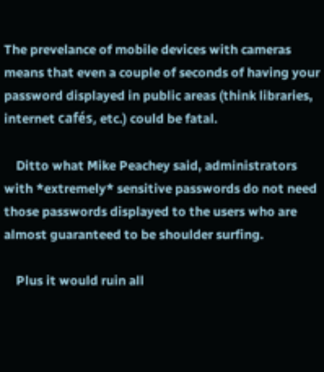The prevelance of mobile devices with cameras means that even a couple of seconds of having your password displayed in public areas (think libraries, internet cafés, etc.) could be fatal.

    Ditto what Mike Peachey said, administrators with *extremely* sensitive passwords do not need those passwords displayed to the users who are almost guaranteed to be shoulder surfing.

    Plus it would ruin all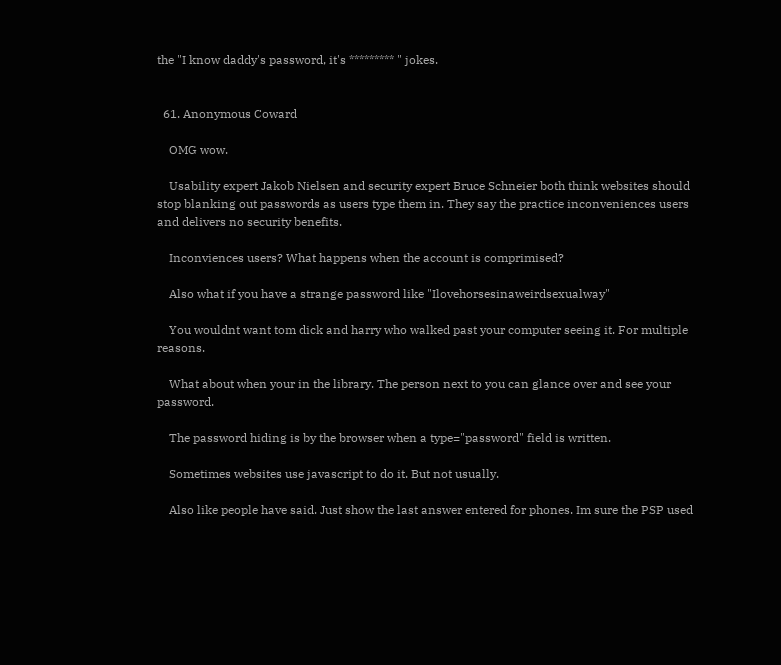the "I know daddy's password, it's ********* " jokes.


  61. Anonymous Coward

    OMG wow.

    Usability expert Jakob Nielsen and security expert Bruce Schneier both think websites should stop blanking out passwords as users type them in. They say the practice inconveniences users and delivers no security benefits.

    Inconviences users? What happens when the account is comprimised?

    Also what if you have a strange password like "Ilovehorsesinaweirdsexualway"

    You wouldnt want tom dick and harry who walked past your computer seeing it. For multiple reasons.

    What about when your in the library. The person next to you can glance over and see your password.

    The password hiding is by the browser when a type="password" field is written.

    Sometimes websites use javascript to do it. But not usually.

    Also like people have said. Just show the last answer entered for phones. Im sure the PSP used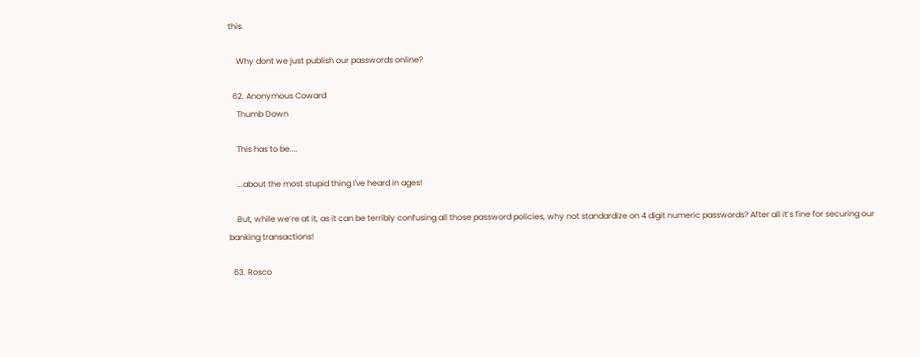this.

    Why dont we just publish our passwords online?

  62. Anonymous Coward
    Thumb Down

    This has to be....

    ...about the most stupid thing I've heard in ages!

    But, while we’re at it, as it can be terribly confusing all those password policies, why not standardize on 4 digit numeric passwords? After all it’s fine for securing our banking transactions!

  63. Rosco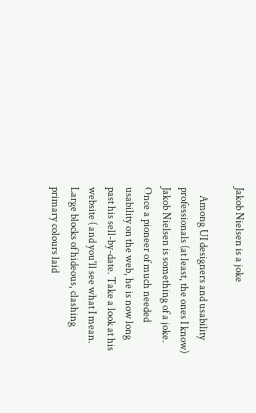Jakob Nielsen is a joke

    Among UI designers and usability professionals (at least, the ones I know) Jakob Nielsen is something of a joke. Once a pioneer of much needed usability on the web, he is now long past his sell-by-date. Take a look at his website ( and you'll see what I mean. Large blocks of hideous, clashing primary colours laid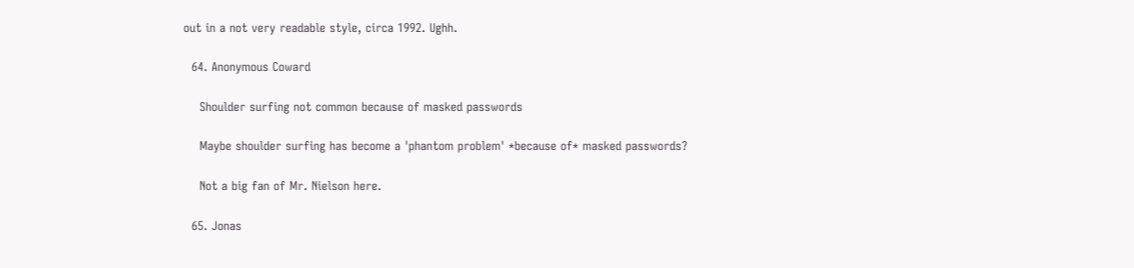out in a not very readable style, circa 1992. Ughh.

  64. Anonymous Coward

    Shoulder surfing not common because of masked passwords

    Maybe shoulder surfing has become a 'phantom problem' *because of* masked passwords?

    Not a big fan of Mr. Nielson here.

  65. Jonas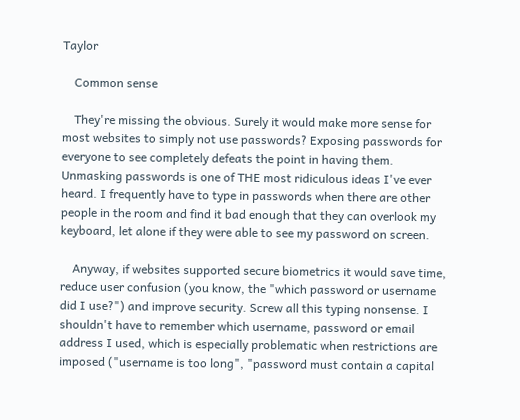Taylor

    Common sense

    They're missing the obvious. Surely it would make more sense for most websites to simply not use passwords? Exposing passwords for everyone to see completely defeats the point in having them. Unmasking passwords is one of THE most ridiculous ideas I've ever heard. I frequently have to type in passwords when there are other people in the room and find it bad enough that they can overlook my keyboard, let alone if they were able to see my password on screen.

    Anyway, if websites supported secure biometrics it would save time, reduce user confusion (you know, the "which password or username did I use?") and improve security. Screw all this typing nonsense. I shouldn't have to remember which username, password or email address I used, which is especially problematic when restrictions are imposed ("username is too long", "password must contain a capital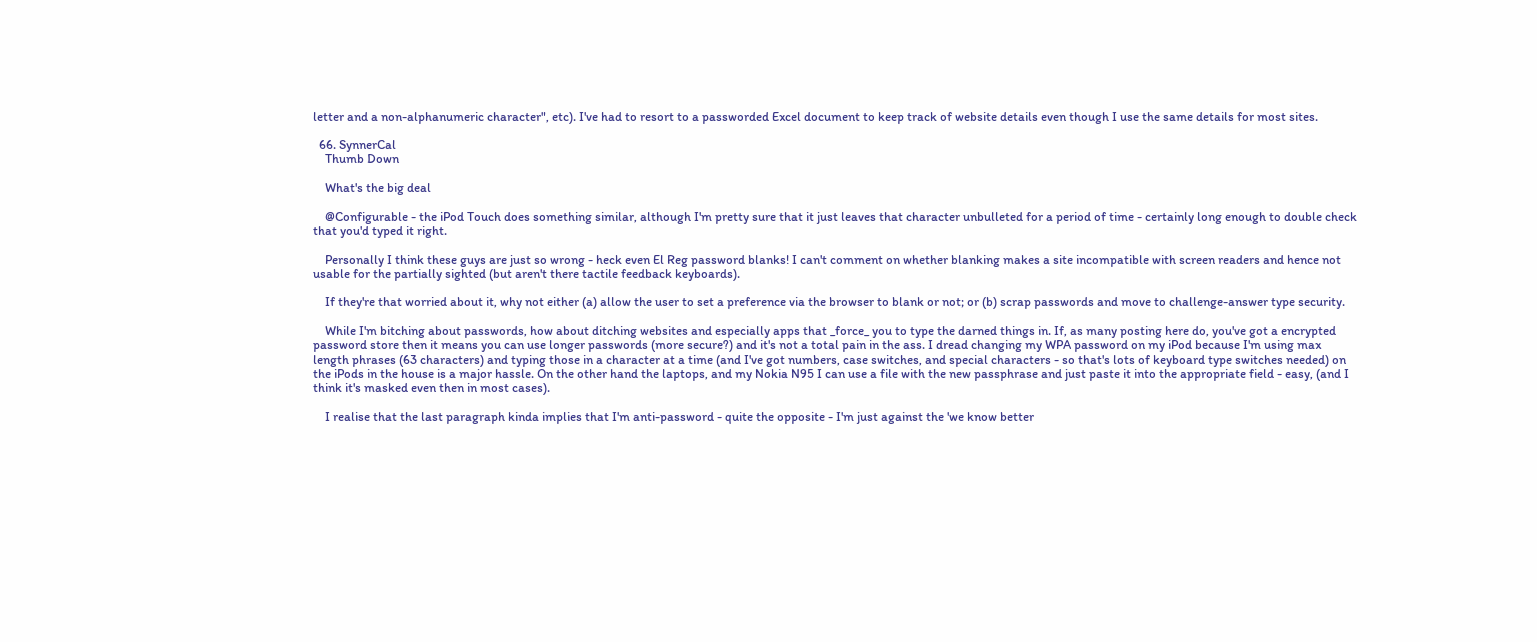letter and a non-alphanumeric character", etc). I've had to resort to a passworded Excel document to keep track of website details even though I use the same details for most sites.

  66. SynnerCal
    Thumb Down

    What's the big deal

    @Configurable - the iPod Touch does something similar, although I'm pretty sure that it just leaves that character unbulleted for a period of time - certainly long enough to double check that you'd typed it right.

    Personally I think these guys are just so wrong - heck even El Reg password blanks! I can't comment on whether blanking makes a site incompatible with screen readers and hence not usable for the partially sighted (but aren't there tactile feedback keyboards).

    If they're that worried about it, why not either (a) allow the user to set a preference via the browser to blank or not; or (b) scrap passwords and move to challenge-answer type security.

    While I'm bitching about passwords, how about ditching websites and especially apps that _force_ you to type the darned things in. If, as many posting here do, you've got a encrypted password store then it means you can use longer passwords (more secure?) and it's not a total pain in the ass. I dread changing my WPA password on my iPod because I'm using max length phrases (63 characters) and typing those in a character at a time (and I've got numbers, case switches, and special characters - so that's lots of keyboard type switches needed) on the iPods in the house is a major hassle. On the other hand the laptops, and my Nokia N95 I can use a file with the new passphrase and just paste it into the appropriate field - easy, (and I think it's masked even then in most cases).

    I realise that the last paragraph kinda implies that I'm anti-password - quite the opposite - I'm just against the 'we know better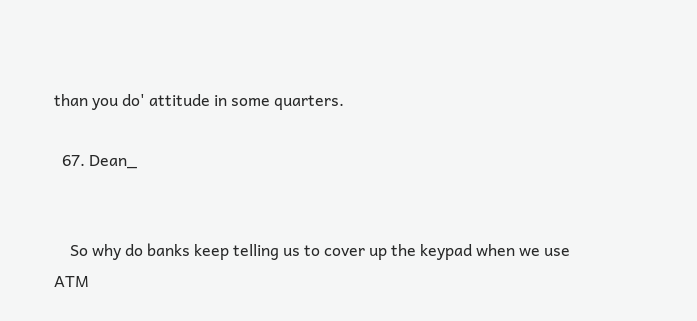than you do' attitude in some quarters.

  67. Dean_


    So why do banks keep telling us to cover up the keypad when we use ATM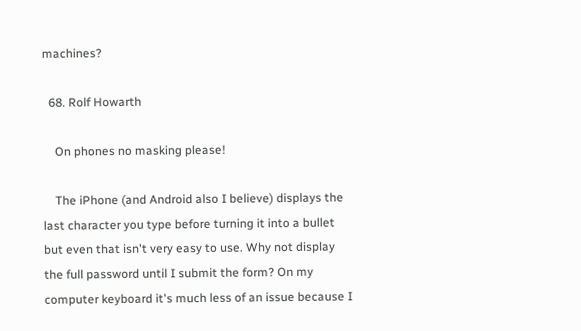machines?

  68. Rolf Howarth

    On phones no masking please!

    The iPhone (and Android also I believe) displays the last character you type before turning it into a bullet but even that isn't very easy to use. Why not display the full password until I submit the form? On my computer keyboard it's much less of an issue because I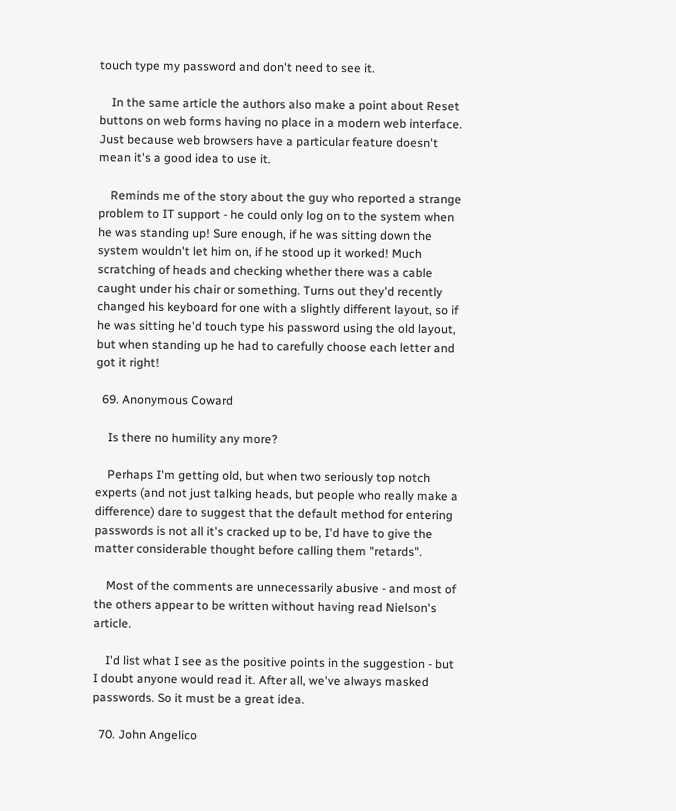touch type my password and don't need to see it.

    In the same article the authors also make a point about Reset buttons on web forms having no place in a modern web interface. Just because web browsers have a particular feature doesn't mean it's a good idea to use it.

    Reminds me of the story about the guy who reported a strange problem to IT support - he could only log on to the system when he was standing up! Sure enough, if he was sitting down the system wouldn't let him on, if he stood up it worked! Much scratching of heads and checking whether there was a cable caught under his chair or something. Turns out they'd recently changed his keyboard for one with a slightly different layout, so if he was sitting he'd touch type his password using the old layout, but when standing up he had to carefully choose each letter and got it right!

  69. Anonymous Coward

    Is there no humility any more?

    Perhaps I'm getting old, but when two seriously top notch experts (and not just talking heads, but people who really make a difference) dare to suggest that the default method for entering passwords is not all it's cracked up to be, I'd have to give the matter considerable thought before calling them "retards".

    Most of the comments are unnecessarily abusive - and most of the others appear to be written without having read Nielson's article.

    I'd list what I see as the positive points in the suggestion - but I doubt anyone would read it. After all, we've always masked passwords. So it must be a great idea.

  70. John Angelico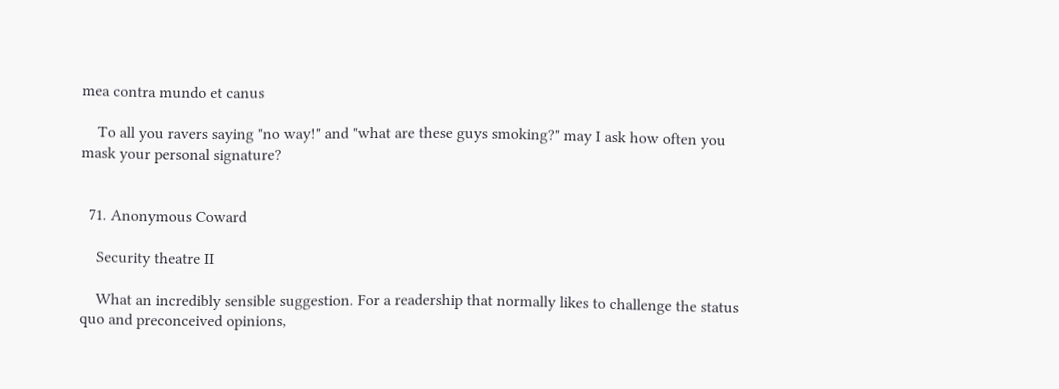mea contra mundo et canus

    To all you ravers saying "no way!" and "what are these guys smoking?" may I ask how often you mask your personal signature?


  71. Anonymous Coward

    Security theatre II

    What an incredibly sensible suggestion. For a readership that normally likes to challenge the status quo and preconceived opinions,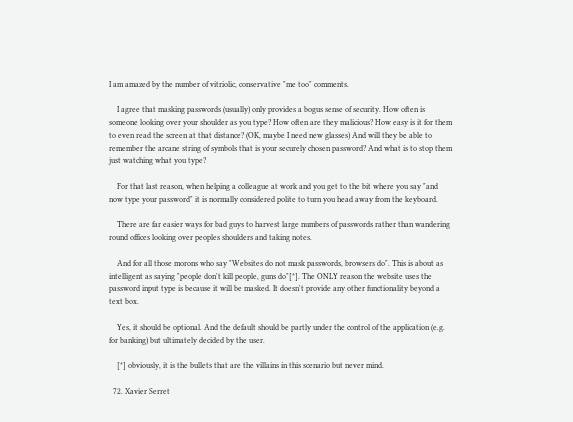I am amazed by the number of vitriolic, conservative "me too" comments.

    I agree that masking passwords (usually) only provides a bogus sense of security. How often is someone looking over your shoulder as you type? How often are they malicious? How easy is it for them to even read the screen at that distance? (OK, maybe I need new glasses) And will they be able to remember the arcane string of symbols that is your securely chosen password? And what is to stop them just watching what you type?

    For that last reason, when helping a colleague at work and you get to the bit where you say "and now type your password" it is normally considered polite to turn you head away from the keyboard.

    There are far easier ways for bad guys to harvest large numbers of passwords rather than wandering round offices looking over peoples shoulders and taking notes.

    And for all those morons who say "Websites do not mask passwords, browsers do". This is about as intelligent as saying "people don't kill people, guns do"[*]. The ONLY reason the website uses the password input type is because it will be masked. It doesn't provide any other functionality beyond a text box.

    Yes, it should be optional. And the default should be partly under the control of the application (e.g. for banking) but ultimately decided by the user.

    [*] obviously, it is the bullets that are the villains in this scenario but never mind.

  72. Xavier Serret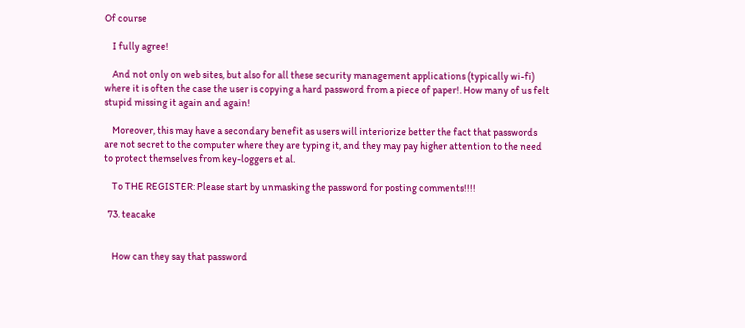Of course

    I fully agree!

    And not only on web sites, but also for all these security management applications (typically wi-fi) where it is often the case the user is copying a hard password from a piece of paper!. How many of us felt stupid missing it again and again!

    Moreover, this may have a secondary benefit as users will interiorize better the fact that passwords are not secret to the computer where they are typing it, and they may pay higher attention to the need to protect themselves from key-loggers et al.

    To THE REGISTER: Please start by unmasking the password for posting comments!!!!

  73. teacake


    How can they say that password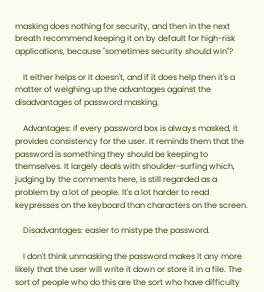masking does nothing for security, and then in the next breath recommend keeping it on by default for high-risk applications, because "sometimes security should win"?

    It either helps or it doesn't, and if it does help then it's a matter of weighing up the advantages against the disadvantages of password masking.

    Advantages: if every password box is always masked, it provides consistency for the user. It reminds them that the password is something they should be keeping to themselves. It largely deals with shoulder-surfing which, judging by the comments here, is still regarded as a problem by a lot of people. It's a lot harder to read keypresses on the keyboard than characters on the screen.

    Disadvantages: easier to mistype the password.

    I don't think unmasking the password makes it any more likely that the user will write it down or store it in a file. The sort of people who do this are the sort who have difficulty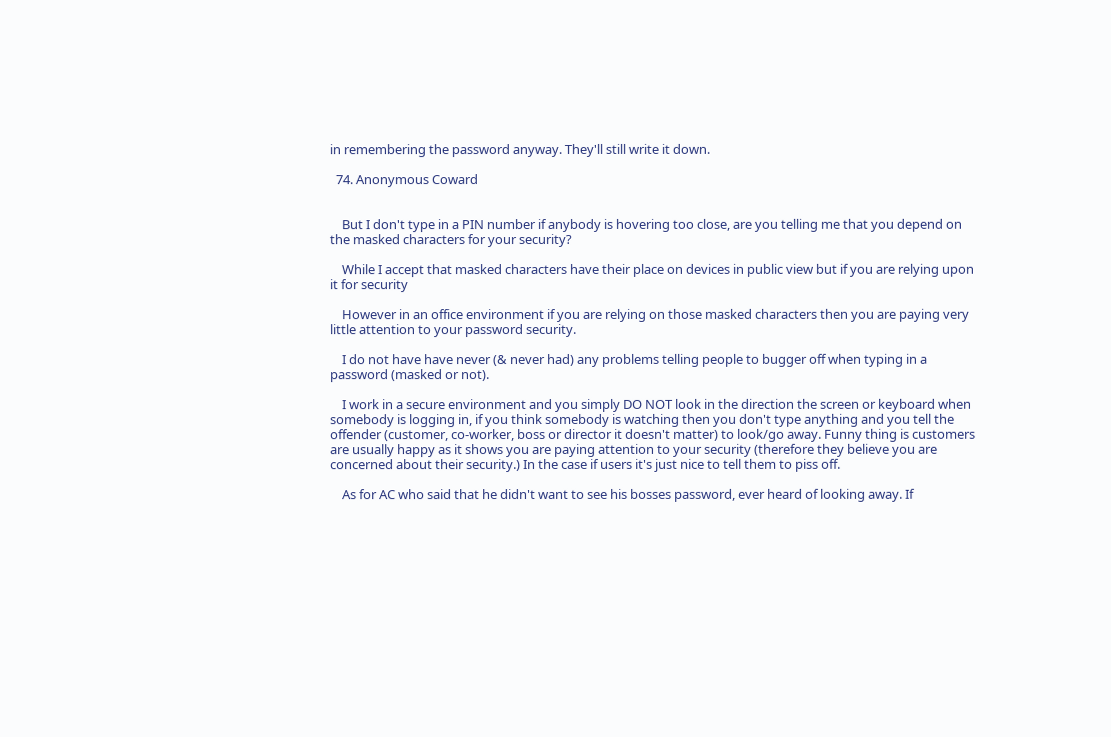in remembering the password anyway. They'll still write it down.

  74. Anonymous Coward


    But I don't type in a PIN number if anybody is hovering too close, are you telling me that you depend on the masked characters for your security?

    While I accept that masked characters have their place on devices in public view but if you are relying upon it for security

    However in an office environment if you are relying on those masked characters then you are paying very little attention to your password security.

    I do not have have never (& never had) any problems telling people to bugger off when typing in a password (masked or not).

    I work in a secure environment and you simply DO NOT look in the direction the screen or keyboard when somebody is logging in, if you think somebody is watching then you don't type anything and you tell the offender (customer, co-worker, boss or director it doesn't matter) to look/go away. Funny thing is customers are usually happy as it shows you are paying attention to your security (therefore they believe you are concerned about their security.) In the case if users it's just nice to tell them to piss off.

    As for AC who said that he didn't want to see his bosses password, ever heard of looking away. If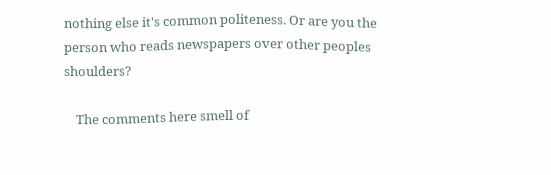nothing else it's common politeness. Or are you the person who reads newspapers over other peoples shoulders?

    The comments here smell of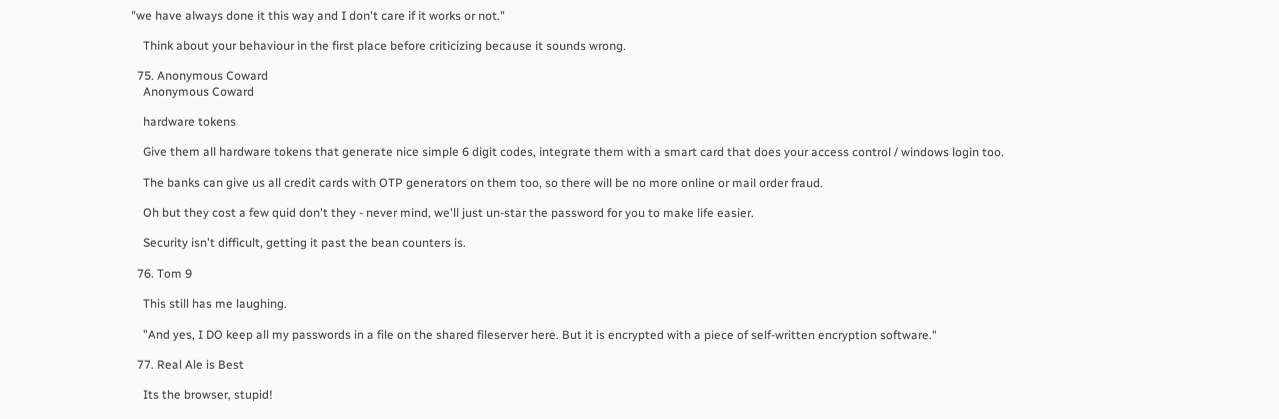"we have always done it this way and I don't care if it works or not."

    Think about your behaviour in the first place before criticizing because it sounds wrong.

  75. Anonymous Coward
    Anonymous Coward

    hardware tokens

    Give them all hardware tokens that generate nice simple 6 digit codes, integrate them with a smart card that does your access control / windows login too.

    The banks can give us all credit cards with OTP generators on them too, so there will be no more online or mail order fraud.

    Oh but they cost a few quid don't they - never mind, we'll just un-star the password for you to make life easier.

    Security isn't difficult, getting it past the bean counters is.

  76. Tom 9

    This still has me laughing.

    "And yes, I DO keep all my passwords in a file on the shared fileserver here. But it is encrypted with a piece of self-written encryption software."

  77. Real Ale is Best

    Its the browser, stupid!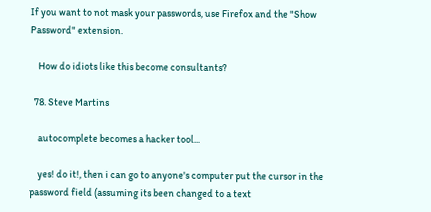If you want to not mask your passwords, use Firefox and the "Show Password" extension.

    How do idiots like this become consultants?

  78. Steve Martins

    autocomplete becomes a hacker tool...

    yes! do it!, then i can go to anyone's computer put the cursor in the password field (assuming its been changed to a text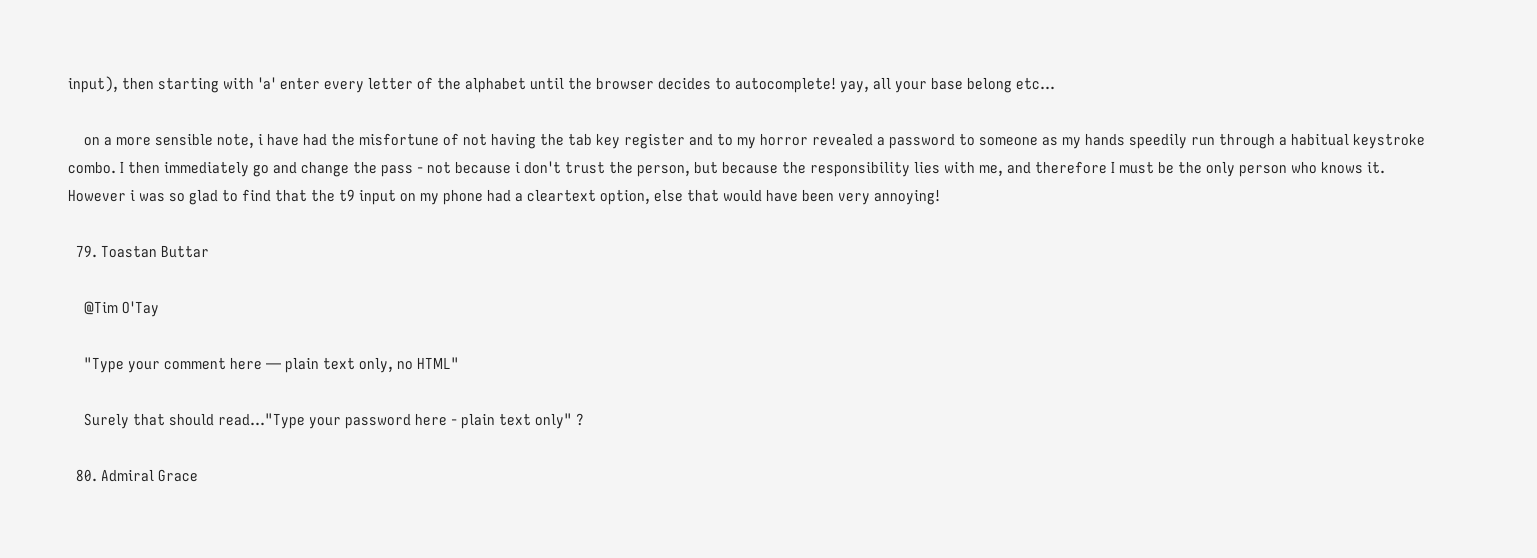input), then starting with 'a' enter every letter of the alphabet until the browser decides to autocomplete! yay, all your base belong etc...

    on a more sensible note, i have had the misfortune of not having the tab key register and to my horror revealed a password to someone as my hands speedily run through a habitual keystroke combo. I then immediately go and change the pass - not because i don't trust the person, but because the responsibility lies with me, and therefore I must be the only person who knows it. However i was so glad to find that the t9 input on my phone had a cleartext option, else that would have been very annoying!

  79. Toastan Buttar

    @Tim O'Tay

    "Type your comment here — plain text only, no HTML"

    Surely that should read..."Type your password here - plain text only" ?

  80. Admiral Grace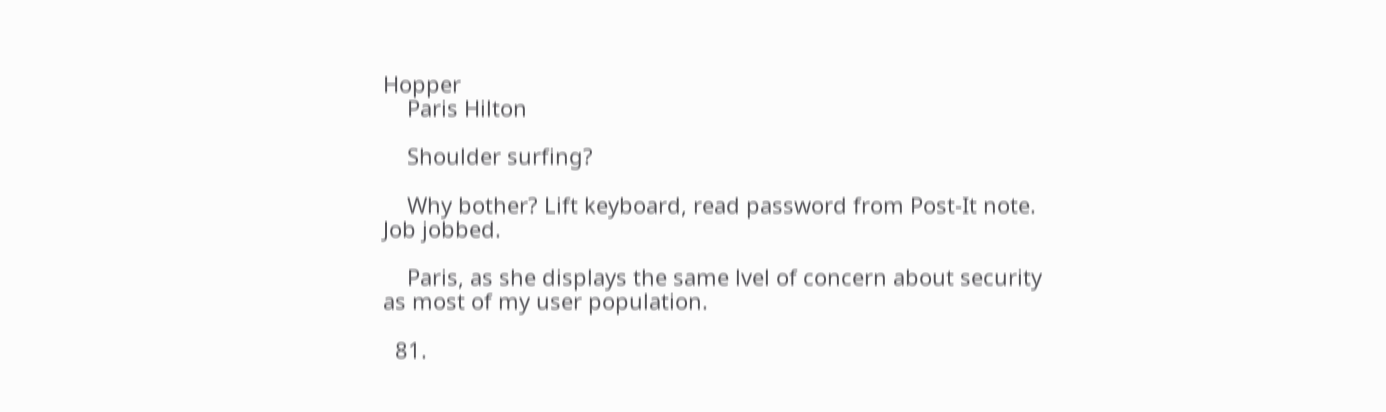Hopper
    Paris Hilton

    Shoulder surfing?

    Why bother? Lift keyboard, read password from Post-It note. Job jobbed.

    Paris, as she displays the same lvel of concern about security as most of my user population.

  81.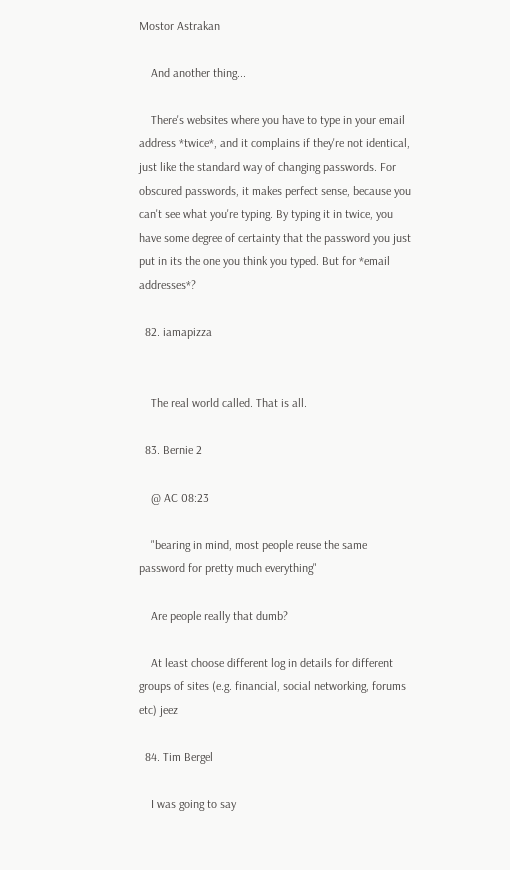Mostor Astrakan

    And another thing...

    There's websites where you have to type in your email address *twice*, and it complains if they're not identical, just like the standard way of changing passwords. For obscured passwords, it makes perfect sense, because you can't see what you're typing. By typing it in twice, you have some degree of certainty that the password you just put in its the one you think you typed. But for *email addresses*?

  82. iamapizza


    The real world called. That is all.

  83. Bernie 2

    @ AC 08:23

    "bearing in mind, most people reuse the same password for pretty much everything"

    Are people really that dumb?

    At least choose different log in details for different groups of sites (e.g. financial, social networking, forums etc) jeez

  84. Tim Bergel

    I was going to say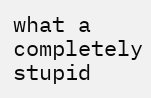what a completely stupid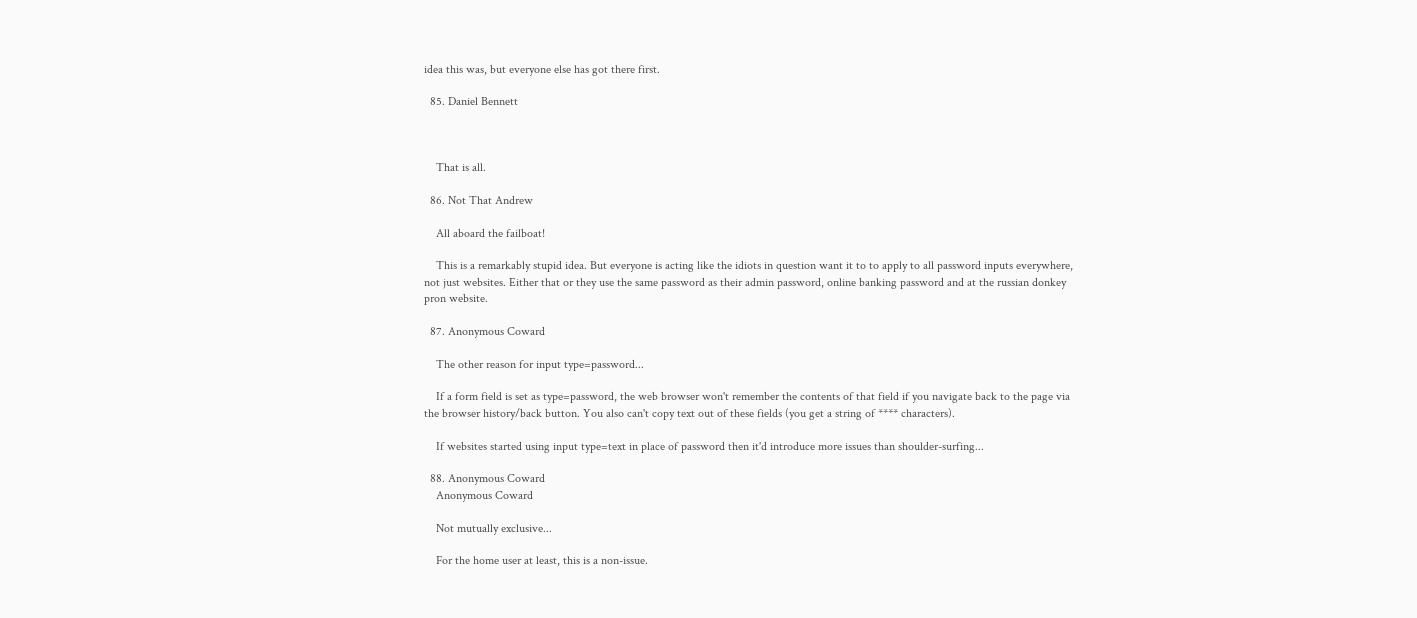idea this was, but everyone else has got there first.

  85. Daniel Bennett



    That is all.

  86. Not That Andrew

    All aboard the failboat!

    This is a remarkably stupid idea. But everyone is acting like the idiots in question want it to to apply to all password inputs everywhere, not just websites. Either that or they use the same password as their admin password, online banking password and at the russian donkey pron website.

  87. Anonymous Coward

    The other reason for input type=password...

    If a form field is set as type=password, the web browser won't remember the contents of that field if you navigate back to the page via the browser history/back button. You also can't copy text out of these fields (you get a string of **** characters).

    If websites started using input type=text in place of password then it'd introduce more issues than shoulder-surfing...

  88. Anonymous Coward
    Anonymous Coward

    Not mutually exclusive...

    For the home user at least, this is a non-issue.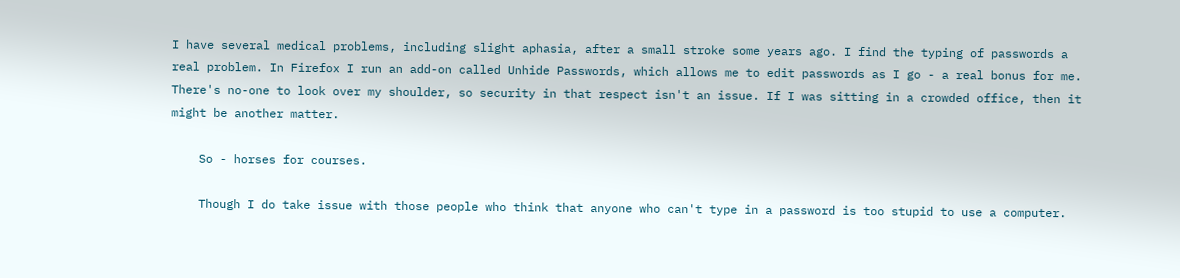I have several medical problems, including slight aphasia, after a small stroke some years ago. I find the typing of passwords a real problem. In Firefox I run an add-on called Unhide Passwords, which allows me to edit passwords as I go - a real bonus for me. There's no-one to look over my shoulder, so security in that respect isn't an issue. If I was sitting in a crowded office, then it might be another matter.

    So - horses for courses.

    Though I do take issue with those people who think that anyone who can't type in a password is too stupid to use a computer.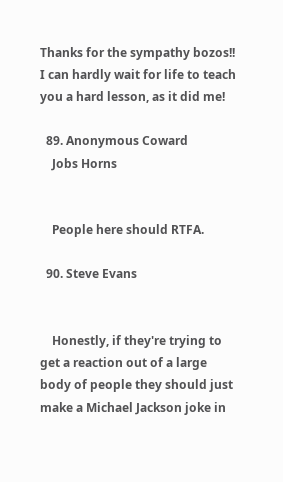Thanks for the sympathy bozos!! I can hardly wait for life to teach you a hard lesson, as it did me!

  89. Anonymous Coward
    Jobs Horns


    People here should RTFA.

  90. Steve Evans


    Honestly, if they're trying to get a reaction out of a large body of people they should just make a Michael Jackson joke in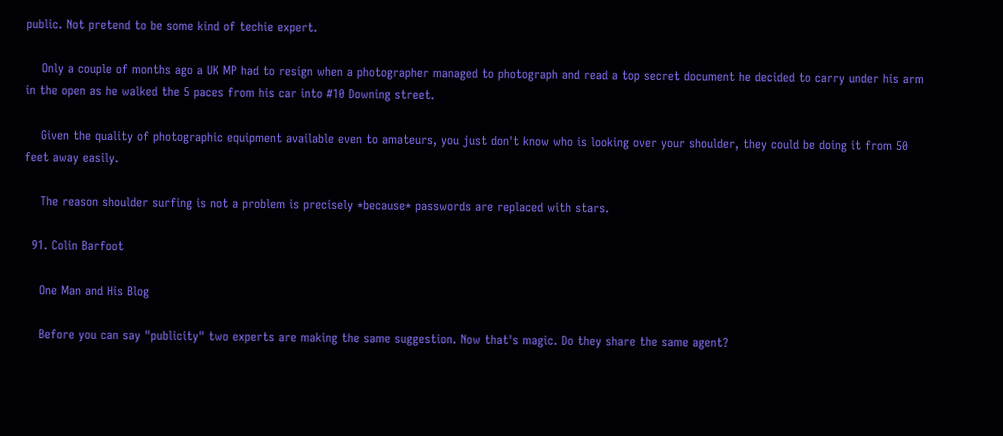public. Not pretend to be some kind of techie expert.

    Only a couple of months ago a UK MP had to resign when a photographer managed to photograph and read a top secret document he decided to carry under his arm in the open as he walked the 5 paces from his car into #10 Downing street.

    Given the quality of photographic equipment available even to amateurs, you just don't know who is looking over your shoulder, they could be doing it from 50 feet away easily.

    The reason shoulder surfing is not a problem is precisely *because* passwords are replaced with stars.

  91. Colin Barfoot

    One Man and His Blog

    Before you can say "publicity" two experts are making the same suggestion. Now that's magic. Do they share the same agent?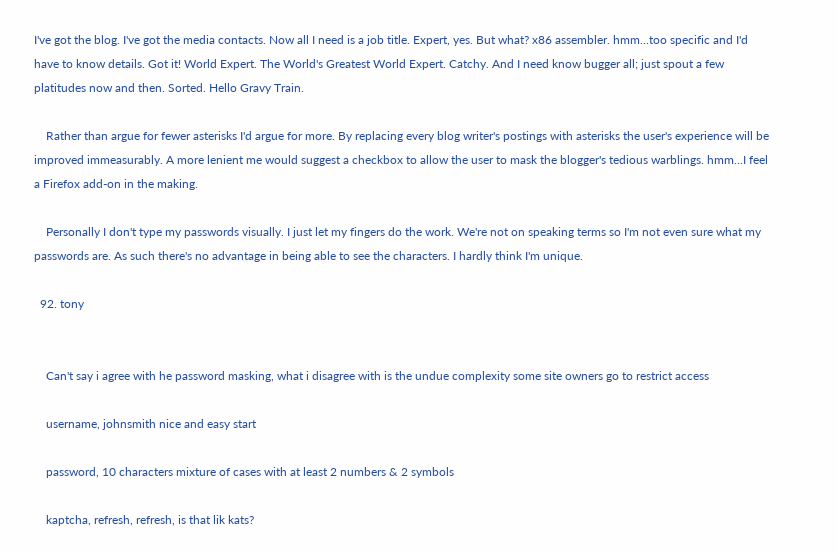I've got the blog. I've got the media contacts. Now all I need is a job title. Expert, yes. But what? x86 assembler. hmm...too specific and I'd have to know details. Got it! World Expert. The World's Greatest World Expert. Catchy. And I need know bugger all; just spout a few platitudes now and then. Sorted. Hello Gravy Train.

    Rather than argue for fewer asterisks I'd argue for more. By replacing every blog writer's postings with asterisks the user's experience will be improved immeasurably. A more lenient me would suggest a checkbox to allow the user to mask the blogger's tedious warblings. hmm...I feel a Firefox add-on in the making.

    Personally I don't type my passwords visually. I just let my fingers do the work. We're not on speaking terms so I'm not even sure what my passwords are. As such there's no advantage in being able to see the characters. I hardly think I'm unique.

  92. tony


    Can't say i agree with he password masking, what i disagree with is the undue complexity some site owners go to restrict access

    username, johnsmith nice and easy start

    password, 10 characters mixture of cases with at least 2 numbers & 2 symbols

    kaptcha, refresh, refresh, is that lik kats?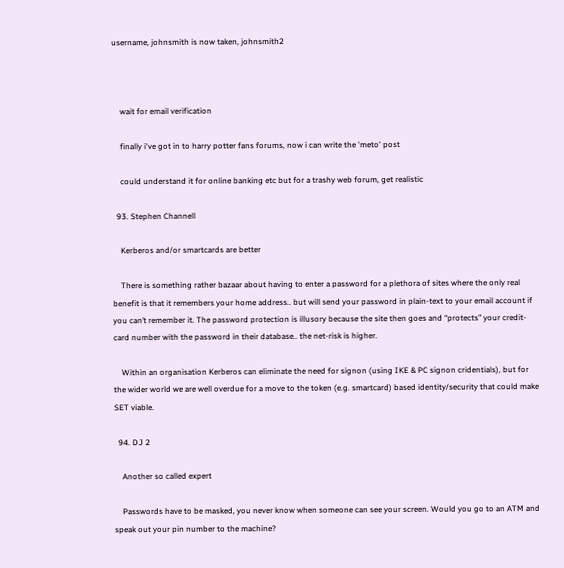username, johnsmith is now taken, johnsmith2



    wait for email verification

    finally i've got in to harry potter fans forums, now i can write the 'meto' post

    could understand it for online banking etc but for a trashy web forum, get realistic

  93. Stephen Channell

    Kerberos and/or smartcards are better

    There is something rather bazaar about having to enter a password for a plethora of sites where the only real benefit is that it remembers your home address.. but will send your password in plain-text to your email account if you can’t remember it. The password protection is illusory because the site then goes and “protects” your credit-card number with the password in their database.. the net-risk is higher.

    Within an organisation Kerberos can eliminate the need for signon (using IKE & PC signon cridentials), but for the wider world we are well overdue for a move to the token (e.g. smartcard) based identity/security that could make SET viable.

  94. DJ 2

    Another so called expert

    Passwords have to be masked, you never know when someone can see your screen. Would you go to an ATM and speak out your pin number to the machine?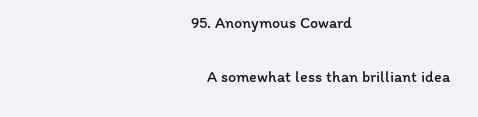95. Anonymous Coward

    A somewhat less than brilliant idea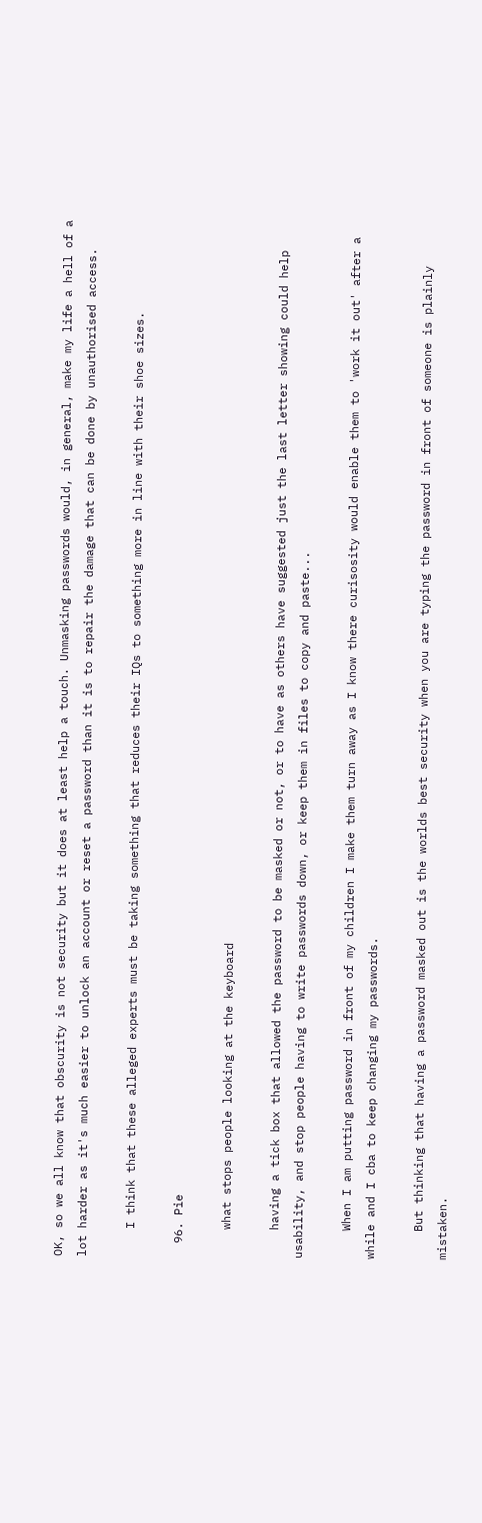OK, so we all know that obscurity is not security but it does at least help a touch. Unmasking passwords would, in general, make my life a hell of a lot harder as it's much easier to unlock an account or reset a password than it is to repair the damage that can be done by unauthorised access.

    I think that these alleged experts must be taking something that reduces their IQs to something more in line with their shoe sizes.

  96. Pie

    what stops people looking at the keyboard

    having a tick box that allowed the password to be masked or not, or to have as others have suggested just the last letter showing could help usability, and stop people having to write passwords down, or keep them in files to copy and paste...

    When I am putting password in front of my children I make them turn away as I know there curisosity would enable them to 'work it out' after a while and I cba to keep changing my passwords.

    But thinking that having a password masked out is the worlds best security when you are typing the password in front of someone is plainly mistaken.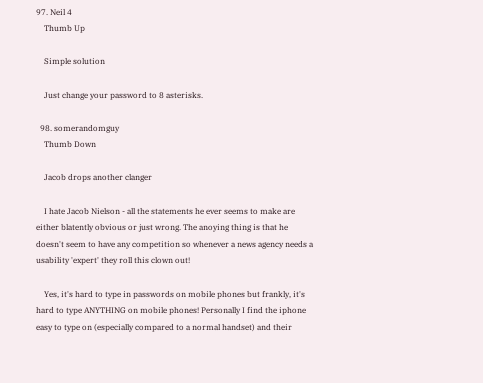97. Neil 4
    Thumb Up

    Simple solution

    Just change your password to 8 asterisks.

  98. somerandomguy
    Thumb Down

    Jacob drops another clanger

    I hate Jacob Nielson - all the statements he ever seems to make are either blatently obvious or just wrong. The anoying thing is that he doesn't seem to have any competition so whenever a news agency needs a usability 'expert' they roll this clown out!

    Yes, it's hard to type in passwords on mobile phones but frankly, it's hard to type ANYTHING on mobile phones! Personally I find the iphone easy to type on (especially compared to a normal handset) and their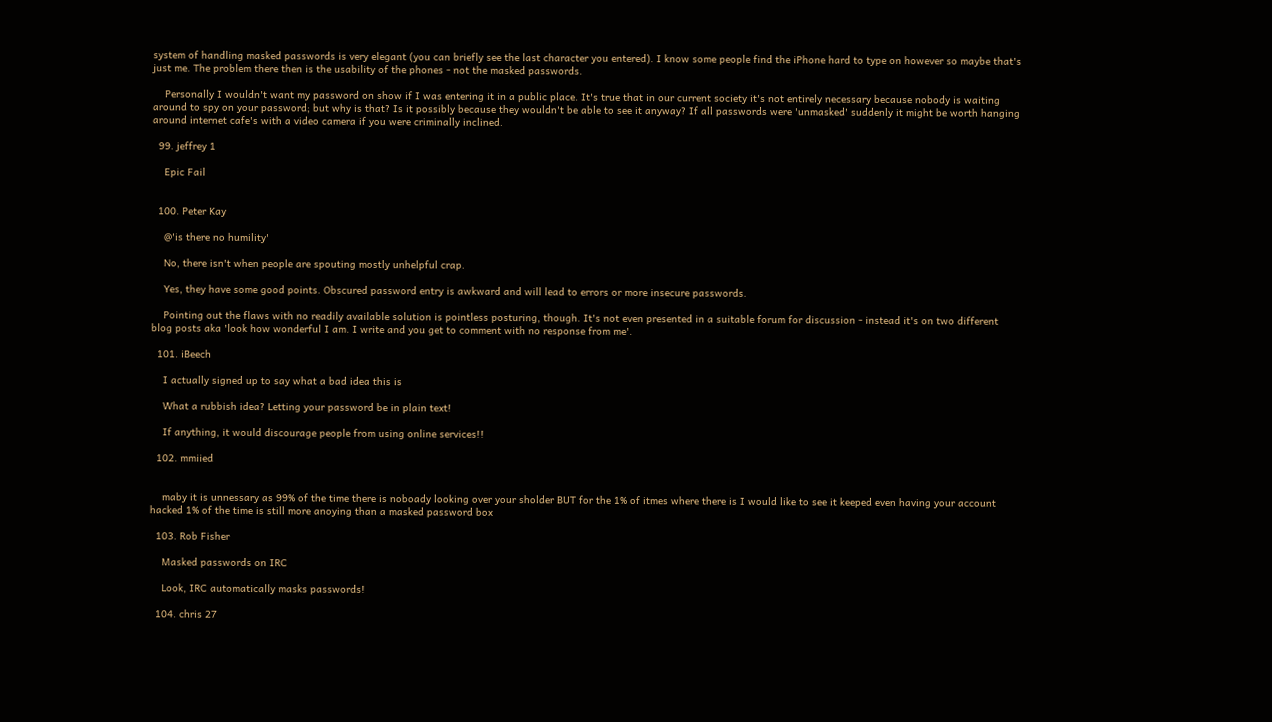system of handling masked passwords is very elegant (you can briefly see the last character you entered). I know some people find the iPhone hard to type on however so maybe that's just me. The problem there then is the usability of the phones - not the masked passwords.

    Personally I wouldn't want my password on show if I was entering it in a public place. It's true that in our current society it's not entirely necessary because nobody is waiting around to spy on your password; but why is that? Is it possibly because they wouldn't be able to see it anyway? If all passwords were 'unmasked' suddenly it might be worth hanging around internet cafe's with a video camera if you were criminally inclined.

  99. jeffrey 1

    Epic Fail


  100. Peter Kay

    @'is there no humility'

    No, there isn't when people are spouting mostly unhelpful crap.

    Yes, they have some good points. Obscured password entry is awkward and will lead to errors or more insecure passwords.

    Pointing out the flaws with no readily available solution is pointless posturing, though. It's not even presented in a suitable forum for discussion - instead it's on two different blog posts aka 'look how wonderful I am. I write and you get to comment with no response from me'.

  101. iBeech

    I actually signed up to say what a bad idea this is

    What a rubbish idea? Letting your password be in plain text!

    If anything, it would discourage people from using online services!!

  102. mmiied


    maby it is unnessary as 99% of the time there is noboady looking over your sholder BUT for the 1% of itmes where there is I would like to see it keeped even having your account hacked 1% of the time is still more anoying than a masked password box

  103. Rob Fisher

    Masked passwords on IRC

    Look, IRC automatically masks passwords!

  104. chris 27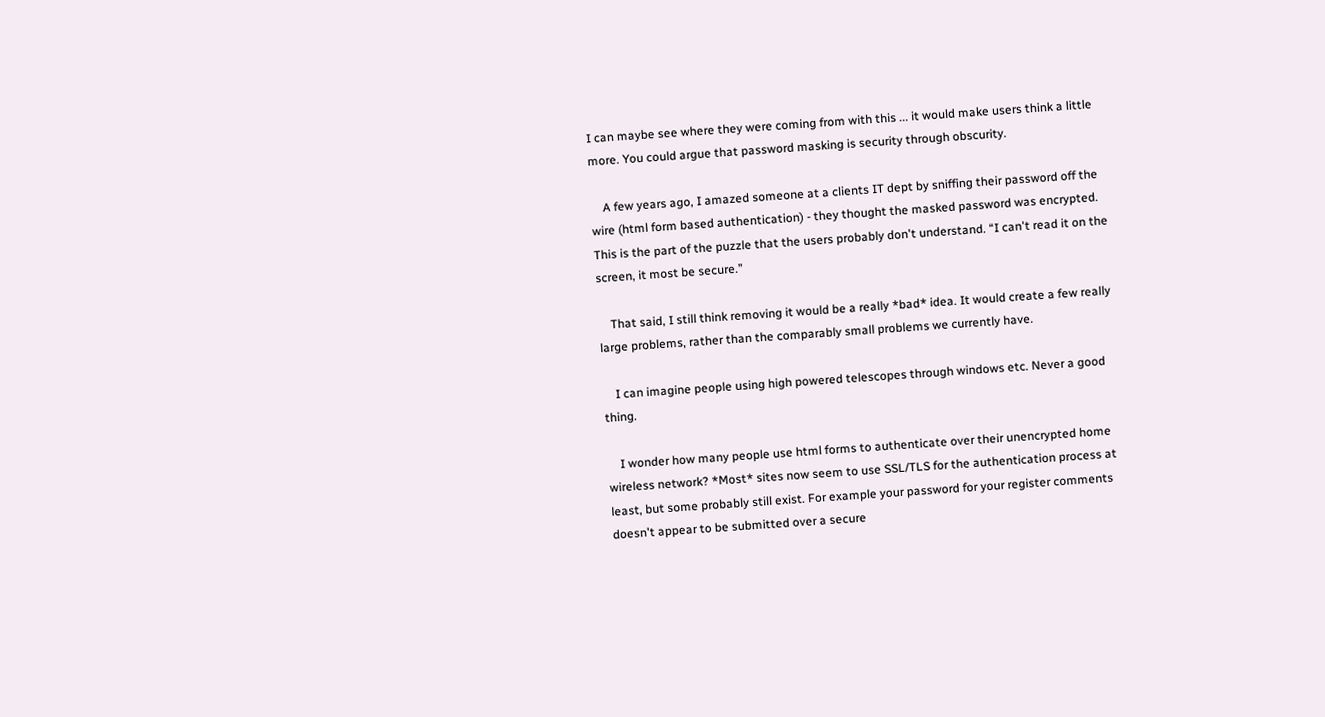I can maybe see where they were coming from with this ... it would make users think a little more. You could argue that password masking is security through obscurity.

    A few years ago, I amazed someone at a clients IT dept by sniffing their password off the wire (html form based authentication) - they thought the masked password was encrypted. This is the part of the puzzle that the users probably don't understand. “I can't read it on the screen, it most be secure.”

    That said, I still think removing it would be a really *bad* idea. It would create a few really large problems, rather than the comparably small problems we currently have.

    I can imagine people using high powered telescopes through windows etc. Never a good thing.

    I wonder how many people use html forms to authenticate over their unencrypted home wireless network? *Most* sites now seem to use SSL/TLS for the authentication process at least, but some probably still exist. For example your password for your register comments doesn't appear to be submitted over a secure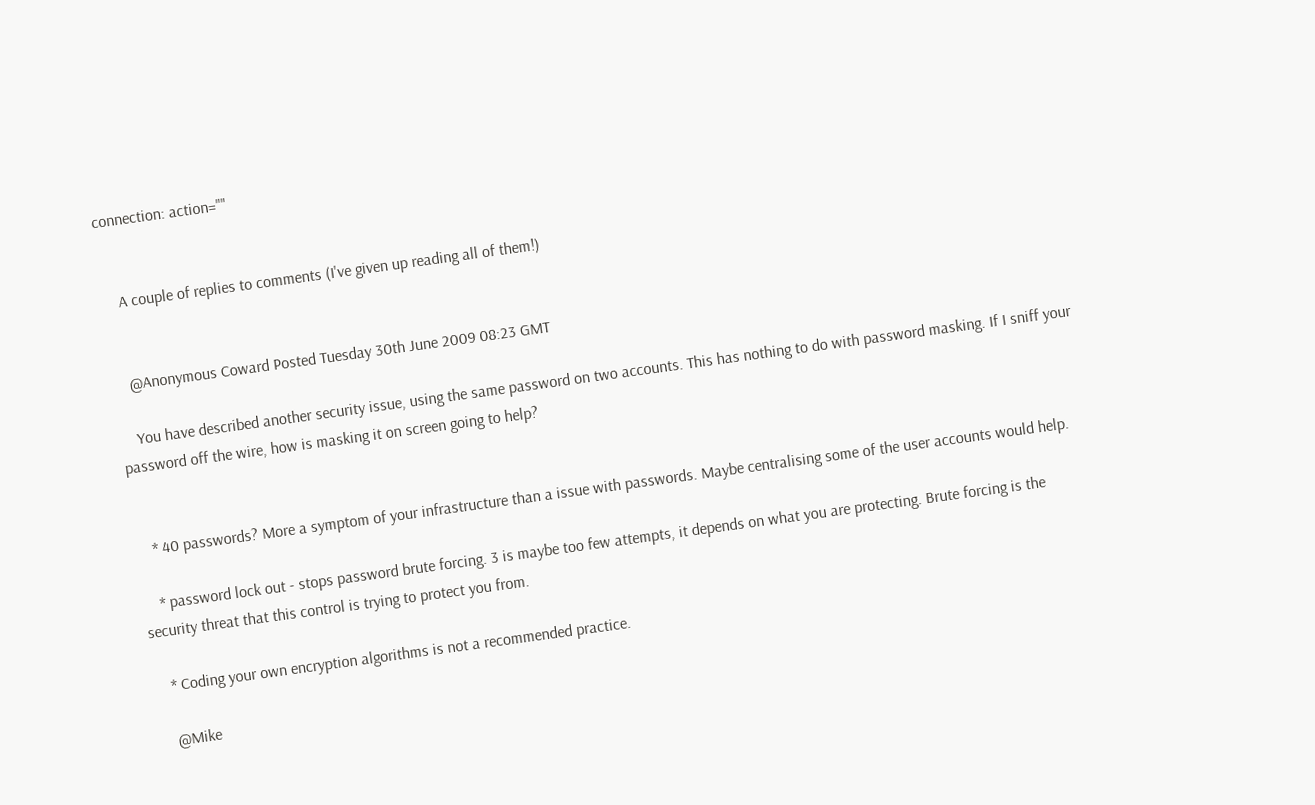connection: action=""


    A couple of replies to comments (I've given up reading all of them!)


    @Anonymous Coward Posted Tuesday 30th June 2009 08:23 GMT

    You have described another security issue, using the same password on two accounts. This has nothing to do with password masking. If I sniff your password off the wire, how is masking it on screen going to help?


    * 40 passwords? More a symptom of your infrastructure than a issue with passwords. Maybe centralising some of the user accounts would help.

    * password lock out - stops password brute forcing. 3 is maybe too few attempts, it depends on what you are protecting. Brute forcing is the security threat that this control is trying to protect you from.

    * Coding your own encryption algorithms is not a recommended practice.

    @Mike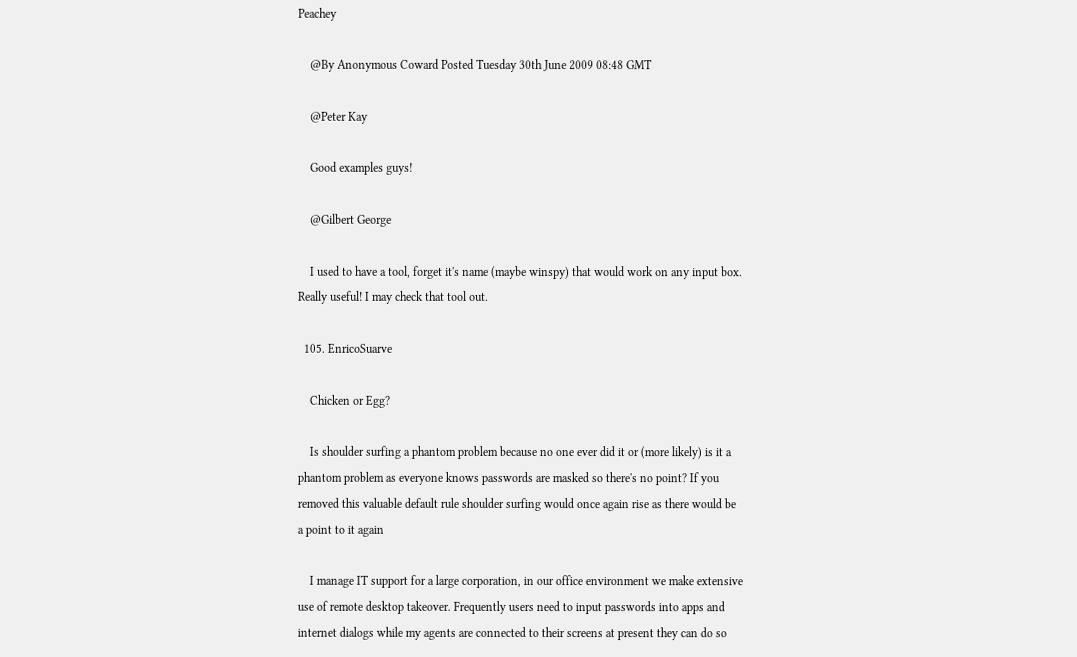Peachey

    @By Anonymous Coward Posted Tuesday 30th June 2009 08:48 GMT

    @Peter Kay

    Good examples guys!

    @Gilbert George

    I used to have a tool, forget it's name (maybe winspy) that would work on any input box. Really useful! I may check that tool out.

  105. EnricoSuarve

    Chicken or Egg?

    Is shoulder surfing a phantom problem because no one ever did it or (more likely) is it a phantom problem as everyone knows passwords are masked so there's no point? If you removed this valuable default rule shoulder surfing would once again rise as there would be a point to it again

    I manage IT support for a large corporation, in our office environment we make extensive use of remote desktop takeover. Frequently users need to input passwords into apps and internet dialogs while my agents are connected to their screens at present they can do so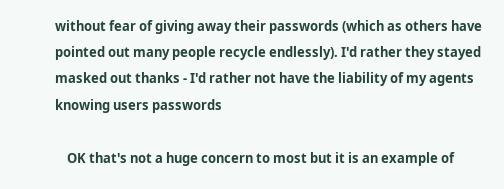without fear of giving away their passwords (which as others have pointed out many people recycle endlessly). I'd rather they stayed masked out thanks - I'd rather not have the liability of my agents knowing users passwords

    OK that's not a huge concern to most but it is an example of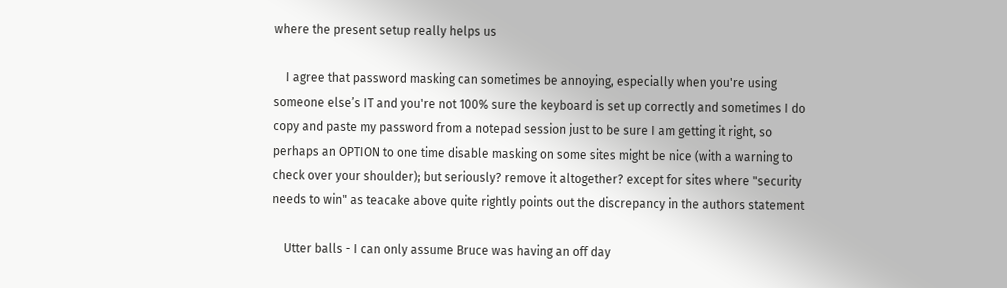where the present setup really helps us

    I agree that password masking can sometimes be annoying, especially when you're using someone else’s IT and you're not 100% sure the keyboard is set up correctly and sometimes I do copy and paste my password from a notepad session just to be sure I am getting it right, so perhaps an OPTION to one time disable masking on some sites might be nice (with a warning to check over your shoulder); but seriously? remove it altogether? except for sites where "security needs to win" as teacake above quite rightly points out the discrepancy in the authors statement

    Utter balls - I can only assume Bruce was having an off day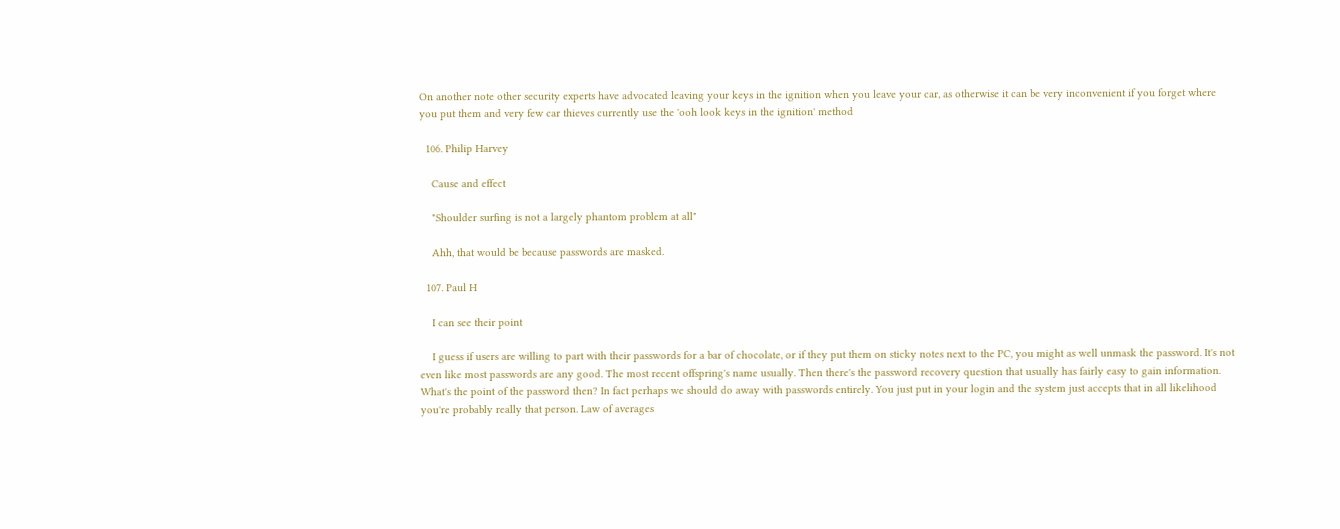On another note other security experts have advocated leaving your keys in the ignition when you leave your car, as otherwise it can be very inconvenient if you forget where you put them and very few car thieves currently use the 'ooh look keys in the ignition' method

  106. Philip Harvey

    Cause and effect

    "Shoulder surfing is not a largely phantom problem at all"

    Ahh, that would be because passwords are masked.

  107. Paul H

    I can see their point

    I guess if users are willing to part with their passwords for a bar of chocolate, or if they put them on sticky notes next to the PC, you might as well unmask the password. It's not even like most passwords are any good. The most recent offspring's name usually. Then there's the password recovery question that usually has fairly easy to gain information. What's the point of the password then? In fact perhaps we should do away with passwords entirely. You just put in your login and the system just accepts that in all likelihood you're probably really that person. Law of averages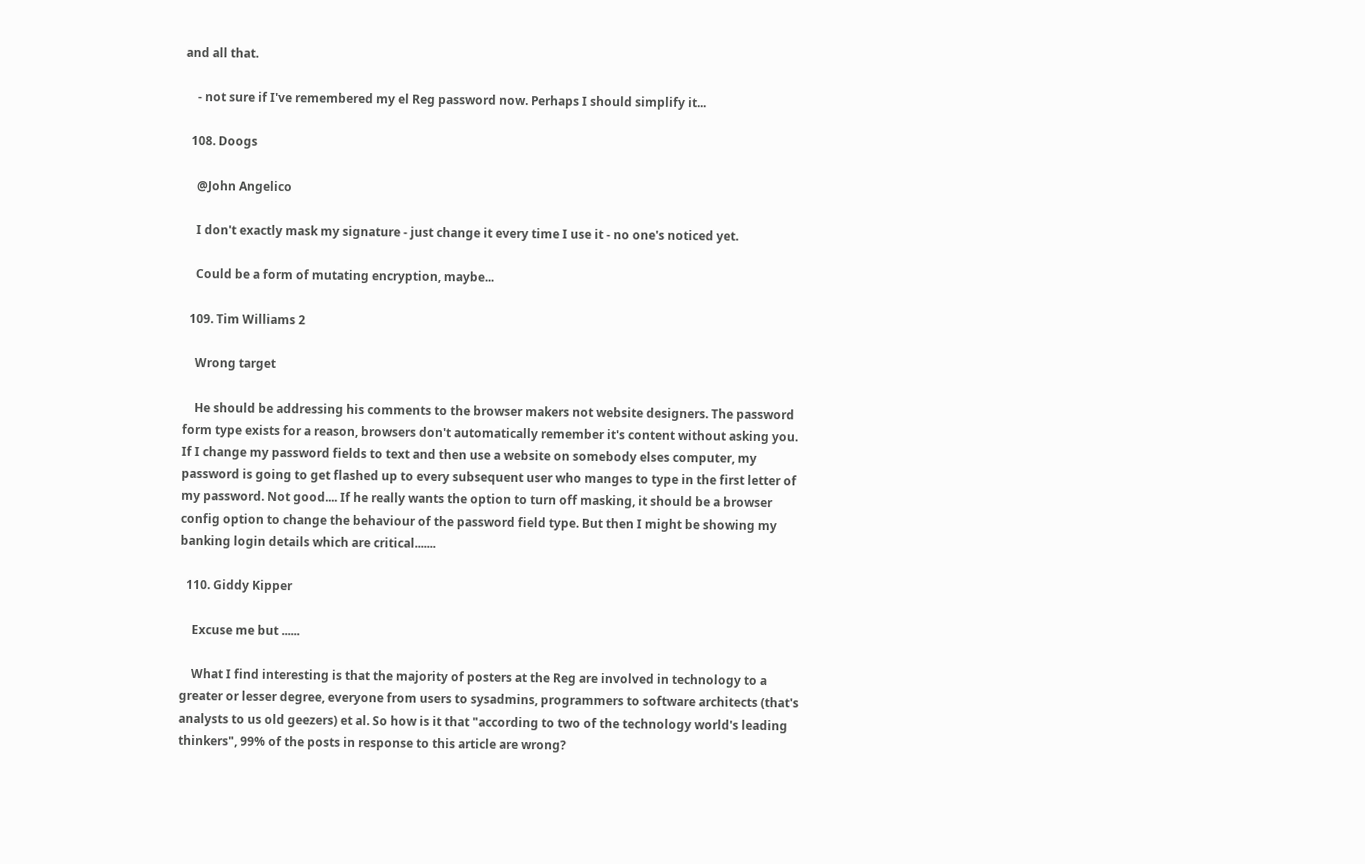and all that.

    - not sure if I've remembered my el Reg password now. Perhaps I should simplify it...

  108. Doogs

    @John Angelico

    I don't exactly mask my signature - just change it every time I use it - no one's noticed yet.

    Could be a form of mutating encryption, maybe...

  109. Tim Williams 2

    Wrong target

    He should be addressing his comments to the browser makers not website designers. The password form type exists for a reason, browsers don't automatically remember it's content without asking you. If I change my password fields to text and then use a website on somebody elses computer, my password is going to get flashed up to every subsequent user who manges to type in the first letter of my password. Not good.... If he really wants the option to turn off masking, it should be a browser config option to change the behaviour of the password field type. But then I might be showing my banking login details which are critical.......

  110. Giddy Kipper

    Excuse me but ......

    What I find interesting is that the majority of posters at the Reg are involved in technology to a greater or lesser degree, everyone from users to sysadmins, programmers to software architects (that's analysts to us old geezers) et al. So how is it that "according to two of the technology world's leading thinkers", 99% of the posts in response to this article are wrong?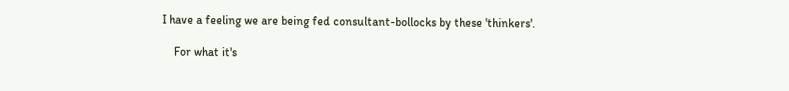I have a feeling we are being fed consultant-bollocks by these 'thinkers'.

    For what it's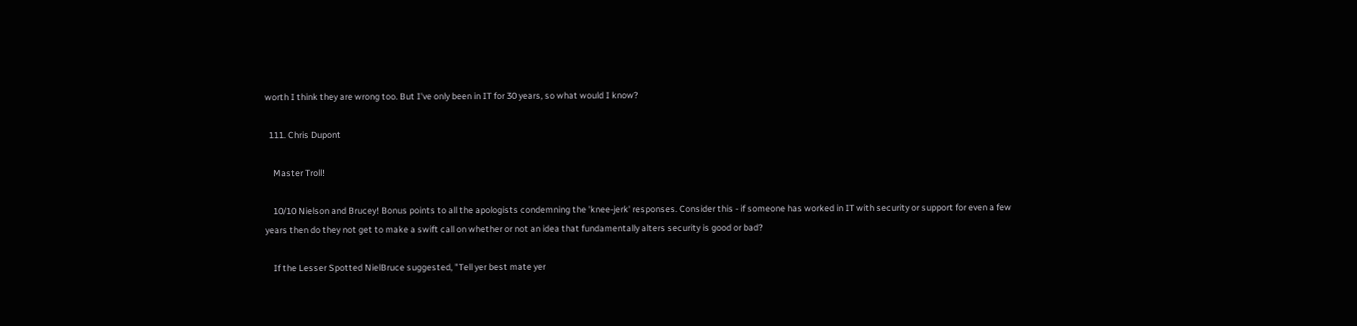worth I think they are wrong too. But I've only been in IT for 30 years, so what would I know?

  111. Chris Dupont

    Master Troll!

    10/10 Nielson and Brucey! Bonus points to all the apologists condemning the 'knee-jerk' responses. Consider this - if someone has worked in IT with security or support for even a few years then do they not get to make a swift call on whether or not an idea that fundamentally alters security is good or bad?

    If the Lesser Spotted NielBruce suggested, "Tell yer best mate yer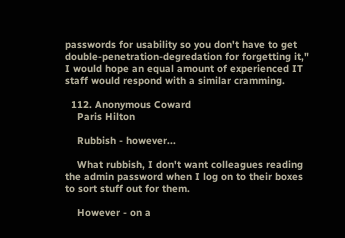passwords for usability so you don't have to get double-penetration-degredation for forgetting it," I would hope an equal amount of experienced IT staff would respond with a similar cramming.

  112. Anonymous Coward
    Paris Hilton

    Rubbish - however...

    What rubbish, I don't want colleagues reading the admin password when I log on to their boxes to sort stuff out for them.

    However - on a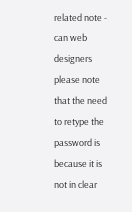related note - can web designers please note that the need to retype the password is because it is not in clear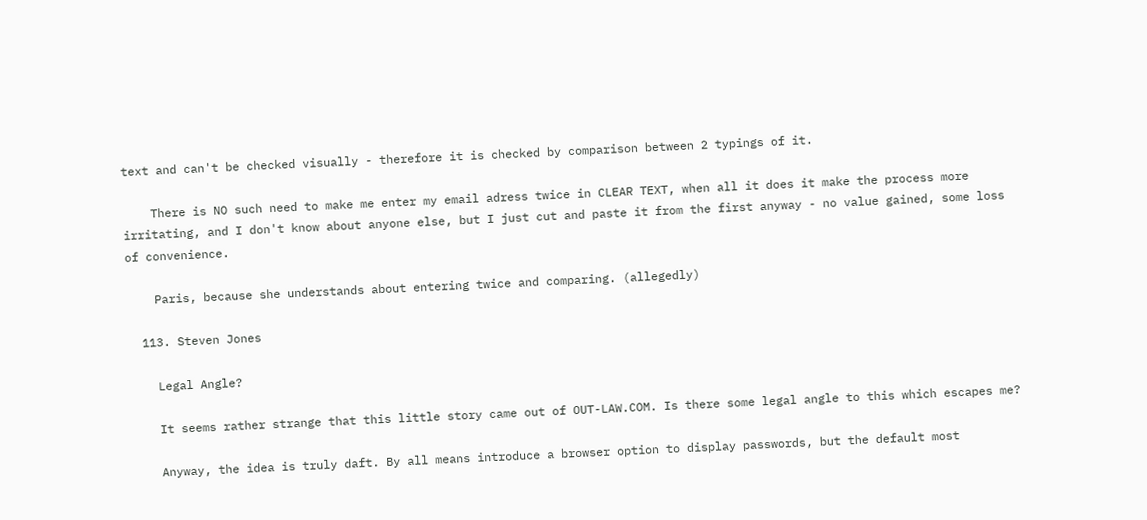text and can't be checked visually - therefore it is checked by comparison between 2 typings of it.

    There is NO such need to make me enter my email adress twice in CLEAR TEXT, when all it does it make the process more irritating, and I don't know about anyone else, but I just cut and paste it from the first anyway - no value gained, some loss of convenience.

    Paris, because she understands about entering twice and comparing. (allegedly)

  113. Steven Jones

    Legal Angle?

    It seems rather strange that this little story came out of OUT-LAW.COM. Is there some legal angle to this which escapes me?

    Anyway, the idea is truly daft. By all means introduce a browser option to display passwords, but the default most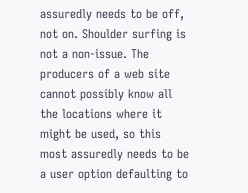assuredly needs to be off, not on. Shoulder surfing is not a non-issue. The producers of a web site cannot possibly know all the locations where it might be used, so this most assuredly needs to be a user option defaulting to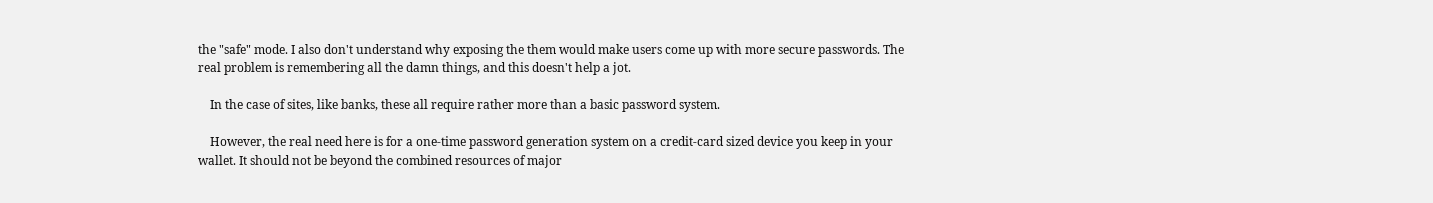the "safe" mode. I also don't understand why exposing the them would make users come up with more secure passwords. The real problem is remembering all the damn things, and this doesn't help a jot.

    In the case of sites, like banks, these all require rather more than a basic password system.

    However, the real need here is for a one-time password generation system on a credit-card sized device you keep in your wallet. It should not be beyond the combined resources of major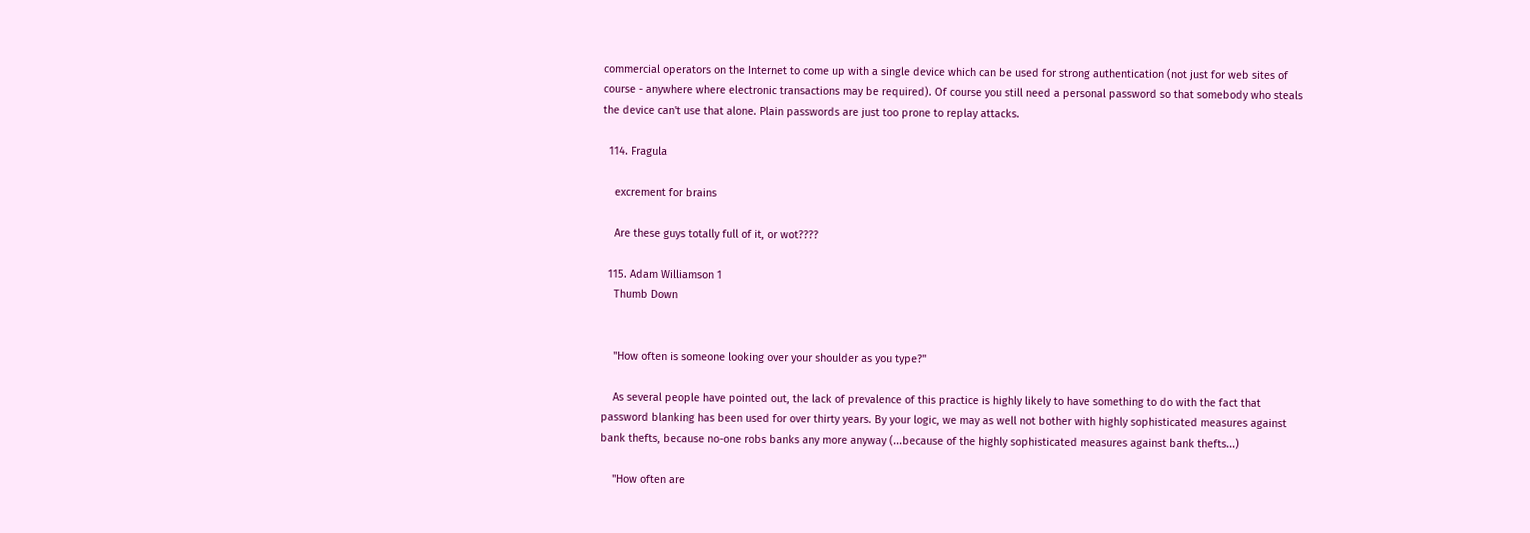commercial operators on the Internet to come up with a single device which can be used for strong authentication (not just for web sites of course - anywhere where electronic transactions may be required). Of course you still need a personal password so that somebody who steals the device can't use that alone. Plain passwords are just too prone to replay attacks.

  114. Fragula

    excrement for brains

    Are these guys totally full of it, or wot????

  115. Adam Williamson 1
    Thumb Down


    "How often is someone looking over your shoulder as you type?"

    As several people have pointed out, the lack of prevalence of this practice is highly likely to have something to do with the fact that password blanking has been used for over thirty years. By your logic, we may as well not bother with highly sophisticated measures against bank thefts, because no-one robs banks any more anyway (...because of the highly sophisticated measures against bank thefts...)

    "How often are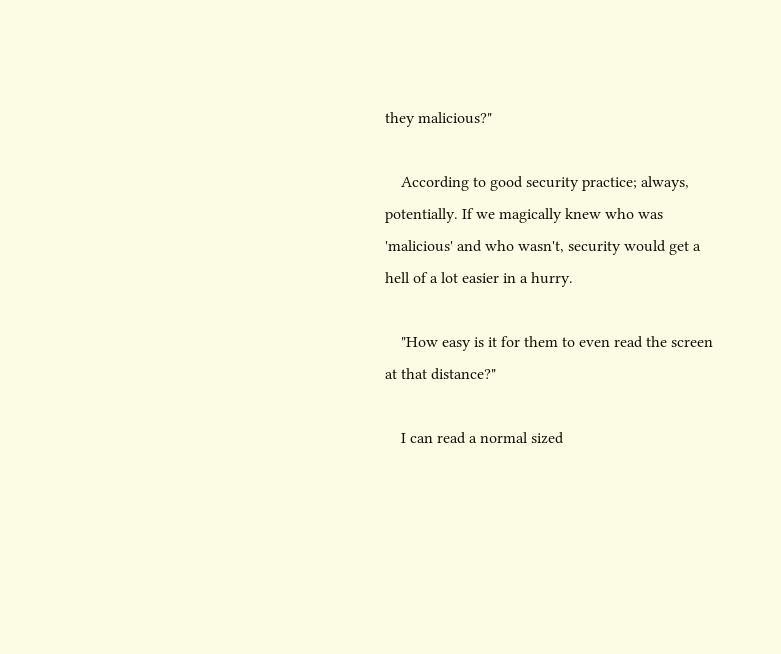they malicious?"

    According to good security practice; always, potentially. If we magically knew who was 'malicious' and who wasn't, security would get a hell of a lot easier in a hurry.

    "How easy is it for them to even read the screen at that distance?"

    I can read a normal sized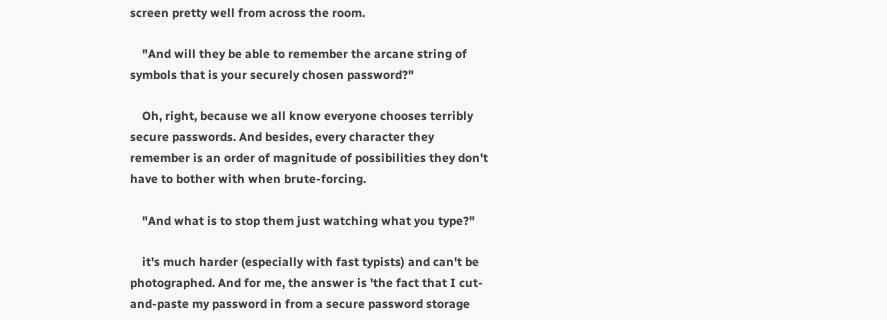screen pretty well from across the room.

    "And will they be able to remember the arcane string of symbols that is your securely chosen password?"

    Oh, right, because we all know everyone chooses terribly secure passwords. And besides, every character they remember is an order of magnitude of possibilities they don't have to bother with when brute-forcing.

    "And what is to stop them just watching what you type?"

    it's much harder (especially with fast typists) and can't be photographed. And for me, the answer is 'the fact that I cut-and-paste my password in from a secure password storage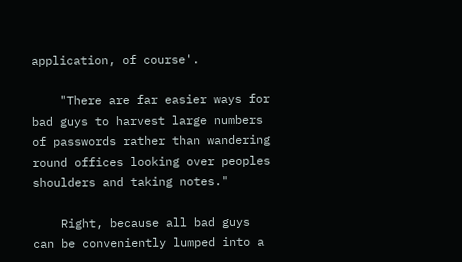application, of course'.

    "There are far easier ways for bad guys to harvest large numbers of passwords rather than wandering round offices looking over peoples shoulders and taking notes."

    Right, because all bad guys can be conveniently lumped into a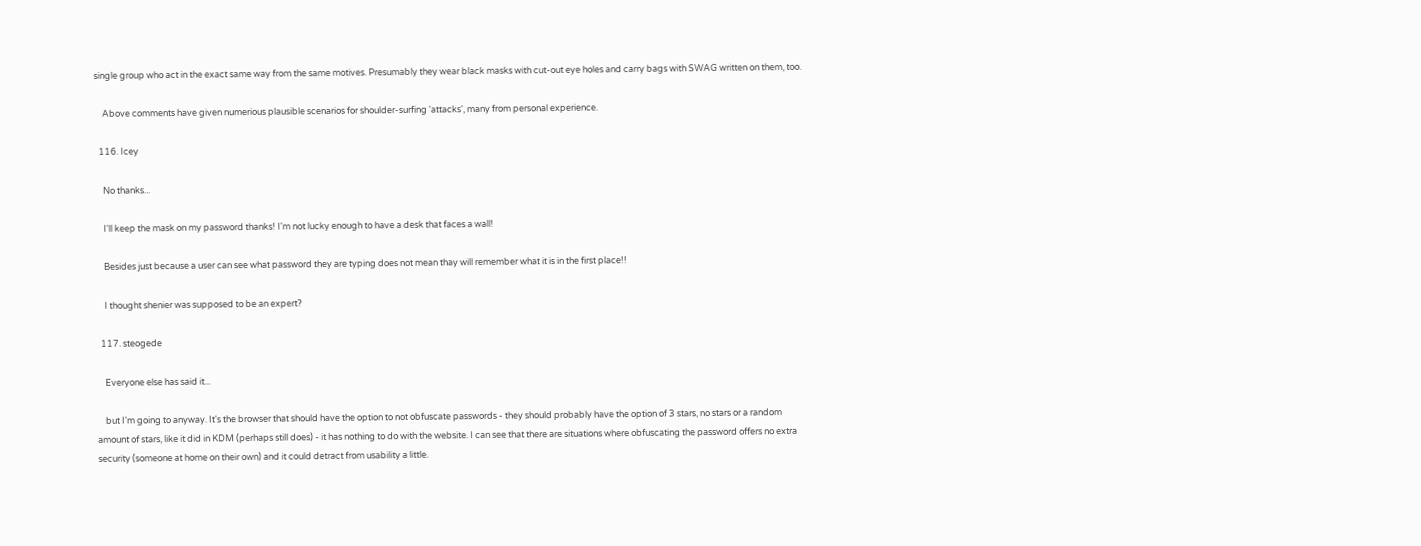single group who act in the exact same way from the same motives. Presumably they wear black masks with cut-out eye holes and carry bags with SWAG written on them, too.

    Above comments have given numerious plausible scenarios for shoulder-surfing 'attacks', many from personal experience.

  116. Icey

    No thanks...

    I'll keep the mask on my password thanks! I'm not lucky enough to have a desk that faces a wall!

    Besides just because a user can see what password they are typing does not mean thay will remember what it is in the first place!!

    I thought shenier was supposed to be an expert?

  117. steogede

    Everyone else has said it...

    but I'm going to anyway. It's the browser that should have the option to not obfuscate passwords - they should probably have the option of 3 stars, no stars or a random amount of stars, like it did in KDM (perhaps still does) - it has nothing to do with the website. I can see that there are situations where obfuscating the password offers no extra security (someone at home on their own) and it could detract from usability a little.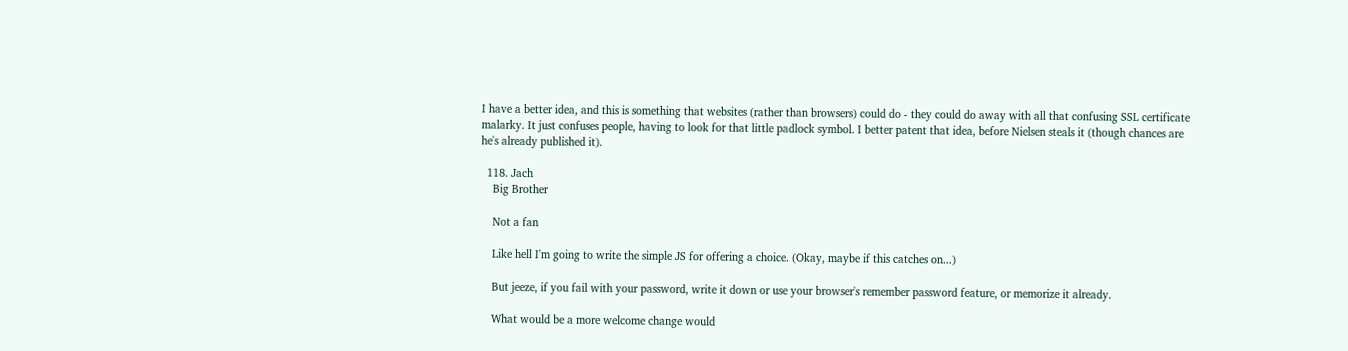I have a better idea, and this is something that websites (rather than browsers) could do - they could do away with all that confusing SSL certificate malarky. It just confuses people, having to look for that little padlock symbol. I better patent that idea, before Nielsen steals it (though chances are he's already published it).

  118. Jach
    Big Brother

    Not a fan

    Like hell I'm going to write the simple JS for offering a choice. (Okay, maybe if this catches on...)

    But jeeze, if you fail with your password, write it down or use your browser's remember password feature, or memorize it already.

    What would be a more welcome change would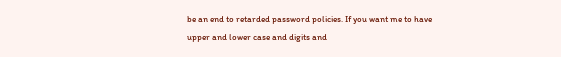be an end to retarded password policies. If you want me to have upper and lower case and digits and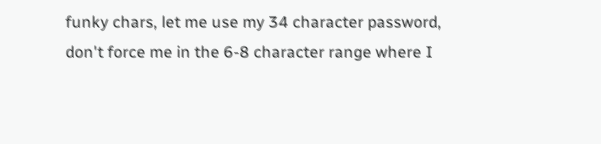funky chars, let me use my 34 character password, don't force me in the 6-8 character range where I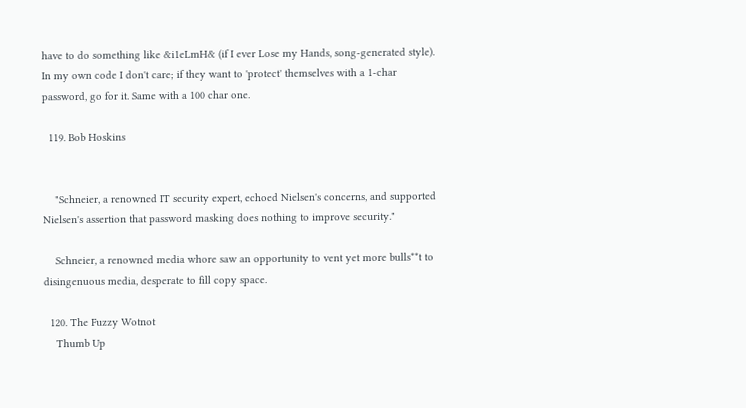have to do something like &i1eLmH& (if I ever Lose my Hands, song-generated style). In my own code I don't care; if they want to 'protect' themselves with a 1-char password, go for it. Same with a 100 char one.

  119. Bob Hoskins


    "Schneier, a renowned IT security expert, echoed Nielsen's concerns, and supported Nielsen's assertion that password masking does nothing to improve security."

    Schneier, a renowned media whore saw an opportunity to vent yet more bulls**t to disingenuous media, desperate to fill copy space.

  120. The Fuzzy Wotnot
    Thumb Up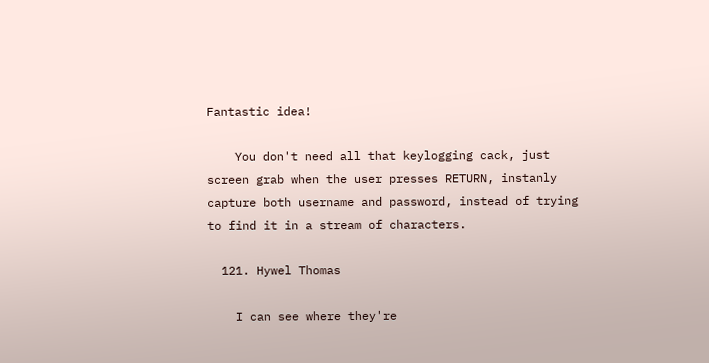Fantastic idea!

    You don't need all that keylogging cack, just screen grab when the user presses RETURN, instanly capture both username and password, instead of trying to find it in a stream of characters.

  121. Hywel Thomas

    I can see where they're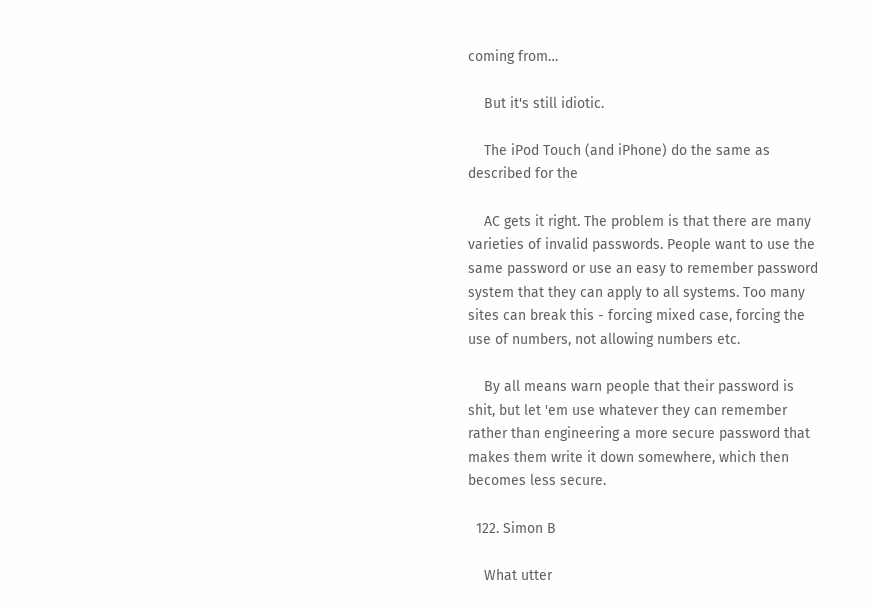coming from…

    But it's still idiotic.

    The iPod Touch (and iPhone) do the same as described for the

    AC gets it right. The problem is that there are many varieties of invalid passwords. People want to use the same password or use an easy to remember password system that they can apply to all systems. Too many sites can break this - forcing mixed case, forcing the use of numbers, not allowing numbers etc.

    By all means warn people that their password is shit, but let 'em use whatever they can remember rather than engineering a more secure password that makes them write it down somewhere, which then becomes less secure.

  122. Simon B

    What utter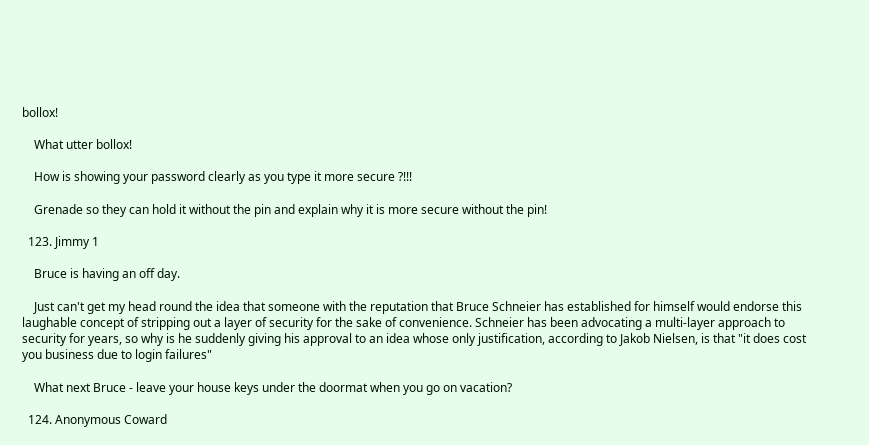bollox!

    What utter bollox!

    How is showing your password clearly as you type it more secure ?!!!

    Grenade so they can hold it without the pin and explain why it is more secure without the pin!

  123. Jimmy 1

    Bruce is having an off day.

    Just can't get my head round the idea that someone with the reputation that Bruce Schneier has established for himself would endorse this laughable concept of stripping out a layer of security for the sake of convenience. Schneier has been advocating a multi-layer approach to security for years, so why is he suddenly giving his approval to an idea whose only justification, according to Jakob Nielsen, is that "it does cost you business due to login failures"

    What next Bruce - leave your house keys under the doormat when you go on vacation?

  124. Anonymous Coward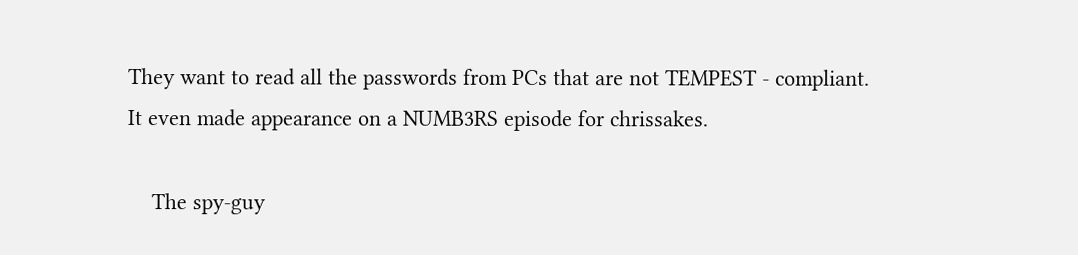They want to read all the passwords from PCs that are not TEMPEST - compliant. It even made appearance on a NUMB3RS episode for chrissakes.

    The spy-guy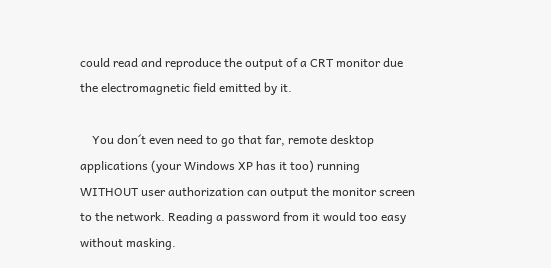could read and reproduce the output of a CRT monitor due the electromagnetic field emitted by it.

    You don´t even need to go that far, remote desktop applications (your Windows XP has it too) running WITHOUT user authorization can output the monitor screen to the network. Reading a password from it would too easy without masking.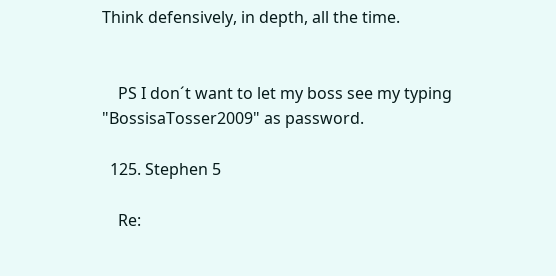Think defensively, in depth, all the time.


    PS I don´t want to let my boss see my typing "BossisaTosser2009" as password.

  125. Stephen 5

    Re: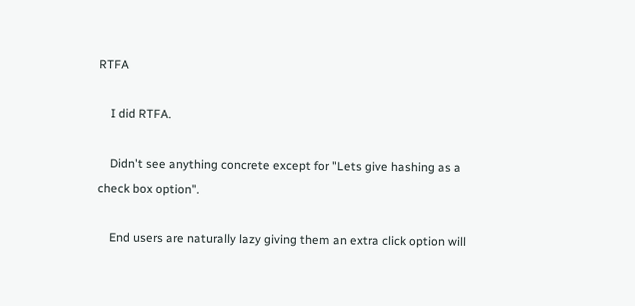RTFA

    I did RTFA.

    Didn't see anything concrete except for "Lets give hashing as a check box option".

    End users are naturally lazy giving them an extra click option will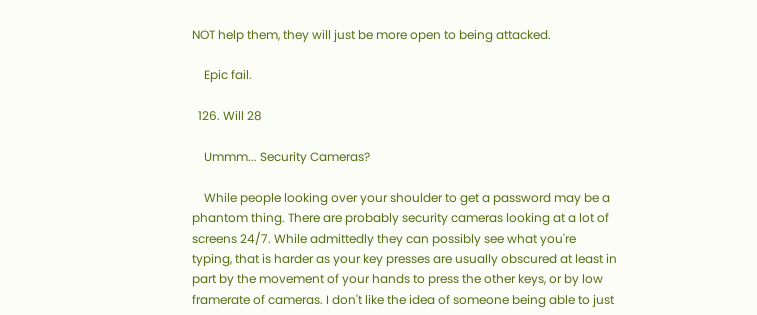NOT help them, they will just be more open to being attacked.

    Epic fail.

  126. Will 28

    Ummm... Security Cameras?

    While people looking over your shoulder to get a password may be a phantom thing. There are probably security cameras looking at a lot of screens 24/7. While admittedly they can possibly see what you're typing, that is harder as your key presses are usually obscured at least in part by the movement of your hands to press the other keys, or by low framerate of cameras. I don't like the idea of someone being able to just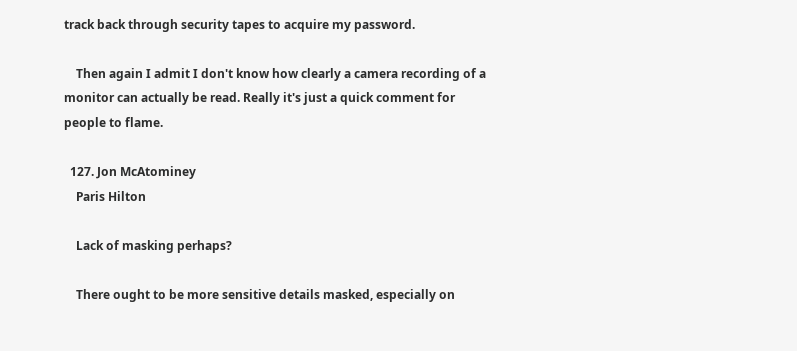track back through security tapes to acquire my password.

    Then again I admit I don't know how clearly a camera recording of a monitor can actually be read. Really it's just a quick comment for people to flame.

  127. Jon McAtominey
    Paris Hilton

    Lack of masking perhaps?

    There ought to be more sensitive details masked, especially on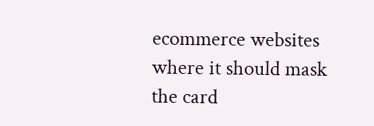ecommerce websites where it should mask the card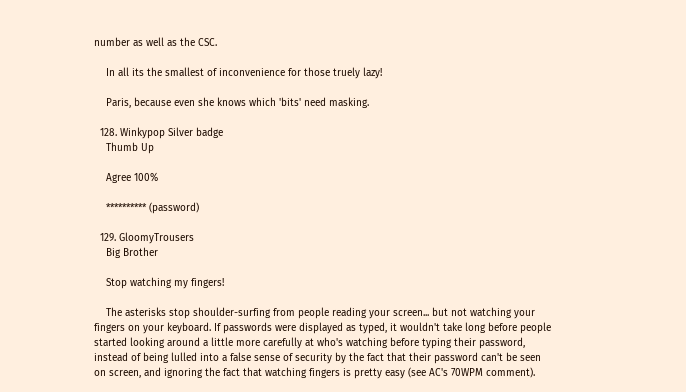number as well as the CSC.

    In all its the smallest of inconvenience for those truely lazy!

    Paris, because even she knows which 'bits' need masking.

  128. Winkypop Silver badge
    Thumb Up

    Agree 100%

    ********** (password)

  129. GloomyTrousers
    Big Brother

    Stop watching my fingers!

    The asterisks stop shoulder-surfing from people reading your screen... but not watching your fingers on your keyboard. If passwords were displayed as typed, it wouldn't take long before people started looking around a little more carefully at who's watching before typing their password, instead of being lulled into a false sense of security by the fact that their password can't be seen on screen, and ignoring the fact that watching fingers is pretty easy (see AC's 70WPM comment).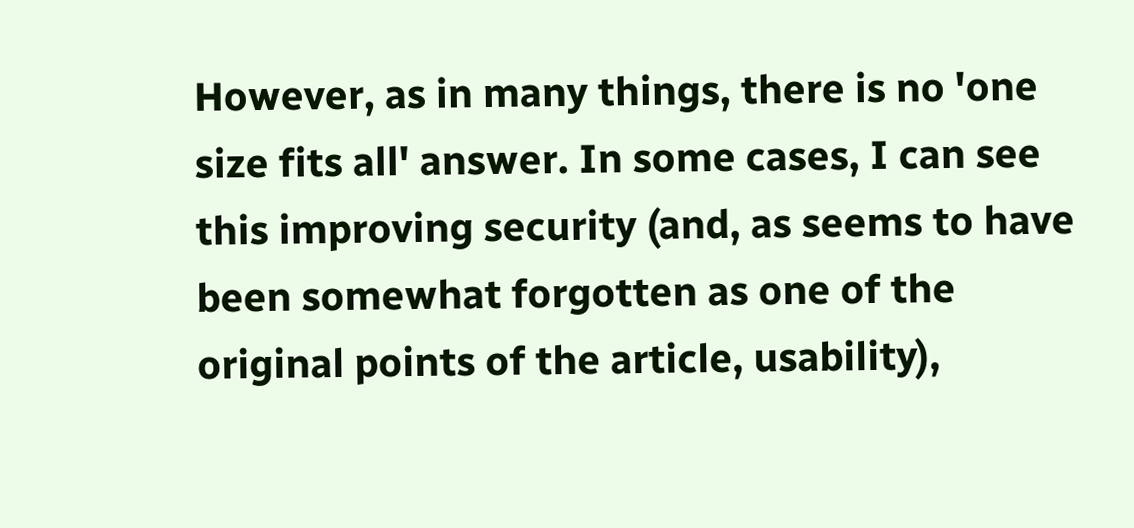However, as in many things, there is no 'one size fits all' answer. In some cases, I can see this improving security (and, as seems to have been somewhat forgotten as one of the original points of the article, usability),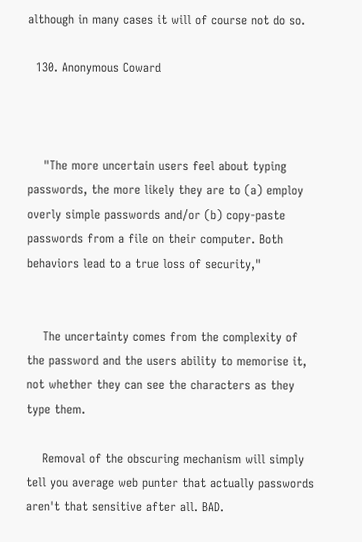although in many cases it will of course not do so.

  130. Anonymous Coward



    "The more uncertain users feel about typing passwords, the more likely they are to (a) employ overly simple passwords and/or (b) copy-paste passwords from a file on their computer. Both behaviors lead to a true loss of security,"


    The uncertainty comes from the complexity of the password and the users ability to memorise it, not whether they can see the characters as they type them.

    Removal of the obscuring mechanism will simply tell you average web punter that actually passwords aren't that sensitive after all. BAD.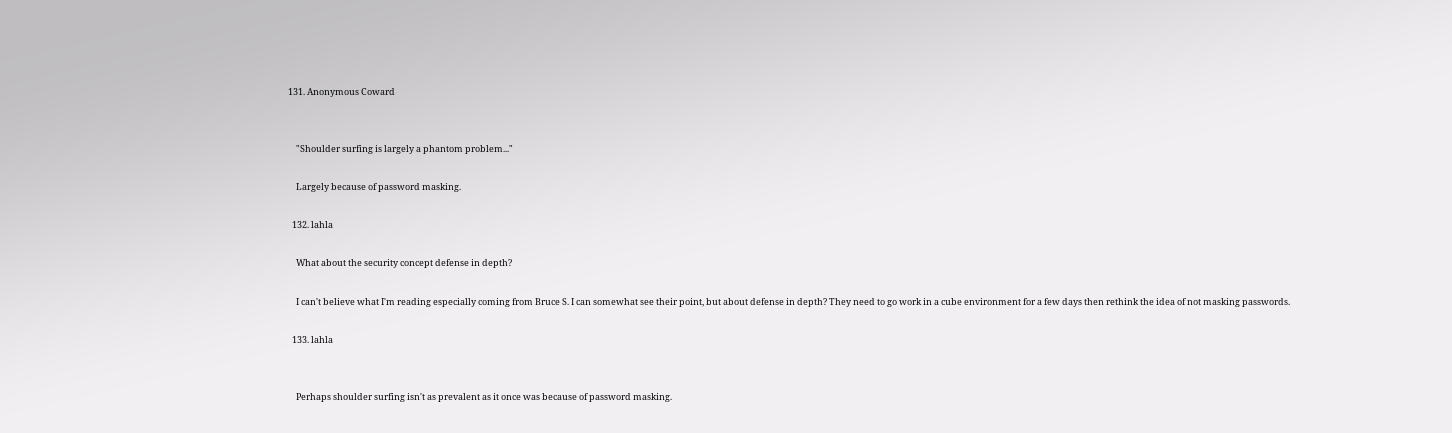131. Anonymous Coward


    "Shoulder surfing is largely a phantom problem..."

    Largely because of password masking.

  132. lahla

    What about the security concept defense in depth?

    I can't believe what I'm reading especially coming from Bruce S. I can somewhat see their point, but about defense in depth? They need to go work in a cube environment for a few days then rethink the idea of not masking passwords.

  133. lahla


    Perhaps shoulder surfing isn't as prevalent as it once was because of password masking.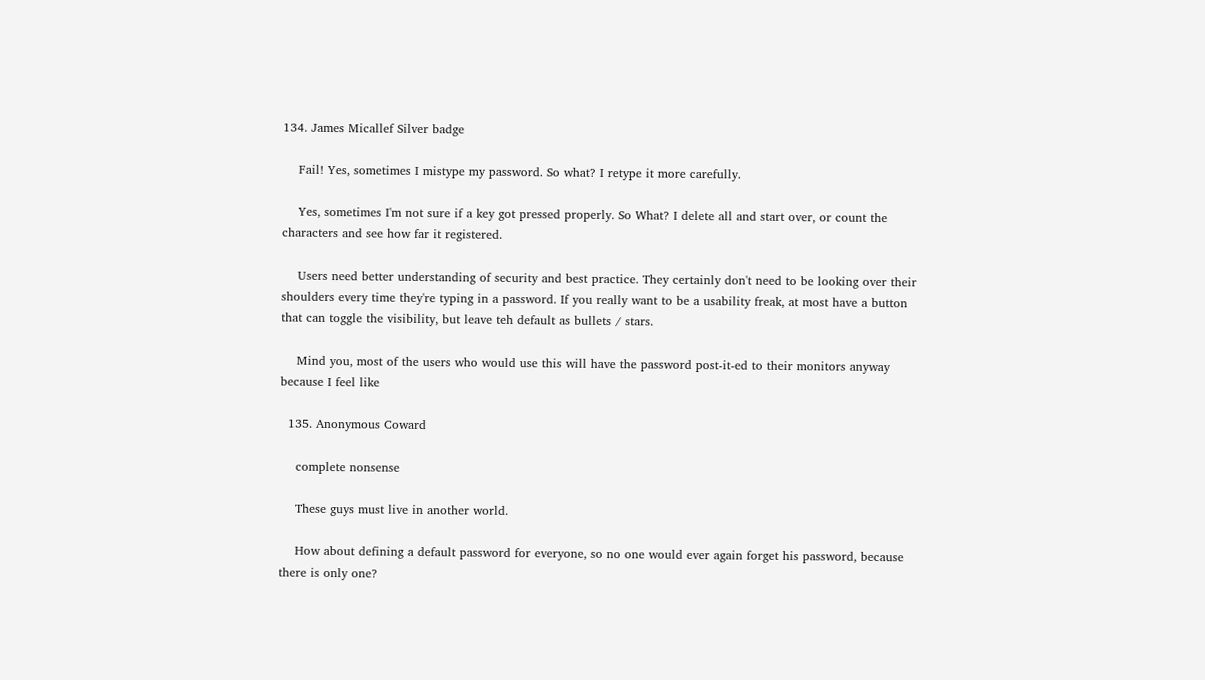134. James Micallef Silver badge

    Fail! Yes, sometimes I mistype my password. So what? I retype it more carefully.

    Yes, sometimes I'm not sure if a key got pressed properly. So What? I delete all and start over, or count the characters and see how far it registered.

    Users need better understanding of security and best practice. They certainly don't need to be looking over their shoulders every time they're typing in a password. If you really want to be a usability freak, at most have a button that can toggle the visibility, but leave teh default as bullets / stars.

    Mind you, most of the users who would use this will have the password post-it-ed to their monitors anyway because I feel like

  135. Anonymous Coward

    complete nonsense

    These guys must live in another world.

    How about defining a default password for everyone, so no one would ever again forget his password, because there is only one?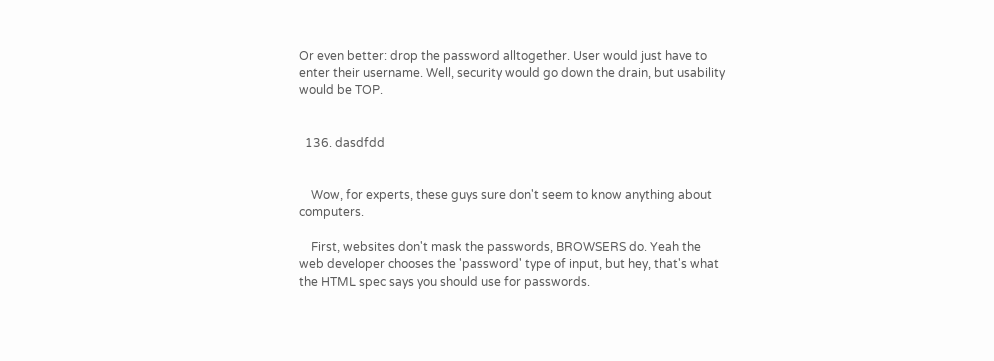Or even better: drop the password alltogether. User would just have to enter their username. Well, security would go down the drain, but usability would be TOP.


  136. dasdfdd


    Wow, for experts, these guys sure don't seem to know anything about computers.

    First, websites don't mask the passwords, BROWSERS do. Yeah the web developer chooses the 'password' type of input, but hey, that's what the HTML spec says you should use for passwords.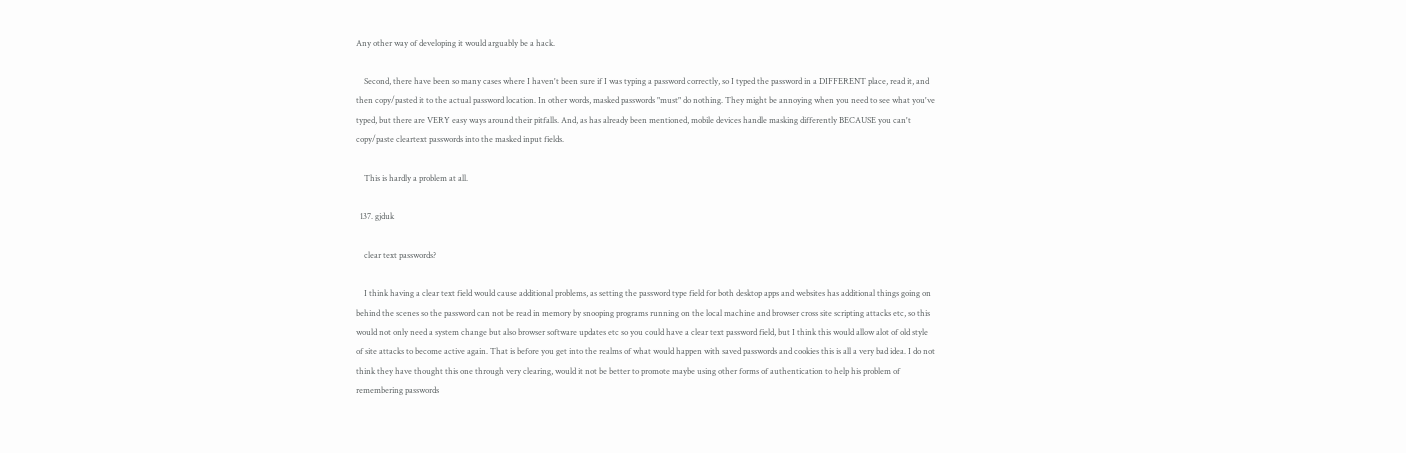Any other way of developing it would arguably be a hack.

    Second, there have been so many cases where I haven't been sure if I was typing a password correctly, so I typed the password in a DIFFERENT place, read it, and then copy/pasted it to the actual password location. In other words, masked passwords "must" do nothing. They might be annoying when you need to see what you've typed, but there are VERY easy ways around their pitfalls. And, as has already been mentioned, mobile devices handle masking differently BECAUSE you can't copy/paste cleartext passwords into the masked input fields.

    This is hardly a problem at all.

  137. gjduk

    clear text passwords?

    I think having a clear text field would cause additional problems, as setting the password type field for both desktop apps and websites has additional things going on behind the scenes so the password can not be read in memory by snooping programs running on the local machine and browser cross site scripting attacks etc, so this would not only need a system change but also browser software updates etc so you could have a clear text password field, but I think this would allow alot of old style of site attacks to become active again. That is before you get into the realms of what would happen with saved passwords and cookies this is all a very bad idea. I do not think they have thought this one through very clearing, would it not be better to promote maybe using other forms of authentication to help his problem of remembering passwords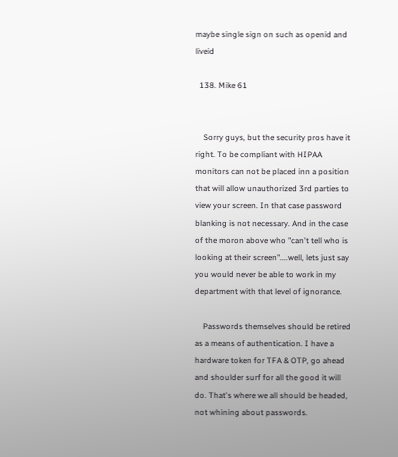maybe single sign on such as openid and liveid

  138. Mike 61


    Sorry guys, but the security pros have it right. To be compliant with HIPAA monitors can not be placed inn a position that will allow unauthorized 3rd parties to view your screen. In that case password blanking is not necessary. And in the case of the moron above who "can't tell who is looking at their screen"....well, lets just say you would never be able to work in my department with that level of ignorance.

    Passwords themselves should be retired as a means of authentication. I have a hardware token for TFA & OTP, go ahead and shoulder surf for all the good it will do. That's where we all should be headed, not whining about passwords.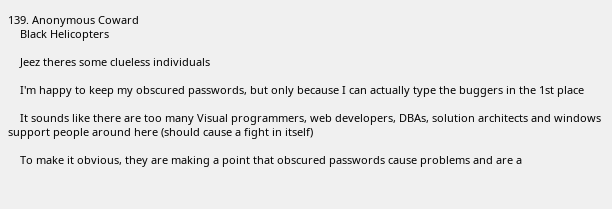139. Anonymous Coward
    Black Helicopters

    Jeez theres some clueless individuals

    I'm happy to keep my obscured passwords, but only because I can actually type the buggers in the 1st place

    It sounds like there are too many Visual programmers, web developers, DBAs, solution architects and windows support people around here (should cause a fight in itself)

    To make it obvious, they are making a point that obscured passwords cause problems and are a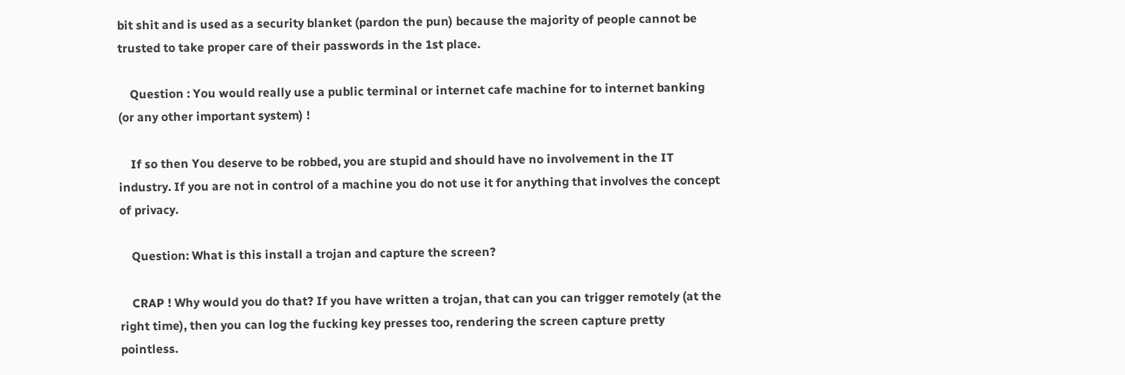bit shit and is used as a security blanket (pardon the pun) because the majority of people cannot be trusted to take proper care of their passwords in the 1st place.

    Question : You would really use a public terminal or internet cafe machine for to internet banking (or any other important system) !

    If so then You deserve to be robbed, you are stupid and should have no involvement in the IT industry. If you are not in control of a machine you do not use it for anything that involves the concept of privacy.

    Question: What is this install a trojan and capture the screen?

    CRAP ! Why would you do that? If you have written a trojan, that can you can trigger remotely (at the right time), then you can log the fucking key presses too, rendering the screen capture pretty pointless.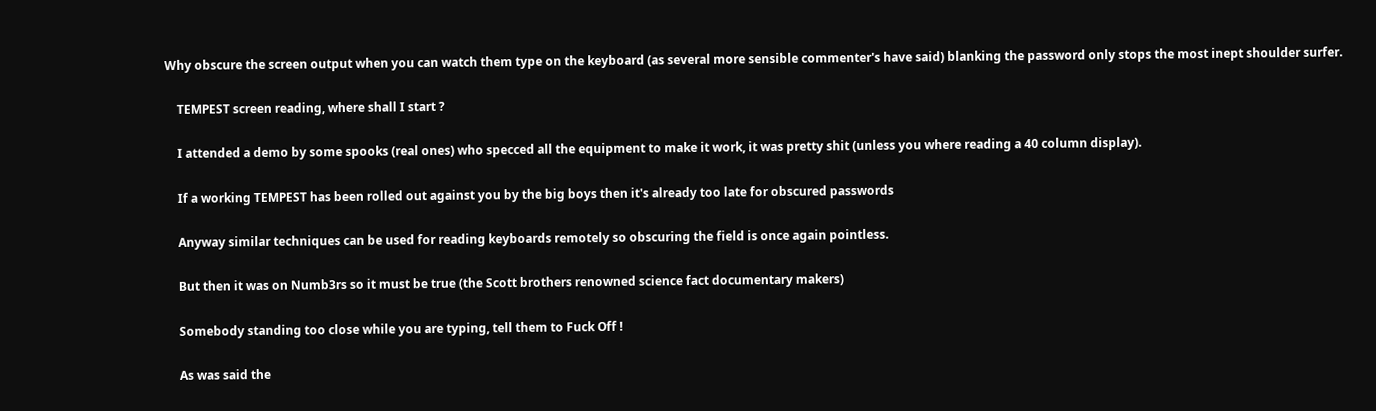Why obscure the screen output when you can watch them type on the keyboard (as several more sensible commenter's have said) blanking the password only stops the most inept shoulder surfer.

    TEMPEST screen reading, where shall I start ?

    I attended a demo by some spooks (real ones) who specced all the equipment to make it work, it was pretty shit (unless you where reading a 40 column display).

    If a working TEMPEST has been rolled out against you by the big boys then it's already too late for obscured passwords

    Anyway similar techniques can be used for reading keyboards remotely so obscuring the field is once again pointless.

    But then it was on Numb3rs so it must be true (the Scott brothers renowned science fact documentary makers)

    Somebody standing too close while you are typing, tell them to Fuck Off !

    As was said the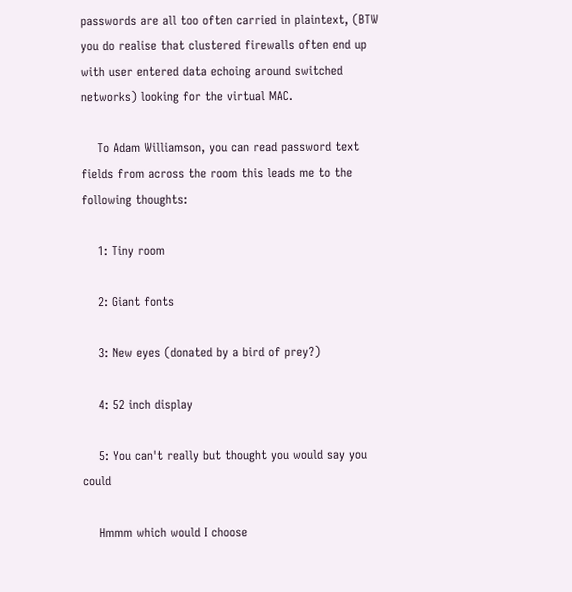passwords are all too often carried in plaintext, (BTW you do realise that clustered firewalls often end up with user entered data echoing around switched networks) looking for the virtual MAC.

    To Adam Williamson, you can read password text fields from across the room this leads me to the following thoughts:

    1: Tiny room

    2: Giant fonts

    3: New eyes (donated by a bird of prey?)

    4: 52 inch display

    5: You can't really but thought you would say you could

    Hmmm which would I choose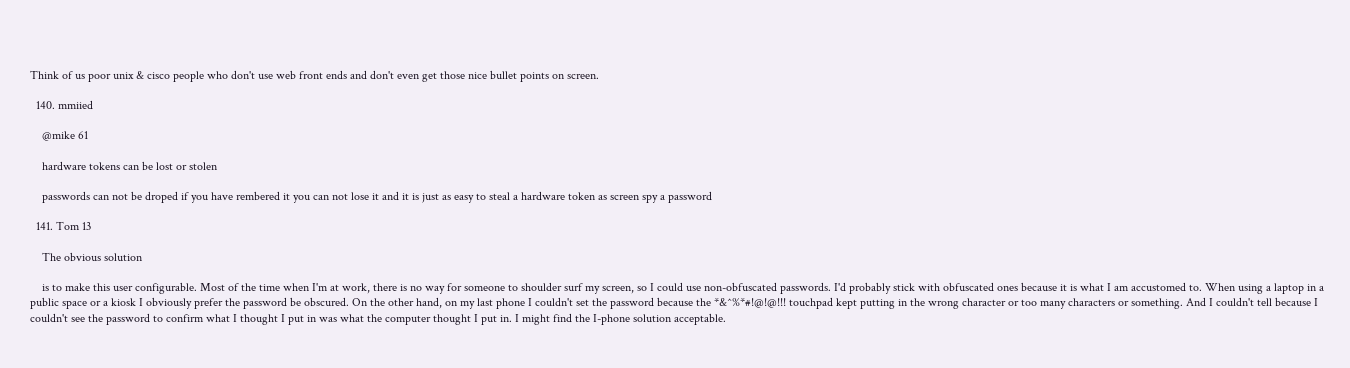Think of us poor unix & cisco people who don't use web front ends and don't even get those nice bullet points on screen.

  140. mmiied

    @mike 61

    hardware tokens can be lost or stolen

    passwords can not be droped if you have rembered it you can not lose it and it is just as easy to steal a hardware token as screen spy a password

  141. Tom 13

    The obvious solution

    is to make this user configurable. Most of the time when I'm at work, there is no way for someone to shoulder surf my screen, so I could use non-obfuscated passwords. I'd probably stick with obfuscated ones because it is what I am accustomed to. When using a laptop in a public space or a kiosk I obviously prefer the password be obscured. On the other hand, on my last phone I couldn't set the password because the *&^%*#!@!@!!! touchpad kept putting in the wrong character or too many characters or something. And I couldn't tell because I couldn't see the password to confirm what I thought I put in was what the computer thought I put in. I might find the I-phone solution acceptable.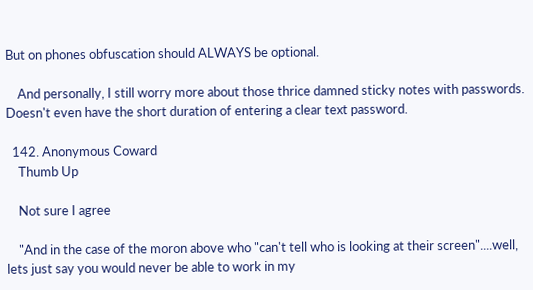But on phones obfuscation should ALWAYS be optional.

    And personally, I still worry more about those thrice damned sticky notes with passwords. Doesn't even have the short duration of entering a clear text password.

  142. Anonymous Coward
    Thumb Up

    Not sure I agree

    "And in the case of the moron above who "can't tell who is looking at their screen"....well, lets just say you would never be able to work in my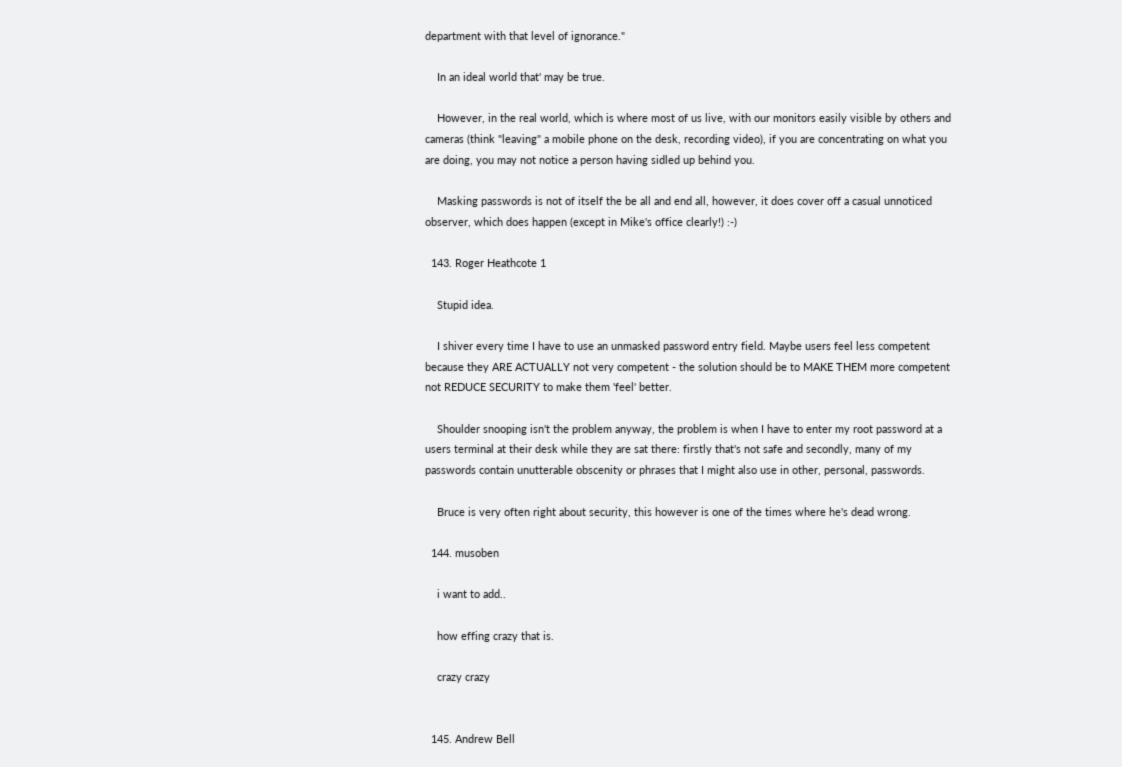department with that level of ignorance."

    In an ideal world that' may be true.

    However, in the real world, which is where most of us live, with our monitors easily visible by others and cameras (think "leaving" a mobile phone on the desk, recording video), if you are concentrating on what you are doing, you may not notice a person having sidled up behind you.

    Masking passwords is not of itself the be all and end all, however, it does cover off a casual unnoticed observer, which does happen (except in Mike's office clearly!) :-)

  143. Roger Heathcote 1

    Stupid idea.

    I shiver every time I have to use an unmasked password entry field. Maybe users feel less competent because they ARE ACTUALLY not very competent - the solution should be to MAKE THEM more competent not REDUCE SECURITY to make them 'feel' better.

    Shoulder snooping isn't the problem anyway, the problem is when I have to enter my root password at a users terminal at their desk while they are sat there: firstly that's not safe and secondly, many of my passwords contain unutterable obscenity or phrases that I might also use in other, personal, passwords.

    Bruce is very often right about security, this however is one of the times where he's dead wrong.

  144. musoben

    i want to add..

    how effing crazy that is.

    crazy crazy


  145. Andrew Bell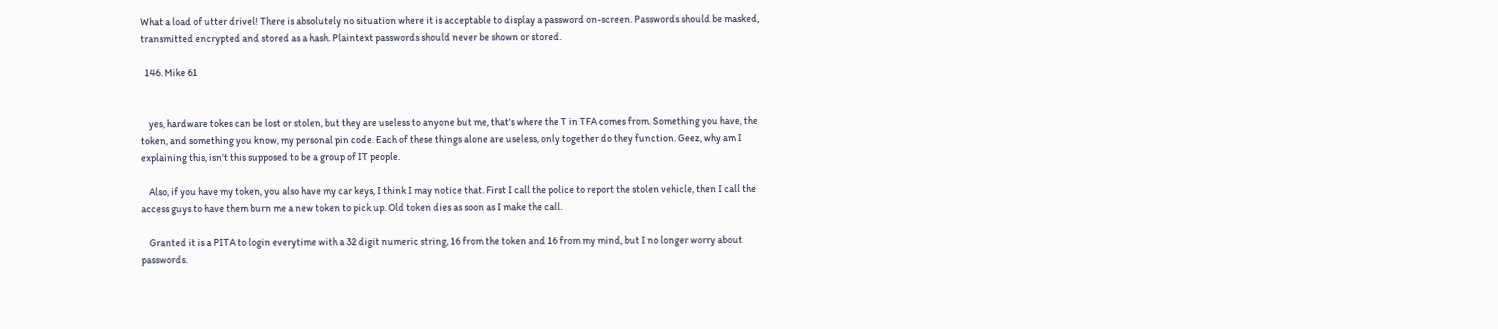What a load of utter drivel! There is absolutely no situation where it is acceptable to display a password on-screen. Passwords should be masked, transmitted encrypted and stored as a hash. Plaintext passwords should never be shown or stored.

  146. Mike 61


    yes, hardware tokes can be lost or stolen, but they are useless to anyone but me, that's where the T in TFA comes from. Something you have, the token, and something you know, my personal pin code. Each of these things alone are useless, only together do they function. Geez, why am I explaining this, isn't this supposed to be a group of IT people.

    Also, if you have my token, you also have my car keys, I think I may notice that. First I call the police to report the stolen vehicle, then I call the access guys to have them burn me a new token to pick up. Old token dies as soon as I make the call.

    Granted it is a PITA to login everytime with a 32 digit numeric string, 16 from the token and 16 from my mind, but I no longer worry about passwords.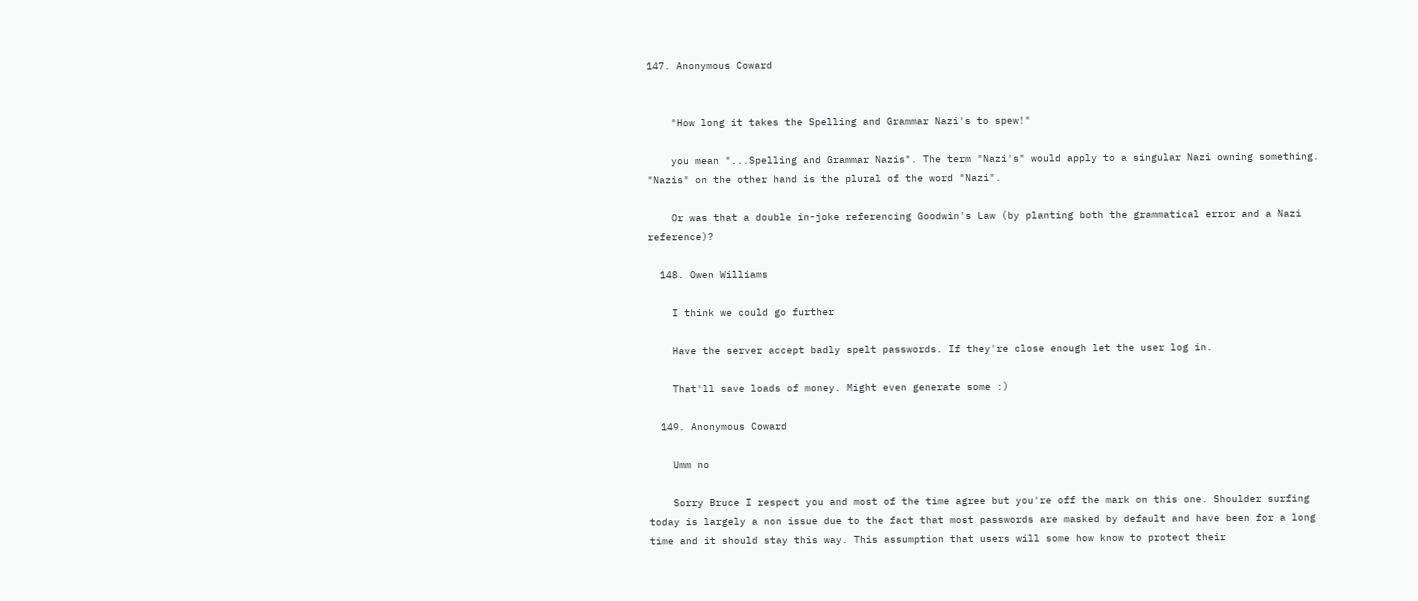147. Anonymous Coward


    "How long it takes the Spelling and Grammar Nazi's to spew!"

    you mean "...Spelling and Grammar Nazis". The term "Nazi's" would apply to a singular Nazi owning something. "Nazis" on the other hand is the plural of the word "Nazi".

    Or was that a double in-joke referencing Goodwin's Law (by planting both the grammatical error and a Nazi reference)?

  148. Owen Williams

    I think we could go further

    Have the server accept badly spelt passwords. If they're close enough let the user log in.

    That'll save loads of money. Might even generate some :)

  149. Anonymous Coward

    Umm no

    Sorry Bruce I respect you and most of the time agree but you're off the mark on this one. Shoulder surfing today is largely a non issue due to the fact that most passwords are masked by default and have been for a long time and it should stay this way. This assumption that users will some how know to protect their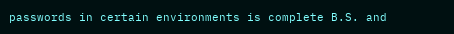passwords in certain environments is complete B.S. and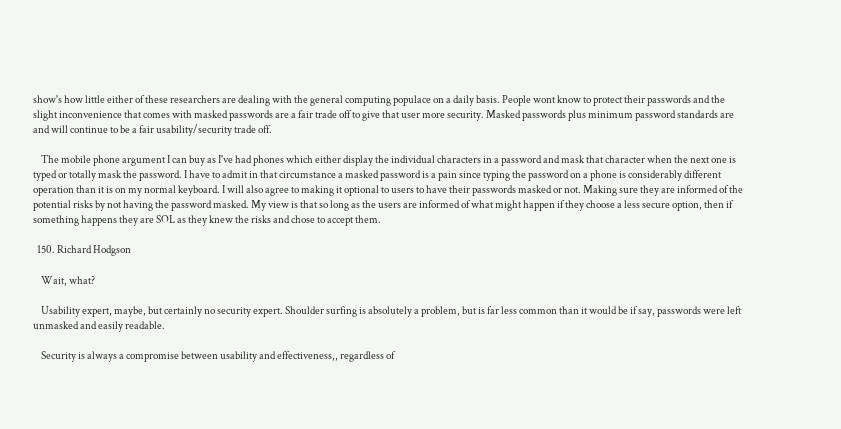show's how little either of these researchers are dealing with the general computing populace on a daily basis. People wont know to protect their passwords and the slight inconvenience that comes with masked passwords are a fair trade off to give that user more security. Masked passwords plus minimum password standards are and will continue to be a fair usability/security trade off.

    The mobile phone argument I can buy as I've had phones which either display the individual characters in a password and mask that character when the next one is typed or totally mask the password. I have to admit in that circumstance a masked password is a pain since typing the password on a phone is considerably different operation than it is on my normal keyboard. I will also agree to making it optional to users to have their passwords masked or not. Making sure they are informed of the potential risks by not having the password masked. My view is that so long as the users are informed of what might happen if they choose a less secure option, then if something happens they are SOL as they knew the risks and chose to accept them.

  150. Richard Hodgson

    Wait, what?

    Usability expert, maybe, but certainly no security expert. Shoulder surfing is absolutely a problem, but is far less common than it would be if say, passwords were left unmasked and easily readable.

    Security is always a compromise between usability and effectiveness,, regardless of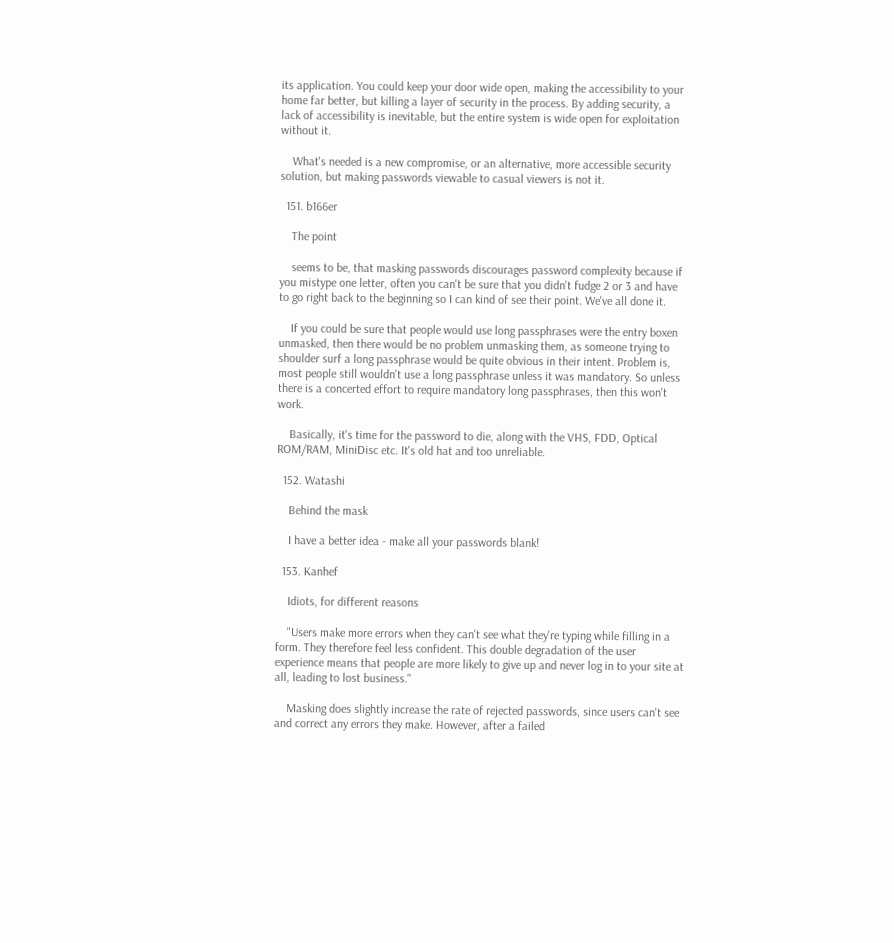its application. You could keep your door wide open, making the accessibility to your home far better, but killing a layer of security in the process. By adding security, a lack of accessibility is inevitable, but the entire system is wide open for exploitation without it.

    What's needed is a new compromise, or an alternative, more accessible security solution, but making passwords viewable to casual viewers is not it.

  151. b166er

    The point

    seems to be, that masking passwords discourages password complexity because if you mistype one letter, often you can't be sure that you didn't fudge 2 or 3 and have to go right back to the beginning so I can kind of see their point. We've all done it.

    If you could be sure that people would use long passphrases were the entry boxen unmasked, then there would be no problem unmasking them, as someone trying to shoulder surf a long passphrase would be quite obvious in their intent. Problem is, most people still wouldn't use a long passphrase unless it was mandatory. So unless there is a concerted effort to require mandatory long passphrases, then this won't work.

    Basically, it's time for the password to die, along with the VHS, FDD, Optical ROM/RAM, MiniDisc etc. It's old hat and too unreliable.

  152. Watashi

    Behind the mask

    I have a better idea - make all your passwords blank!

  153. Kanhef

    Idiots, for different reasons

    "Users make more errors when they can't see what they're typing while filling in a form. They therefore feel less confident. This double degradation of the user experience means that people are more likely to give up and never log in to your site at all, leading to lost business."

    Masking does slightly increase the rate of rejected passwords, since users can't see and correct any errors they make. However, after a failed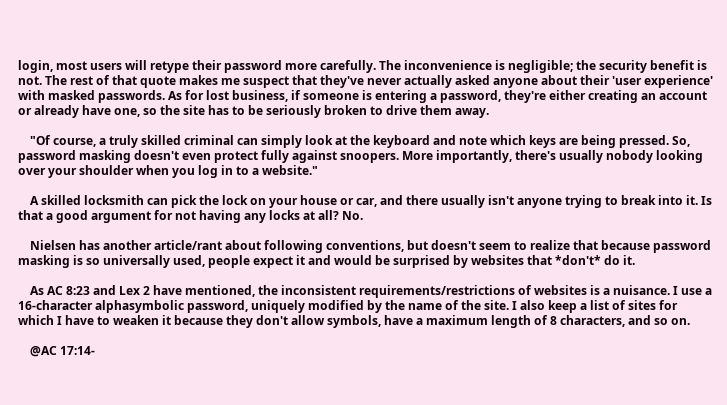login, most users will retype their password more carefully. The inconvenience is negligible; the security benefit is not. The rest of that quote makes me suspect that they've never actually asked anyone about their 'user experience' with masked passwords. As for lost business, if someone is entering a password, they're either creating an account or already have one, so the site has to be seriously broken to drive them away.

    "Of course, a truly skilled criminal can simply look at the keyboard and note which keys are being pressed. So, password masking doesn't even protect fully against snoopers. More importantly, there's usually nobody looking over your shoulder when you log in to a website."

    A skilled locksmith can pick the lock on your house or car, and there usually isn't anyone trying to break into it. Is that a good argument for not having any locks at all? No.

    Nielsen has another article/rant about following conventions, but doesn't seem to realize that because password masking is so universally used, people expect it and would be surprised by websites that *don't* do it.

    As AC 8:23 and Lex 2 have mentioned, the inconsistent requirements/restrictions of websites is a nuisance. I use a 16-character alphasymbolic password, uniquely modified by the name of the site. I also keep a list of sites for which I have to weaken it because they don't allow symbols, have a maximum length of 8 characters, and so on.

    @AC 17:14-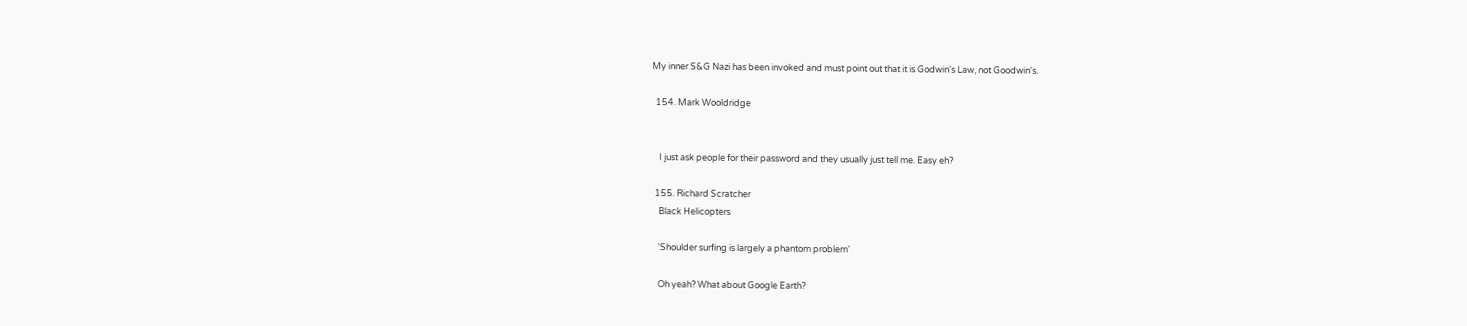My inner S&G Nazi has been invoked and must point out that it is Godwin's Law, not Goodwin's.

  154. Mark Wooldridge


    I just ask people for their password and they usually just tell me. Easy eh?

  155. Richard Scratcher
    Black Helicopters

    'Shoulder surfing is largely a phantom problem'

    Oh yeah? What about Google Earth?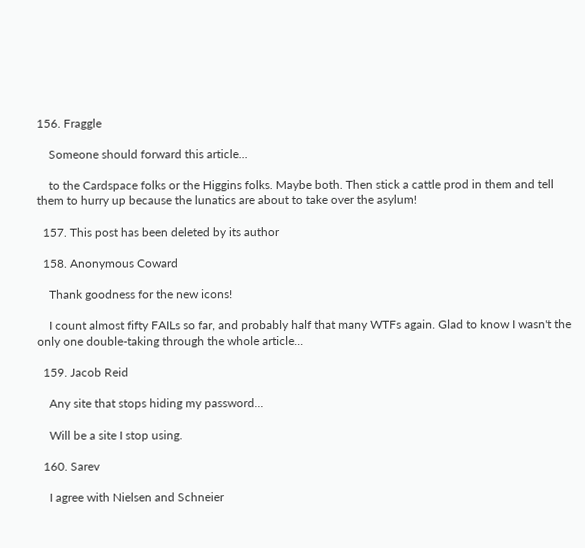156. Fraggle

    Someone should forward this article...

    to the Cardspace folks or the Higgins folks. Maybe both. Then stick a cattle prod in them and tell them to hurry up because the lunatics are about to take over the asylum!

  157. This post has been deleted by its author

  158. Anonymous Coward

    Thank goodness for the new icons!

    I count almost fifty FAILs so far, and probably half that many WTFs again. Glad to know I wasn't the only one double-taking through the whole article...

  159. Jacob Reid

    Any site that stops hiding my password...

    Will be a site I stop using.

  160. Sarev

    I agree with Nielsen and Schneier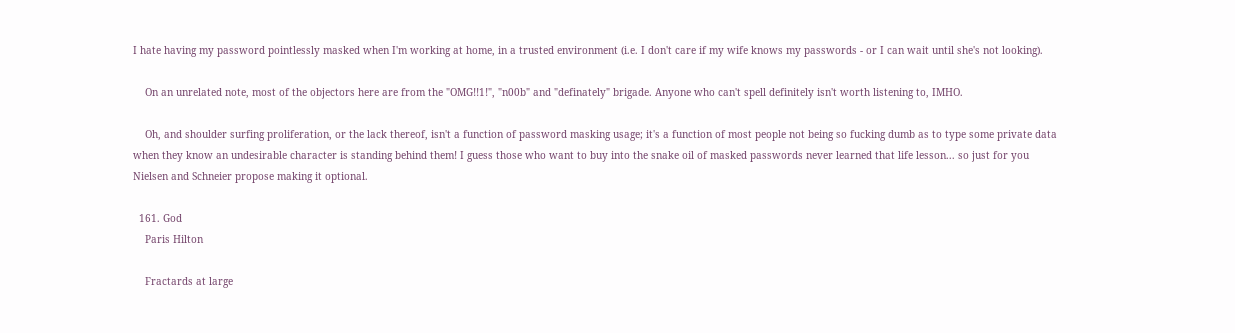I hate having my password pointlessly masked when I'm working at home, in a trusted environment (i.e. I don't care if my wife knows my passwords - or I can wait until she's not looking).

    On an unrelated note, most of the objectors here are from the "OMG!!1!", "n00b" and "definately" brigade. Anyone who can't spell definitely isn't worth listening to, IMHO.

    Oh, and shoulder surfing proliferation, or the lack thereof, isn't a function of password masking usage; it's a function of most people not being so fucking dumb as to type some private data when they know an undesirable character is standing behind them! I guess those who want to buy into the snake oil of masked passwords never learned that life lesson... so just for you Nielsen and Schneier propose making it optional.

  161. God
    Paris Hilton

    Fractards at large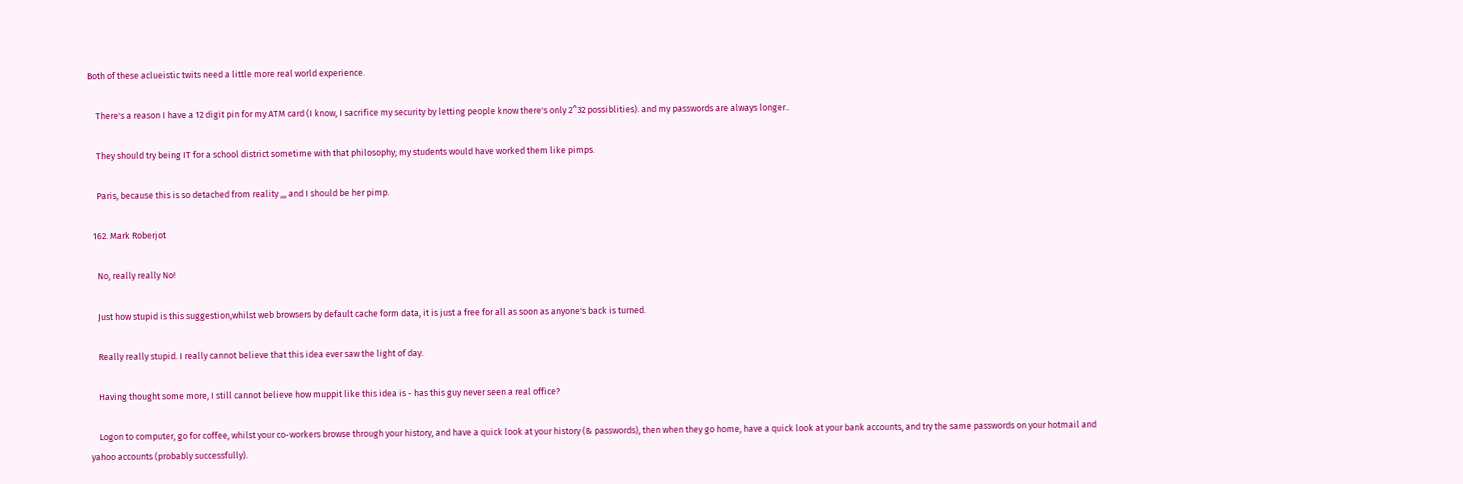Both of these aclueistic twits need a little more real world experience.

    There's a reason I have a 12 digit pin for my ATM card (I know, I sacrifice my security by letting people know there's only 2^32 possiblities). and my passwords are always longer..

    They should try being IT for a school district sometime with that philosophy; my students would have worked them like pimps.

    Paris, because this is so detached from reality ,,, and I should be her pimp.

  162. Mark Roberjot

    No, really really No!

    Just how stupid is this suggestion,whilst web browsers by default cache form data, it is just a free for all as soon as anyone's back is turned.

    Really really stupid. I really cannot believe that this idea ever saw the light of day.

    Having thought some more, I still cannot believe how muppit like this idea is - has this guy never seen a real office?

    Logon to computer, go for coffee, whilst your co-workers browse through your history, and have a quick look at your history (& passwords), then when they go home, have a quick look at your bank accounts, and try the same passwords on your hotmail and yahoo accounts (probably successfully).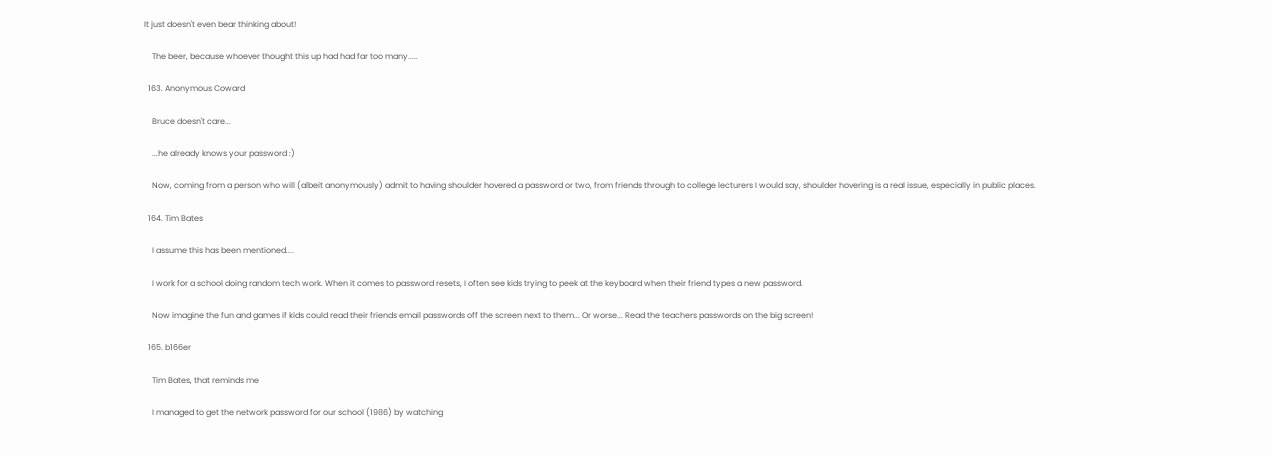It just doesn't even bear thinking about!

    The beer, because whoever thought this up had had far too many.....

  163. Anonymous Coward

    Bruce doesn't care...

    ...he already knows your password :)

    Now, coming from a person who will (albeit anonymously) admit to having shoulder hovered a password or two, from friends through to college lecturers I would say, shoulder hovering is a real issue, especially in public places.

  164. Tim Bates

    I assume this has been mentioned....

    I work for a school doing random tech work. When it comes to password resets, I often see kids trying to peek at the keyboard when their friend types a new password.

    Now imagine the fun and games if kids could read their friends email passwords off the screen next to them... Or worse... Read the teachers passwords on the big screen!

  165. b166er

    Tim Bates, that reminds me

    I managed to get the network password for our school (1986) by watching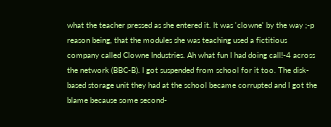what the teacher pressed as she entered it. It was 'clowne' by the way ;-p reason being, that the modules she was teaching used a fictitious company called Clowne Industries. Ah what fun I had doing call!-4 across the network (BBC-B). I got suspended from school for it too. The disk-based storage unit they had at the school became corrupted and I got the blame because some second-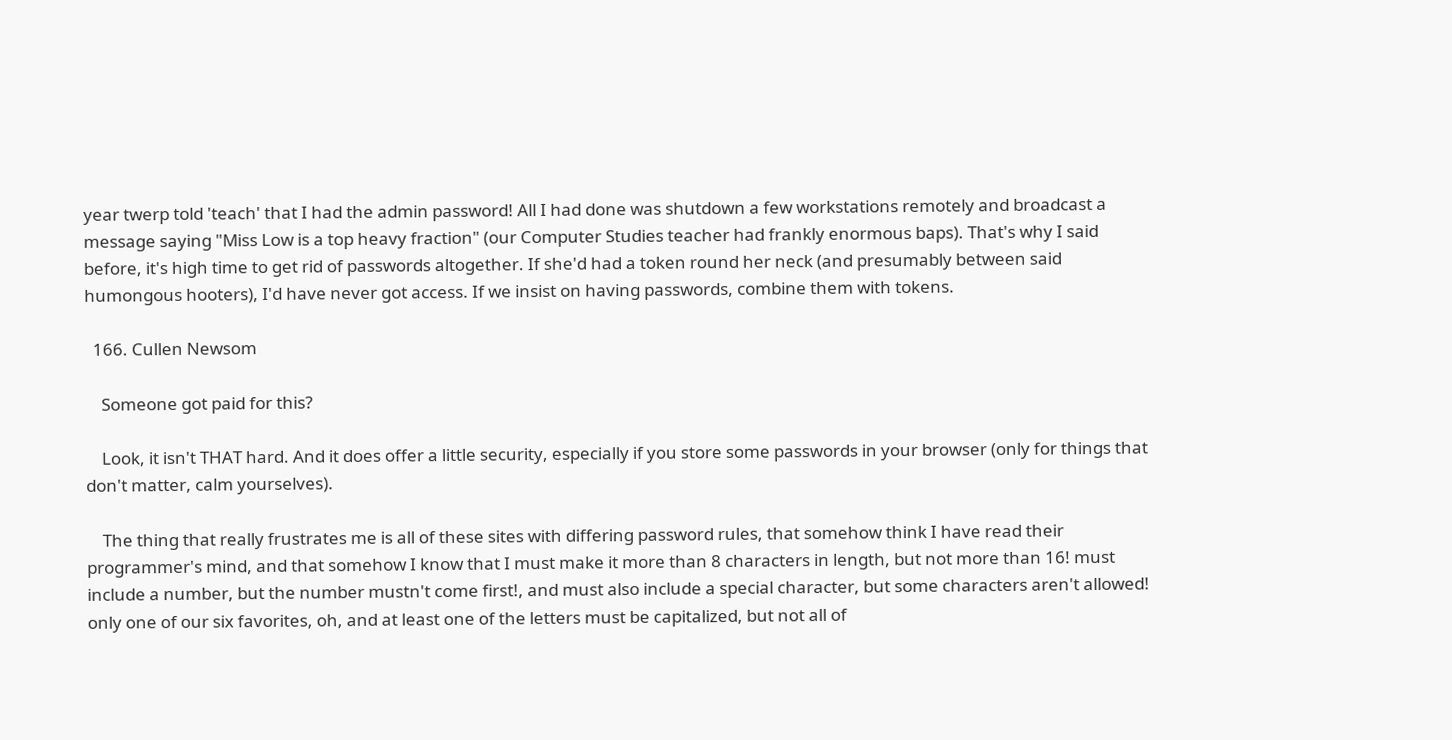year twerp told 'teach' that I had the admin password! All I had done was shutdown a few workstations remotely and broadcast a message saying "Miss Low is a top heavy fraction" (our Computer Studies teacher had frankly enormous baps). That's why I said before, it's high time to get rid of passwords altogether. If she'd had a token round her neck (and presumably between said humongous hooters), I'd have never got access. If we insist on having passwords, combine them with tokens.

  166. Cullen Newsom

    Someone got paid for this?

    Look, it isn't THAT hard. And it does offer a little security, especially if you store some passwords in your browser (only for things that don't matter, calm yourselves).

    The thing that really frustrates me is all of these sites with differing password rules, that somehow think I have read their programmer's mind, and that somehow I know that I must make it more than 8 characters in length, but not more than 16! must include a number, but the number mustn't come first!, and must also include a special character, but some characters aren't allowed! only one of our six favorites, oh, and at least one of the letters must be capitalized, but not all of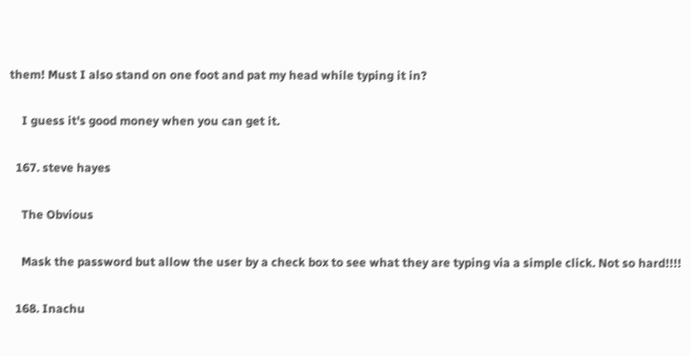them! Must I also stand on one foot and pat my head while typing it in?

    I guess it's good money when you can get it.

  167. steve hayes

    The Obvious

    Mask the password but allow the user by a check box to see what they are typing via a simple click. Not so hard!!!!

  168. Inachu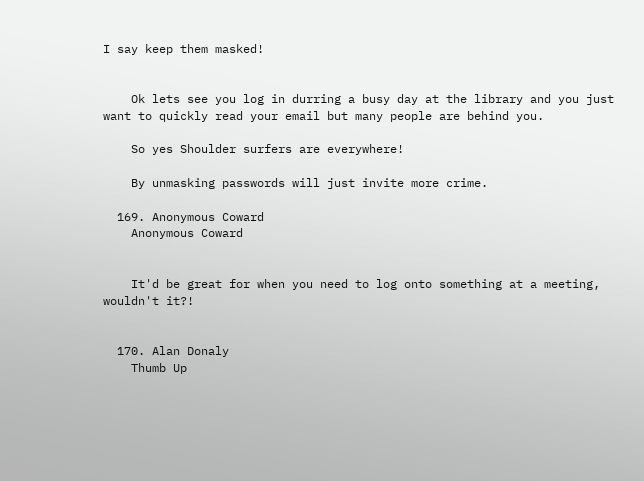I say keep them masked!


    Ok lets see you log in durring a busy day at the library and you just want to quickly read your email but many people are behind you.

    So yes Shoulder surfers are everywhere!

    By unmasking passwords will just invite more crime.

  169. Anonymous Coward
    Anonymous Coward


    It'd be great for when you need to log onto something at a meeting, wouldn't it?!


  170. Alan Donaly
    Thumb Up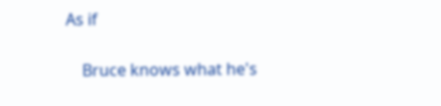As if

    Bruce knows what he's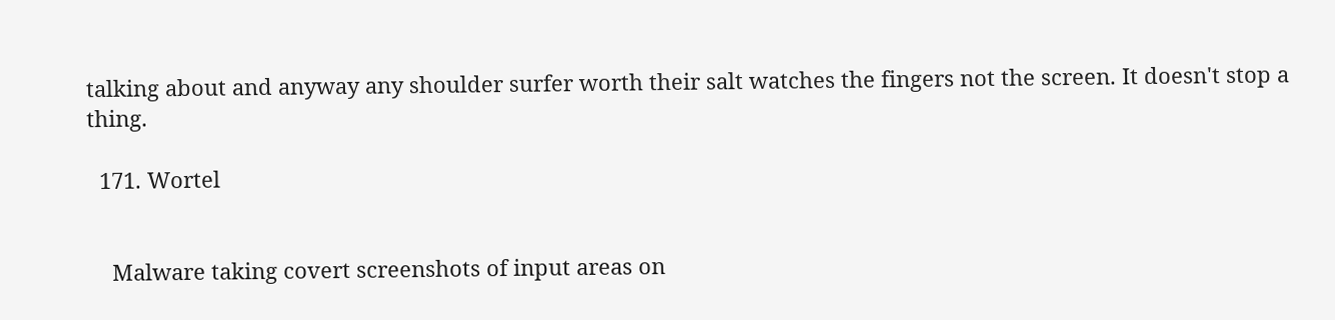talking about and anyway any shoulder surfer worth their salt watches the fingers not the screen. It doesn't stop a thing.

  171. Wortel


    Malware taking covert screenshots of input areas on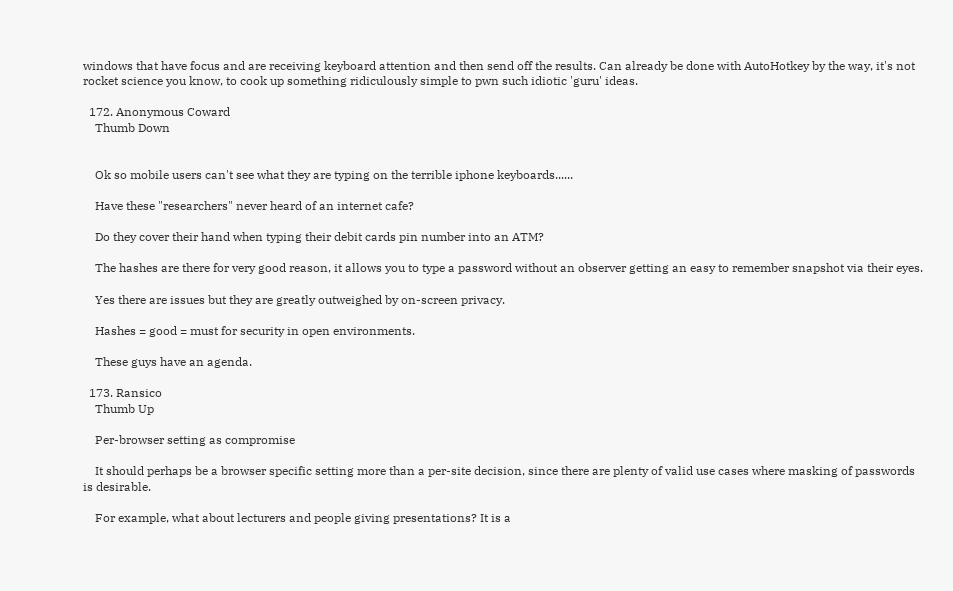windows that have focus and are receiving keyboard attention and then send off the results. Can already be done with AutoHotkey by the way, it's not rocket science you know, to cook up something ridiculously simple to pwn such idiotic 'guru' ideas.

  172. Anonymous Coward
    Thumb Down


    Ok so mobile users can't see what they are typing on the terrible iphone keyboards......

    Have these "researchers" never heard of an internet cafe?

    Do they cover their hand when typing their debit cards pin number into an ATM?

    The hashes are there for very good reason, it allows you to type a password without an observer getting an easy to remember snapshot via their eyes.

    Yes there are issues but they are greatly outweighed by on-screen privacy.

    Hashes = good = must for security in open environments.

    These guys have an agenda.

  173. Ransico
    Thumb Up

    Per-browser setting as compromise

    It should perhaps be a browser specific setting more than a per-site decision, since there are plenty of valid use cases where masking of passwords is desirable.

    For example, what about lecturers and people giving presentations? It is a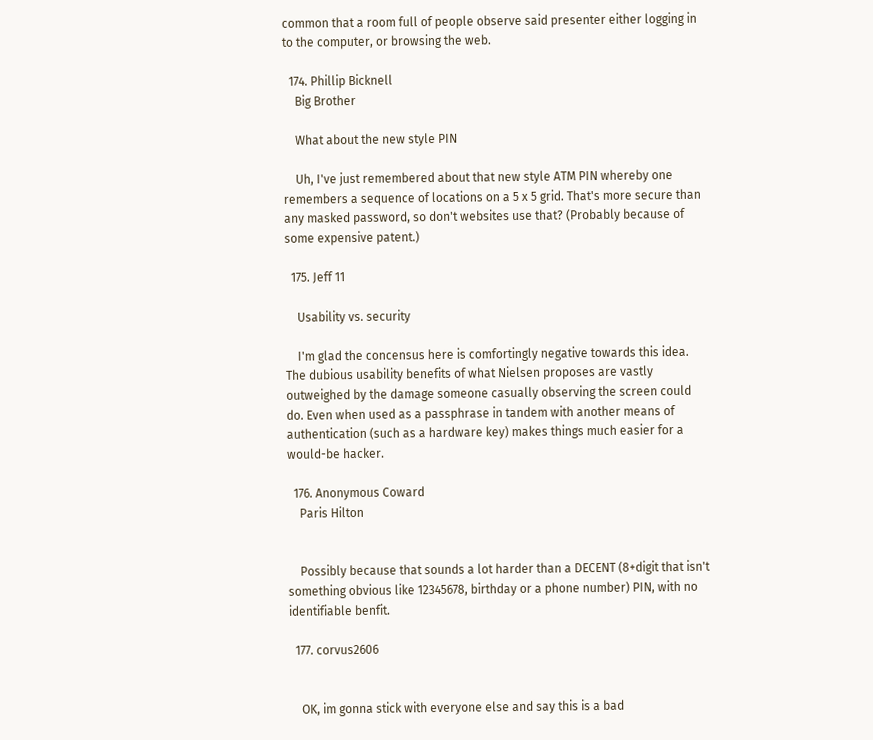common that a room full of people observe said presenter either logging in to the computer, or browsing the web.

  174. Phillip Bicknell
    Big Brother

    What about the new style PIN

    Uh, I've just remembered about that new style ATM PIN whereby one remembers a sequence of locations on a 5 x 5 grid. That's more secure than any masked password, so don't websites use that? (Probably because of some expensive patent.)

  175. Jeff 11

    Usability vs. security

    I'm glad the concensus here is comfortingly negative towards this idea. The dubious usability benefits of what Nielsen proposes are vastly outweighed by the damage someone casually observing the screen could do. Even when used as a passphrase in tandem with another means of authentication (such as a hardware key) makes things much easier for a would-be hacker.

  176. Anonymous Coward
    Paris Hilton


    Possibly because that sounds a lot harder than a DECENT (8+digit that isn't something obvious like 12345678, birthday or a phone number) PIN, with no identifiable benfit.

  177. corvus2606


    OK, im gonna stick with everyone else and say this is a bad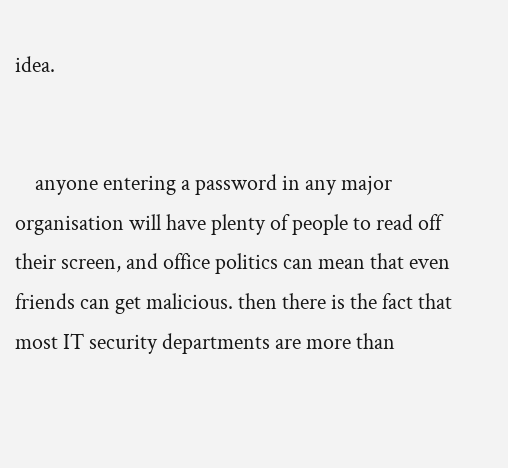idea.


    anyone entering a password in any major organisation will have plenty of people to read off their screen, and office politics can mean that even friends can get malicious. then there is the fact that most IT security departments are more than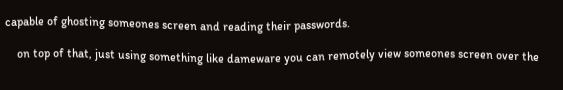capable of ghosting someones screen and reading their passwords.

    on top of that, just using something like dameware you can remotely view someones screen over the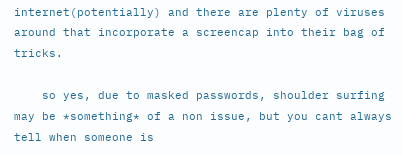internet(potentially) and there are plenty of viruses around that incorporate a screencap into their bag of tricks.

    so yes, due to masked passwords, shoulder surfing may be *something* of a non issue, but you cant always tell when someone is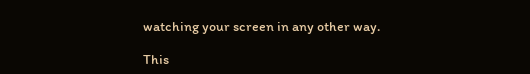watching your screen in any other way.

This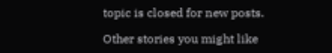topic is closed for new posts.

Other stories you might like